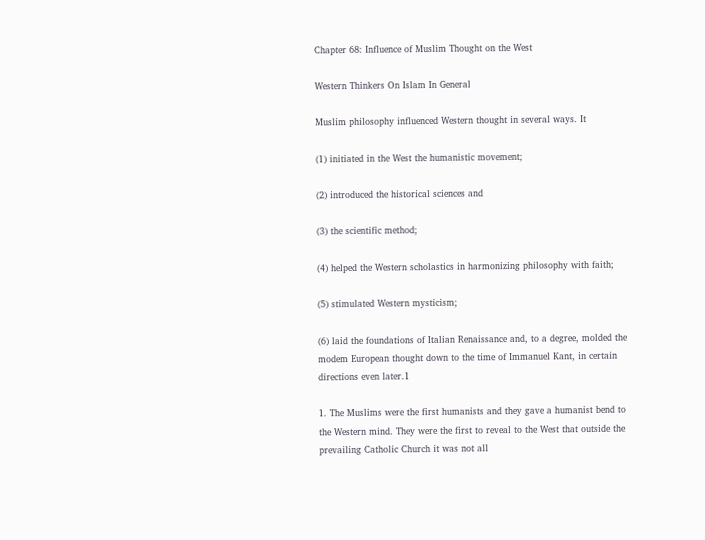Chapter 68: Influence of Muslim Thought on the West

Western Thinkers On Islam In General

Muslim philosophy influenced Western thought in several ways. It

(1) initiated in the West the humanistic movement;

(2) introduced the historical sciences and

(3) the scientific method;

(4) helped the Western scholastics in harmonizing philosophy with faith;

(5) stimulated Western mysticism;

(6) laid the foundations of Italian Renaissance and, to a degree, molded the modem European thought down to the time of Immanuel Kant, in certain directions even later.1

1. The Muslims were the first humanists and they gave a humanist bend to the Western mind. They were the first to reveal to the West that outside the prevailing Catholic Church it was not all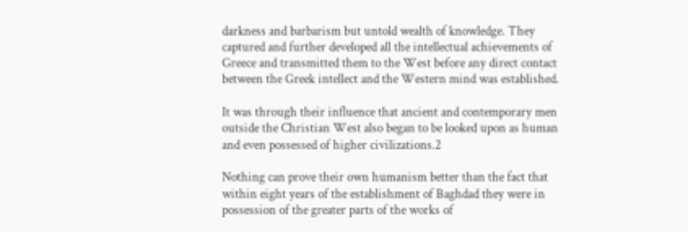darkness and barbarism but untold wealth of knowledge. They captured and further developed all the intellectual achievements of Greece and transmitted them to the West before any direct contact between the Greek intellect and the Western mind was established.

It was through their influence that ancient and contemporary men outside the Christian West also began to be looked upon as human and even possessed of higher civilizations.2

Nothing can prove their own humanism better than the fact that within eight years of the establishment of Baghdad they were in possession of the greater parts of the works of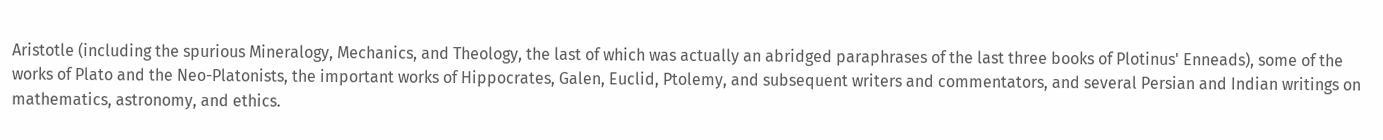Aristotle (including the spurious Mineralogy, Mechanics, and Theology, the last of which was actually an abridged paraphrases of the last three books of Plotinus' Enneads), some of the works of Plato and the Neo-Platonists, the important works of Hippocrates, Galen, Euclid, Ptolemy, and subsequent writers and commentators, and several Persian and Indian writings on mathematics, astronomy, and ethics.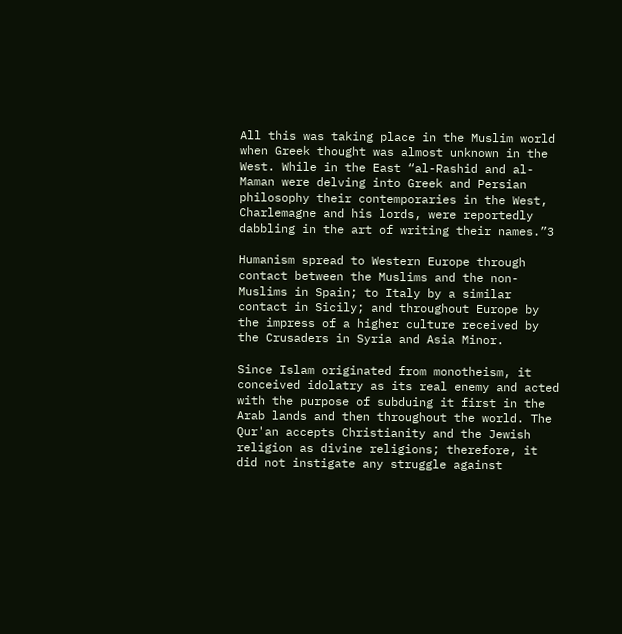All this was taking place in the Muslim world when Greek thought was almost unknown in the West. While in the East “al-Rashid and al-Maman were delving into Greek and Persian philosophy their contemporaries in the West, Charlemagne and his lords, were reportedly dabbling in the art of writing their names.”3

Humanism spread to Western Europe through contact between the Muslims and the non-Muslims in Spain; to Italy by a similar contact in Sicily; and throughout Europe by the impress of a higher culture received by the Crusaders in Syria and Asia Minor.

Since Islam originated from monotheism, it conceived idolatry as its real enemy and acted with the purpose of subduing it first in the Arab lands and then throughout the world. The Qur'an accepts Christianity and the Jewish religion as divine religions; therefore, it did not instigate any struggle against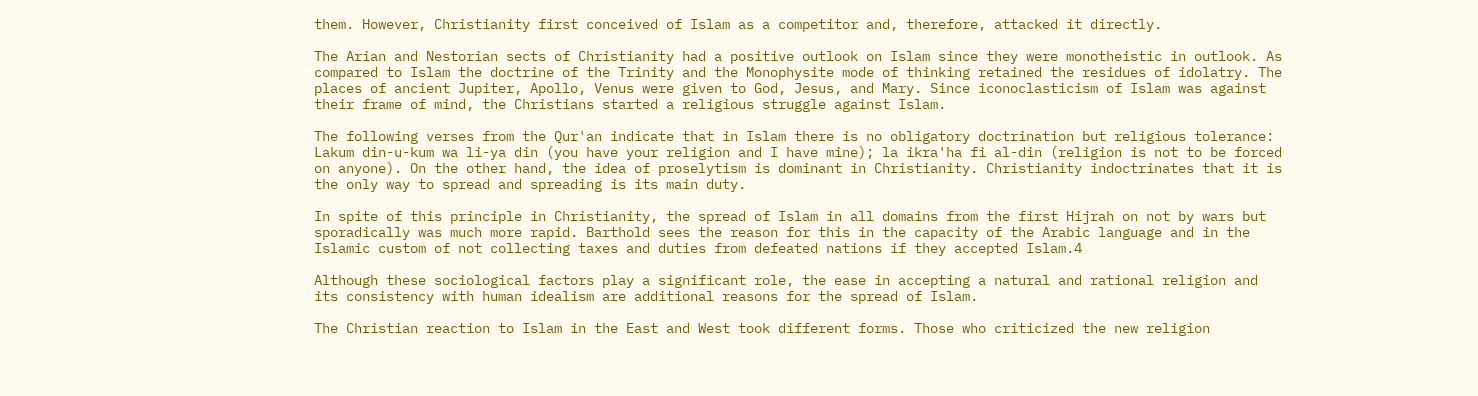them. However, Christianity first conceived of Islam as a competitor and, therefore, attacked it directly.

The Arian and Nestorian sects of Christianity had a positive outlook on Islam since they were monotheistic in outlook. As compared to Islam the doctrine of the Trinity and the Monophysite mode of thinking retained the residues of idolatry. The places of ancient Jupiter, Apollo, Venus were given to God, Jesus, and Mary. Since iconoclasticism of Islam was against their frame of mind, the Christians started a religious struggle against Islam.

The following verses from the Qur'an indicate that in Islam there is no obligatory doctrination but religious tolerance: Lakum din-u-kum wa li-ya din (you have your religion and I have mine); la ikra'ha fi al-din (religion is not to be forced on anyone). On the other hand, the idea of proselytism is dominant in Christianity. Christianity indoctrinates that it is the only way to spread and spreading is its main duty.

In spite of this principle in Christianity, the spread of Islam in all domains from the first Hijrah on not by wars but sporadically was much more rapid. Barthold sees the reason for this in the capacity of the Arabic language and in the Islamic custom of not collecting taxes and duties from defeated nations if they accepted Islam.4

Although these sociological factors play a significant role, the ease in accepting a natural and rational religion and its consistency with human idealism are additional reasons for the spread of Islam.

The Christian reaction to Islam in the East and West took different forms. Those who criticized the new religion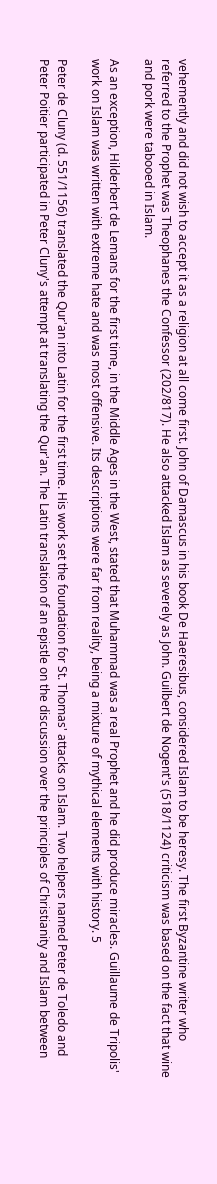vehemently and did not wish to accept it as a religion at all come first. John of Damascus in his book De Haeresibus, considered Islam to be heresy. The first Byzantine writer who referred to the Prophet was Theophanes the Confessor (202/817). He also attacked Islam as severely as John. Guilbert de Nogent's (518/1124) criticism was based on the fact that wine and pork were tabooed in Islam.

As an exception, Hilderbert de Lemans for the first time, in the Middle Ages in the West, stated that Muhammad was a real Prophet and he did produce miracles. Guillaume de Tripolis' work on Islam was written with extreme hate and was most offensive. Its descriptions were far from reality, being a mixture of mythical elements with history. 5

Peter de Cluny (d. 551/1156) translated the Qur'an into Latin for the first time. His work set the foundation for St. Thomas' attacks on Islam. Two helpers named Peter de Toledo and Peter Poitier participated in Peter Cluny's attempt at translating the Qur'an. The Latin translation of an epistle on the discussion over the principles of Christianity and Islam between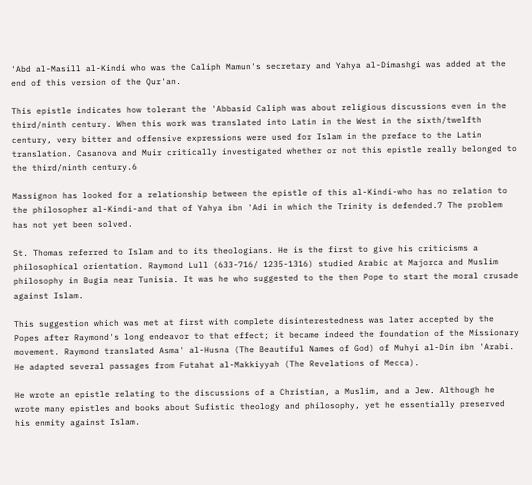'Abd al-Masill al-Kindi who was the Caliph Mamun's secretary and Yahya al-Dimashgi was added at the end of this version of the Qur'an.

This epistle indicates how tolerant the 'Abbasid Caliph was about religious discussions even in the third/ninth century. When this work was translated into Latin in the West in the sixth/twelfth century, very bitter and offensive expressions were used for Islam in the preface to the Latin translation. Casanova and Muir critically investigated whether or not this epistle really belonged to the third/ninth century.6

Massignon has looked for a relationship between the epistle of this al-Kindi-who has no relation to the philosopher al-Kindi-and that of Yahya ibn 'Adi in which the Trinity is defended.7 The problem has not yet been solved.

St. Thomas referred to Islam and to its theologians. He is the first to give his criticisms a philosophical orientation. Raymond Lull (633-716/ 1235-1316) studied Arabic at Majorca and Muslim philosophy in Bugia near Tunisia. It was he who suggested to the then Pope to start the moral crusade against Islam.

This suggestion which was met at first with complete disinterestedness was later accepted by the Popes after Raymond's long endeavor to that effect; it became indeed the foundation of the Missionary movement. Raymond translated Asma' al-Husna (The Beautiful Names of God) of Muhyi al-Din ibn 'Arabi. He adapted several passages from Futahat al-Makkiyyah (The Revelations of Mecca).

He wrote an epistle relating to the discussions of a Christian, a Muslim, and a Jew. Although he wrote many epistles and books about Sufistic theology and philosophy, yet he essentially preserved his enmity against Islam.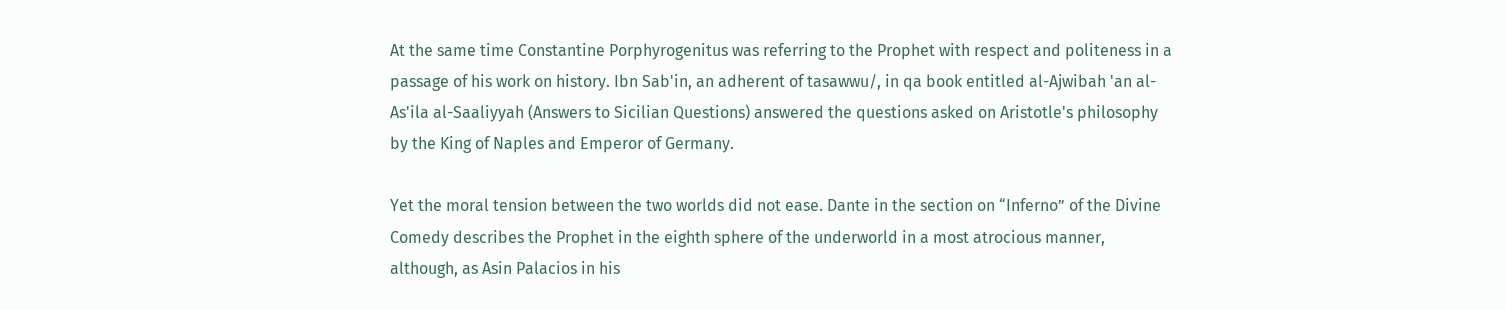At the same time Constantine Porphyrogenitus was referring to the Prophet with respect and politeness in a passage of his work on history. Ibn Sab'in, an adherent of tasawwu/, in qa book entitled al-Ajwibah 'an al-As'ila al-Saaliyyah (Answers to Sicilian Questions) answered the questions asked on Aristotle's philosophy by the King of Naples and Emperor of Germany.

Yet the moral tension between the two worlds did not ease. Dante in the section on “Inferno” of the Divine Comedy describes the Prophet in the eighth sphere of the underworld in a most atrocious manner, although, as Asin Palacios in his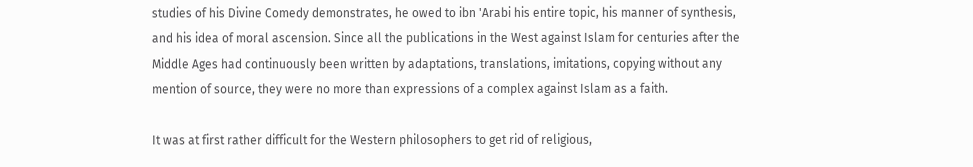studies of his Divine Comedy demonstrates, he owed to ibn 'Arabi his entire topic, his manner of synthesis, and his idea of moral ascension. Since all the publications in the West against Islam for centuries after the Middle Ages had continuously been written by adaptations, translations, imitations, copying without any mention of source, they were no more than expressions of a complex against Islam as a faith.

It was at first rather difficult for the Western philosophers to get rid of religious,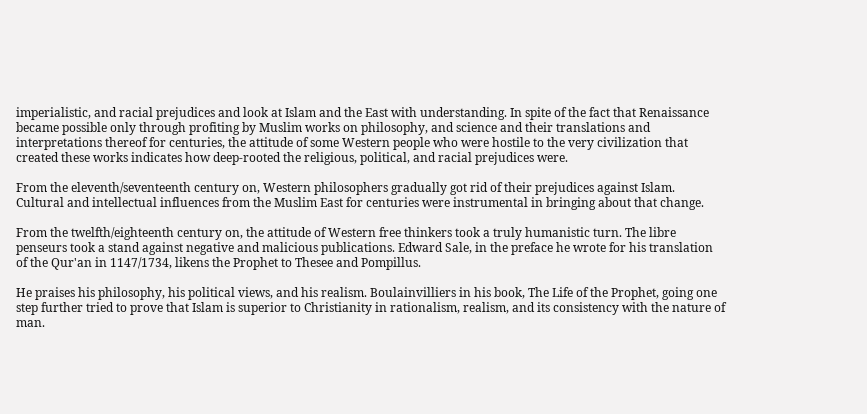imperialistic, and racial prejudices and look at Islam and the East with understanding. In spite of the fact that Renaissance became possible only through profiting by Muslim works on philosophy, and science and their translations and interpretations thereof for centuries, the attitude of some Western people who were hostile to the very civilization that created these works indicates how deep-rooted the religious, political, and racial prejudices were.

From the eleventh/seventeenth century on, Western philosophers gradually got rid of their prejudices against Islam. Cultural and intellectual influences from the Muslim East for centuries were instrumental in bringing about that change.

From the twelfth/eighteenth century on, the attitude of Western free thinkers took a truly humanistic turn. The libre penseurs took a stand against negative and malicious publications. Edward Sale, in the preface he wrote for his translation of the Qur'an in 1147/1734, likens the Prophet to Thesee and Pompillus.

He praises his philosophy, his political views, and his realism. Boulainvilliers in his book, The Life of the Prophet, going one step further tried to prove that Islam is superior to Christianity in rationalism, realism, and its consistency with the nature of man.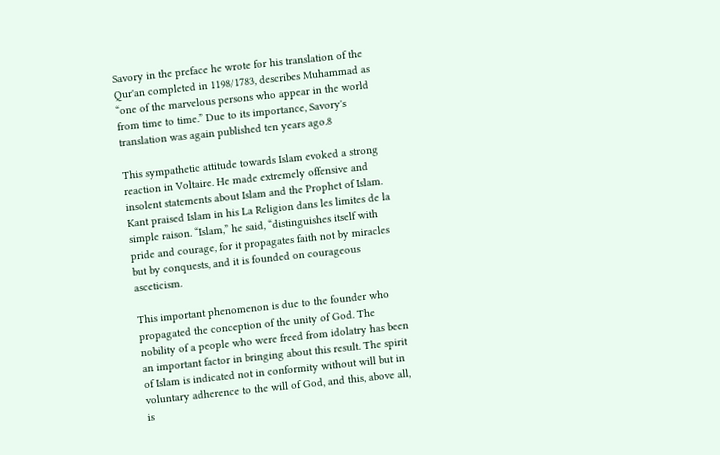Savory in the preface he wrote for his translation of the Qur'an completed in 1198/1783, describes Muhammad as “one of the marvelous persons who appear in the world from time to time.” Due to its importance, Savory's translation was again published ten years ago.8

This sympathetic attitude towards Islam evoked a strong reaction in Voltaire. He made extremely offensive and insolent statements about Islam and the Prophet of Islam. Kant praised Islam in his La Religion dans les limites de la simple raison. “Islam,” he said, “distinguishes itself with pride and courage, for it propagates faith not by miracles but by conquests, and it is founded on courageous asceticism.

This important phenomenon is due to the founder who propagated the conception of the unity of God. The nobility of a people who were freed from idolatry has been an important factor in bringing about this result. The spirit of Islam is indicated not in conformity without will but in voluntary adherence to the will of God, and this, above all, is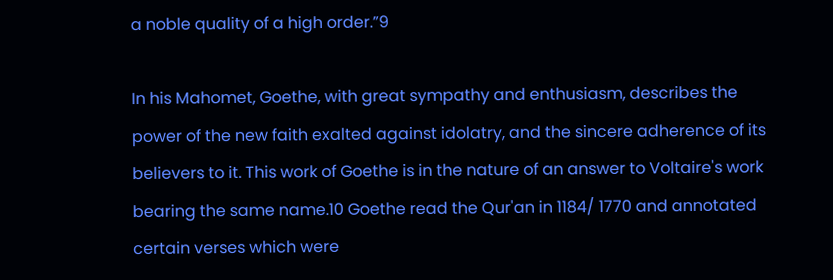a noble quality of a high order.”9

In his Mahomet, Goethe, with great sympathy and enthusiasm, describes the power of the new faith exalted against idolatry, and the sincere adherence of its believers to it. This work of Goethe is in the nature of an answer to Voltaire's work bearing the same name.10 Goethe read the Qur'an in 1184/ 1770 and annotated certain verses which were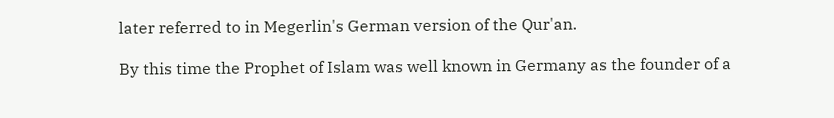later referred to in Megerlin's German version of the Qur'an.

By this time the Prophet of Islam was well known in Germany as the founder of a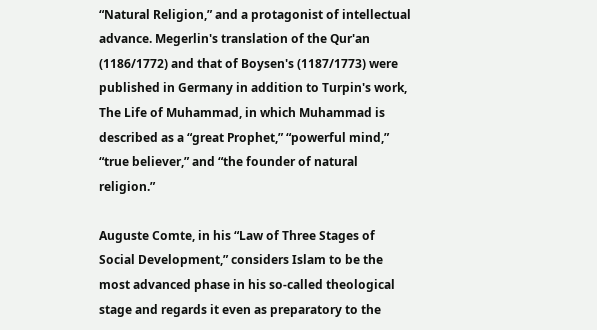“Natural Religion,” and a protagonist of intellectual advance. Megerlin's translation of the Qur'an (1186/1772) and that of Boysen's (1187/1773) were published in Germany in addition to Turpin's work, The Life of Muhammad, in which Muhammad is described as a “great Prophet,” “powerful mind,” “true believer,” and “the founder of natural religion.”

Auguste Comte, in his “Law of Three Stages of Social Development,” considers Islam to be the most advanced phase in his so-called theological stage and regards it even as preparatory to the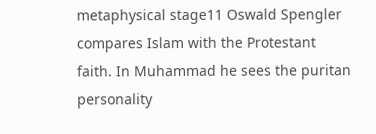metaphysical stage11 Oswald Spengler compares Islam with the Protestant faith. In Muhammad he sees the puritan personality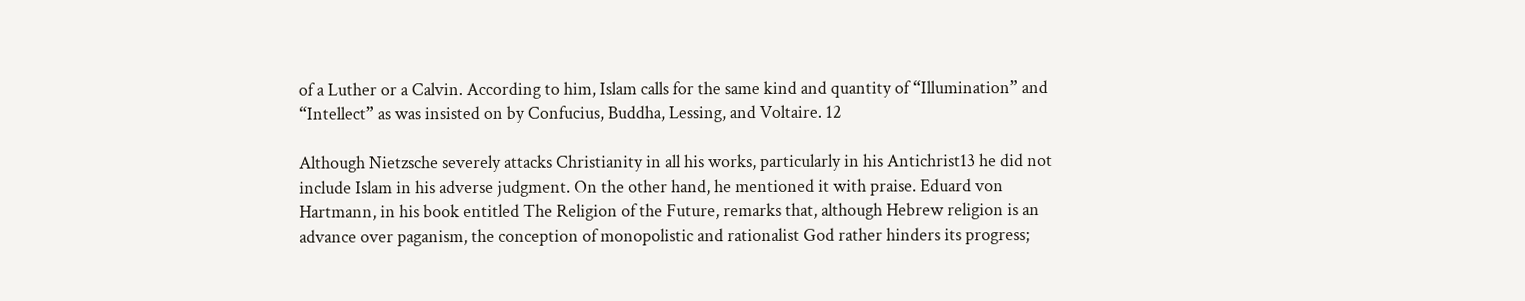of a Luther or a Calvin. According to him, Islam calls for the same kind and quantity of “Illumination” and “Intellect” as was insisted on by Confucius, Buddha, Lessing, and Voltaire. 12

Although Nietzsche severely attacks Christianity in all his works, particularly in his Antichrist13 he did not include Islam in his adverse judgment. On the other hand, he mentioned it with praise. Eduard von Hartmann, in his book entitled The Religion of the Future, remarks that, although Hebrew religion is an advance over paganism, the conception of monopolistic and rationalist God rather hinders its progress;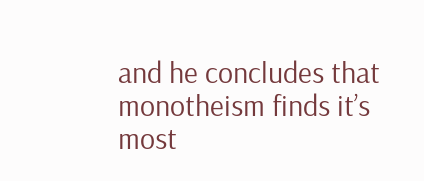and he concludes that monotheism finds it’s most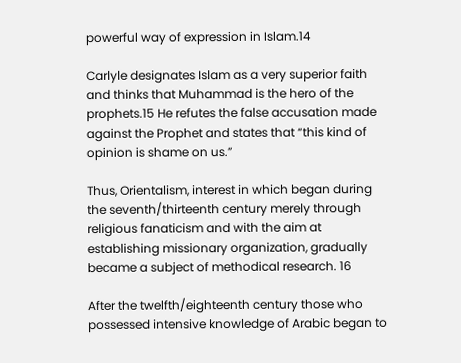powerful way of expression in Islam.14

Carlyle designates Islam as a very superior faith and thinks that Muhammad is the hero of the prophets.15 He refutes the false accusation made against the Prophet and states that “this kind of opinion is shame on us.”

Thus, Orientalism, interest in which began during the seventh/thirteenth century merely through religious fanaticism and with the aim at establishing missionary organization, gradually became a subject of methodical research. 16

After the twelfth/eighteenth century those who possessed intensive knowledge of Arabic began to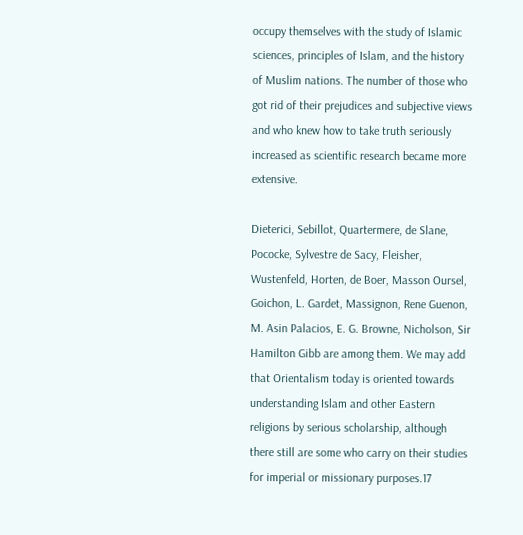occupy themselves with the study of Islamic sciences, principles of Islam, and the history of Muslim nations. The number of those who got rid of their prejudices and subjective views and who knew how to take truth seriously increased as scientific research became more extensive.

Dieterici, Sebillot, Quartermere, de Slane, Pococke, Sylvestre de Sacy, Fleisher, Wustenfeld, Horten, de Boer, Masson Oursel, Goichon, L. Gardet, Massignon, Rene Guenon, M. Asin Palacios, E. G. Browne, Nicholson, Sir Hamilton Gibb are among them. We may add that Orientalism today is oriented towards understanding Islam and other Eastern religions by serious scholarship, although there still are some who carry on their studies for imperial or missionary purposes.17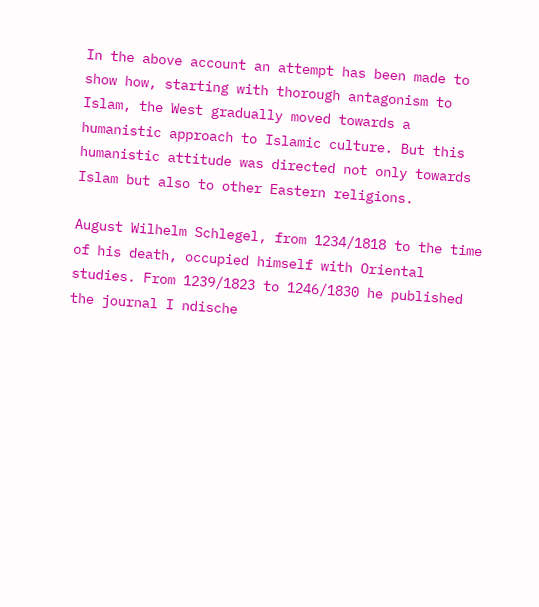In the above account an attempt has been made to show how, starting with thorough antagonism to Islam, the West gradually moved towards a humanistic approach to Islamic culture. But this humanistic attitude was directed not only towards Islam but also to other Eastern religions.

August Wilhelm Schlegel, from 1234/1818 to the time of his death, occupied himself with Oriental studies. From 1239/1823 to 1246/1830 he published the journal I ndische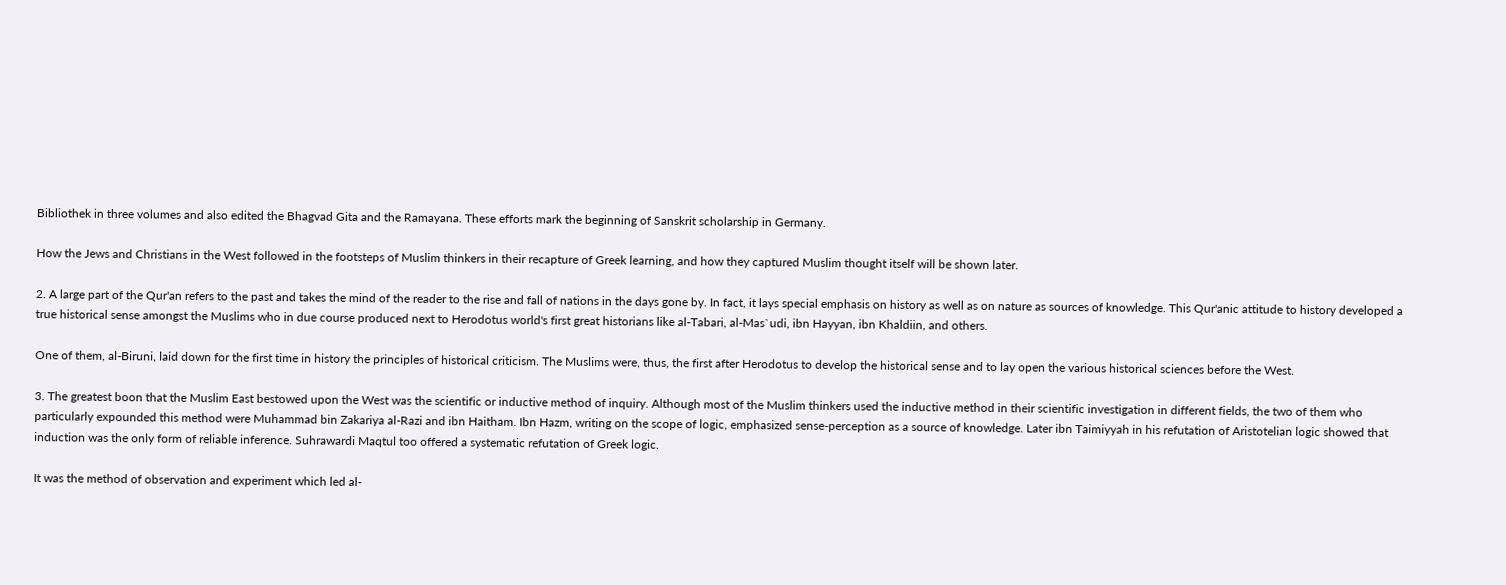Bibliothek in three volumes and also edited the Bhagvad Gita and the Ramayana. These efforts mark the beginning of Sanskrit scholarship in Germany.

How the Jews and Christians in the West followed in the footsteps of Muslim thinkers in their recapture of Greek learning, and how they captured Muslim thought itself will be shown later.

2. A large part of the Qur'an refers to the past and takes the mind of the reader to the rise and fall of nations in the days gone by. In fact, it lays special emphasis on history as well as on nature as sources of knowledge. This Qur'anic attitude to history developed a true historical sense amongst the Muslims who in due course produced next to Herodotus world's first great historians like al-Tabari, al-Mas`udi, ibn Hayyan, ibn Khaldiin, and others.

One of them, al-Biruni, laid down for the first time in history the principles of historical criticism. The Muslims were, thus, the first after Herodotus to develop the historical sense and to lay open the various historical sciences before the West.

3. The greatest boon that the Muslim East bestowed upon the West was the scientific or inductive method of inquiry. Although most of the Muslim thinkers used the inductive method in their scientific investigation in different fields, the two of them who particularly expounded this method were Muhammad bin Zakariya al-Razi and ibn Haitham. Ibn Hazm, writing on the scope of logic, emphasized sense-perception as a source of knowledge. Later ibn Taimiyyah in his refutation of Aristotelian logic showed that induction was the only form of reliable inference. Suhrawardi Maqtul too offered a systematic refutation of Greek logic.

It was the method of observation and experiment which led al-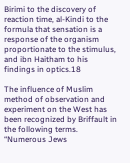Birimi to the discovery of reaction time, al-Kindi to the formula that sensation is a response of the organism proportionate to the stimulus, and ibn Haitham to his findings in optics.18

The influence of Muslim method of observation and experiment on the West has been recognized by Briffault in the following terms. “Numerous Jews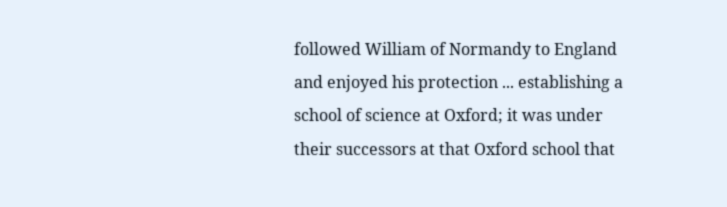followed William of Normandy to England and enjoyed his protection ... establishing a school of science at Oxford; it was under their successors at that Oxford school that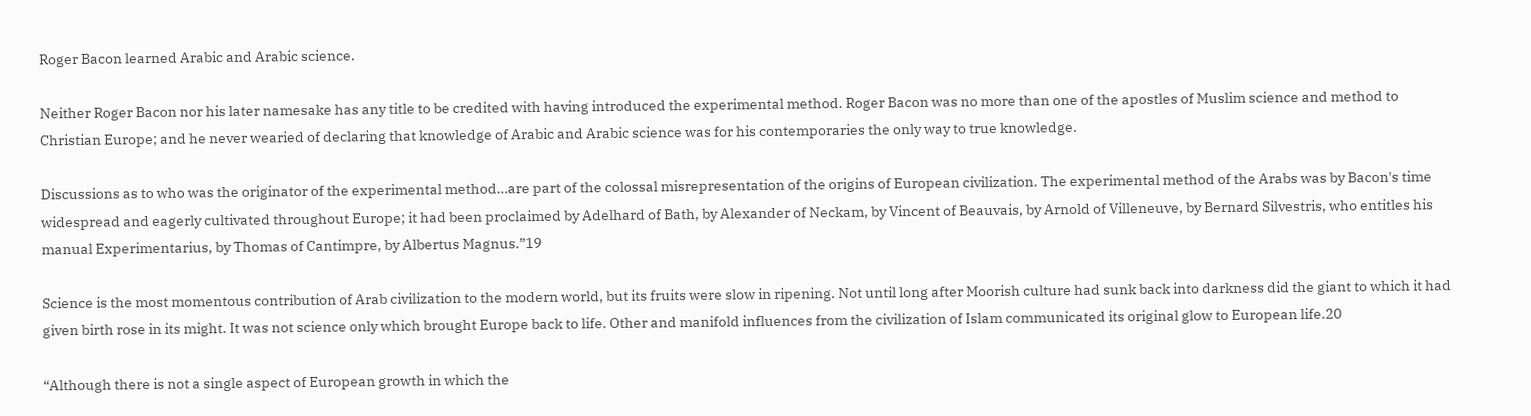Roger Bacon learned Arabic and Arabic science.

Neither Roger Bacon nor his later namesake has any title to be credited with having introduced the experimental method. Roger Bacon was no more than one of the apostles of Muslim science and method to Christian Europe; and he never wearied of declaring that knowledge of Arabic and Arabic science was for his contemporaries the only way to true knowledge.

Discussions as to who was the originator of the experimental method…are part of the colossal misrepresentation of the origins of European civilization. The experimental method of the Arabs was by Bacon's time widespread and eagerly cultivated throughout Europe; it had been proclaimed by Adelhard of Bath, by Alexander of Neckam, by Vincent of Beauvais, by Arnold of Villeneuve, by Bernard Silvestris, who entitles his manual Experimentarius, by Thomas of Cantimpre, by Albertus Magnus.”19

Science is the most momentous contribution of Arab civilization to the modern world, but its fruits were slow in ripening. Not until long after Moorish culture had sunk back into darkness did the giant to which it had given birth rose in its might. It was not science only which brought Europe back to life. Other and manifold influences from the civilization of Islam communicated its original glow to European life.20

“Although there is not a single aspect of European growth in which the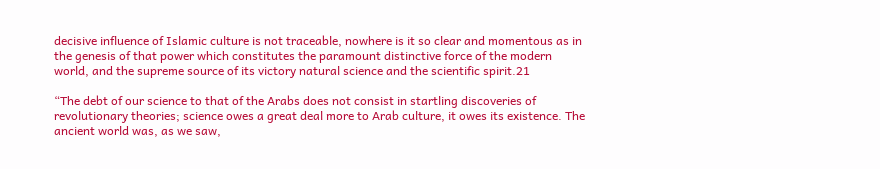decisive influence of Islamic culture is not traceable, nowhere is it so clear and momentous as in the genesis of that power which constitutes the paramount distinctive force of the modern world, and the supreme source of its victory natural science and the scientific spirit.21

“The debt of our science to that of the Arabs does not consist in startling discoveries of revolutionary theories; science owes a great deal more to Arab culture, it owes its existence. The ancient world was, as we saw,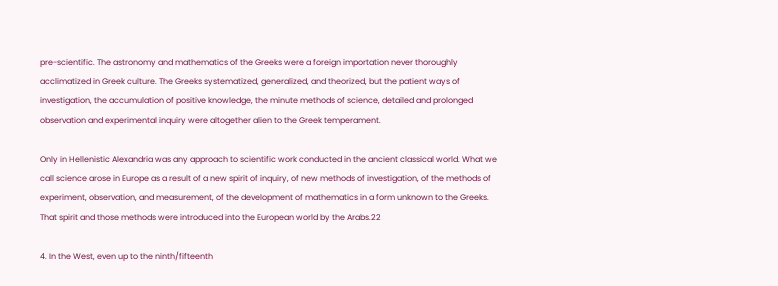pre-scientific. The astronomy and mathematics of the Greeks were a foreign importation never thoroughly acclimatized in Greek culture. The Greeks systematized, generalized, and theorized, but the patient ways of investigation, the accumulation of positive knowledge, the minute methods of science, detailed and prolonged observation and experimental inquiry were altogether alien to the Greek temperament.

Only in Hellenistic Alexandria was any approach to scientific work conducted in the ancient classical world. What we call science arose in Europe as a result of a new spirit of inquiry, of new methods of investigation, of the methods of experiment, observation, and measurement, of the development of mathematics in a form unknown to the Greeks. That spirit and those methods were introduced into the European world by the Arabs.22

4. In the West, even up to the ninth/fifteenth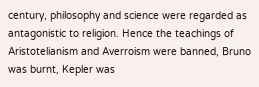century, philosophy and science were regarded as antagonistic to religion. Hence the teachings of Aristotelianism and Averroism were banned, Bruno was burnt, Kepler was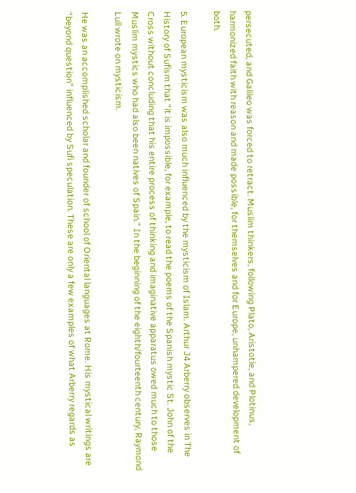persecuted, and Galileo was forced to retract. Muslim thinkers, following Plato, Aristotle, and Plotinus, harmonized faith with reason and made possible, for themselves and for Europe, unhampered development of both.

5. European mysticism was also much influenced by the mysticism of Islam. Arthur J4 Arberry observes in The History of Sufism that “it is impossible, for example, to read the poems of the Spanish mystic St. John of the Cross without concluding that his entire process of thinking and imaginative apparatus owed much to those Muslim mystics who had also been natives of Spain.” In the beginning of the eighth/fourteenth century, Raymond Lull wrote on mysticism.

He was an accomplished scholar and founder of school of Oriental languages at Rome. His mystical writings are “beyond question” influenced by Sufi speculation. These are only a few examples of what Arberry regards as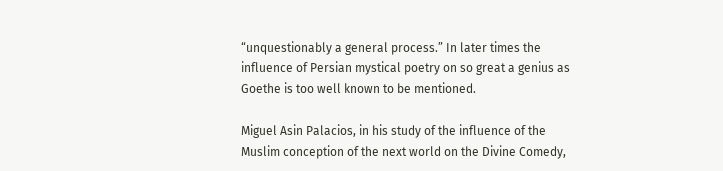“unquestionably a general process.” In later times the influence of Persian mystical poetry on so great a genius as Goethe is too well known to be mentioned.

Miguel Asin Palacios, in his study of the influence of the Muslim conception of the next world on the Divine Comedy,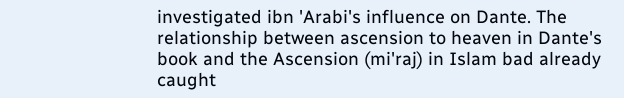investigated ibn 'Arabi's influence on Dante. The relationship between ascension to heaven in Dante's book and the Ascension (mi'raj) in Islam bad already caught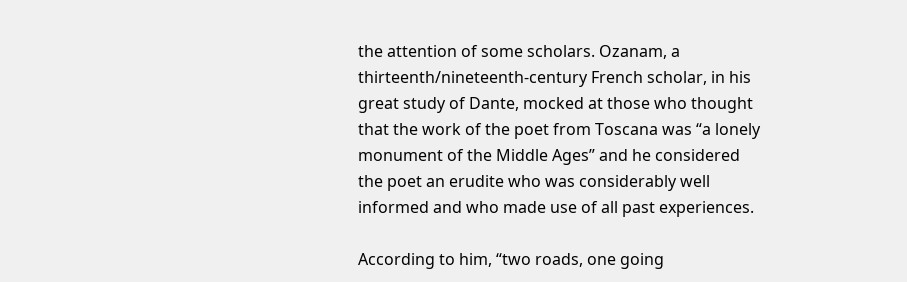the attention of some scholars. Ozanam, a thirteenth/nineteenth-century French scholar, in his great study of Dante, mocked at those who thought that the work of the poet from Toscana was “a lonely monument of the Middle Ages” and he considered the poet an erudite who was considerably well informed and who made use of all past experiences.

According to him, “two roads, one going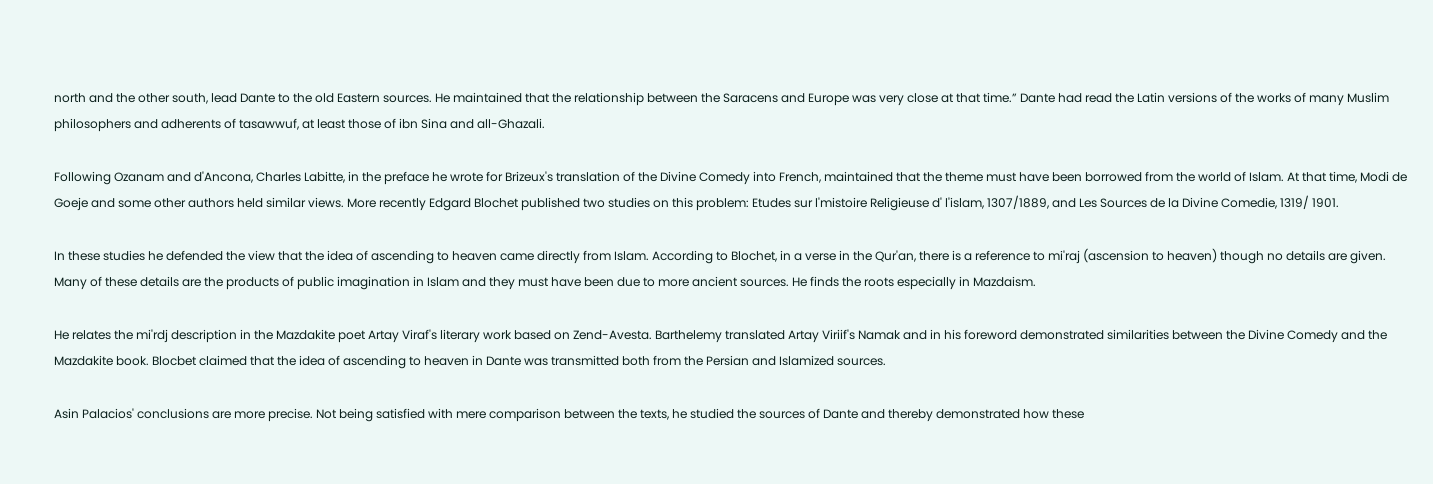north and the other south, lead Dante to the old Eastern sources. He maintained that the relationship between the Saracens and Europe was very close at that time.” Dante had read the Latin versions of the works of many Muslim philosophers and adherents of tasawwuf, at least those of ibn Sina and all-Ghazali.

Following Ozanam and d'Ancona, Charles Labitte, in the preface he wrote for Brizeux's translation of the Divine Comedy into French, maintained that the theme must have been borrowed from the world of Islam. At that time, Modi de Goeje and some other authors held similar views. More recently Edgard Blochet published two studies on this problem: Etudes sur l'mistoire Religieuse d' l'islam, 1307/1889, and Les Sources de la Divine Comedie, 1319/ 1901.

In these studies he defended the view that the idea of ascending to heaven came directly from Islam. According to Blochet, in a verse in the Qur'an, there is a reference to mi'raj (ascension to heaven) though no details are given. Many of these details are the products of public imagination in Islam and they must have been due to more ancient sources. He finds the roots especially in Mazdaism.

He relates the mi'rdj description in the Mazdakite poet Artay Viraf's literary work based on Zend-Avesta. Barthelemy translated Artay Viriif's Namak and in his foreword demonstrated similarities between the Divine Comedy and the Mazdakite book. Blocbet claimed that the idea of ascending to heaven in Dante was transmitted both from the Persian and Islamized sources.

Asin Palacios' conclusions are more precise. Not being satisfied with mere comparison between the texts, he studied the sources of Dante and thereby demonstrated how these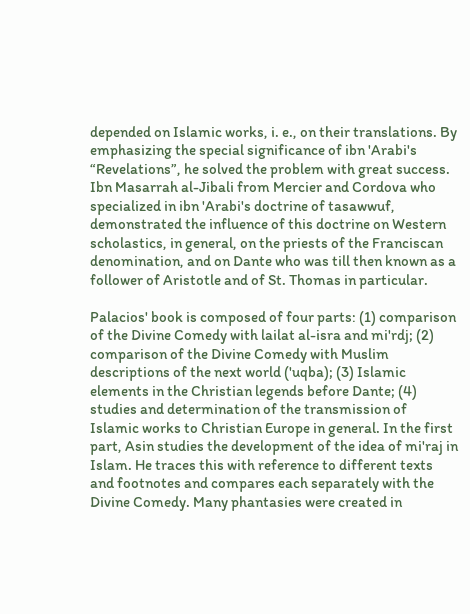depended on Islamic works, i. e., on their translations. By emphasizing the special significance of ibn 'Arabi's “Revelations”, he solved the problem with great success. Ibn Masarrah al-Jibali from Mercier and Cordova who specialized in ibn 'Arabi's doctrine of tasawwuf, demonstrated the influence of this doctrine on Western scholastics, in general, on the priests of the Franciscan denomination, and on Dante who was till then known as a follower of Aristotle and of St. Thomas in particular.

Palacios' book is composed of four parts: (1) comparison of the Divine Comedy with lailat al-isra and mi'rdj; (2) comparison of the Divine Comedy with Muslim descriptions of the next world ('uqba); (3) Islamic elements in the Christian legends before Dante; (4) studies and determination of the transmission of Islamic works to Christian Europe in general. In the first part, Asin studies the development of the idea of mi'raj in Islam. He traces this with reference to different texts and footnotes and compares each separately with the Divine Comedy. Many phantasies were created in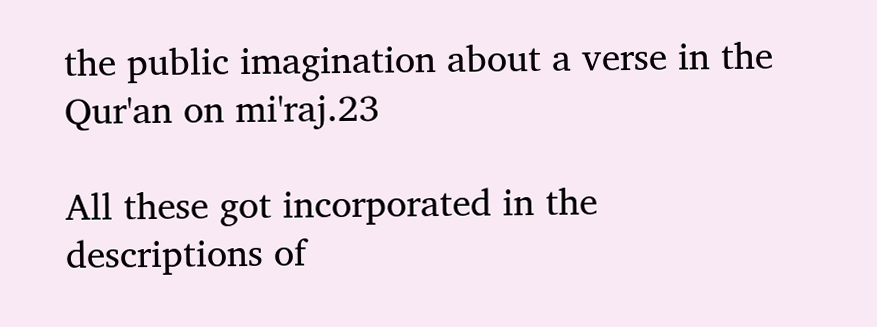the public imagination about a verse in the Qur'an on mi'raj.23

All these got incorporated in the descriptions of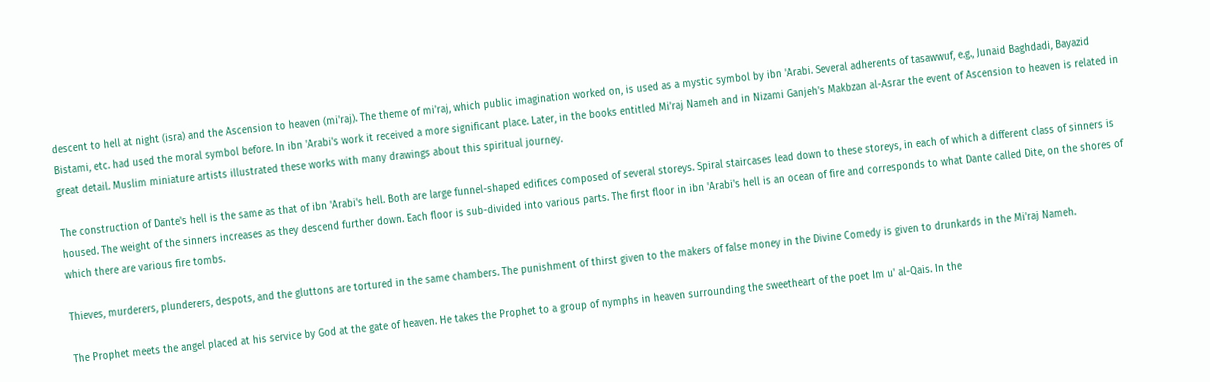descent to hell at night (isra) and the Ascension to heaven (mi'raj). The theme of mi'raj, which public imagination worked on, is used as a mystic symbol by ibn 'Arabi. Several adherents of tasawwuf, e.g., Junaid Baghdadi, Bayazid Bistami, etc. had used the moral symbol before. In ibn 'Arabi's work it received a more significant place. Later, in the books entitled Mi'raj Nameh and in Nizami Ganjeh's Makbzan al-Asrar the event of Ascension to heaven is related in great detail. Muslim miniature artists illustrated these works with many drawings about this spiritual journey.

The construction of Dante's hell is the same as that of ibn 'Arabi's hell. Both are large funnel-shaped edifices composed of several storeys. Spiral staircases lead down to these storeys, in each of which a different class of sinners is housed. The weight of the sinners increases as they descend further down. Each floor is sub-divided into various parts. The first floor in ibn 'Arabi's hell is an ocean of fire and corresponds to what Dante called Dite, on the shores of which there are various fire tombs.

Thieves, murderers, plunderers, despots, and the gluttons are tortured in the same chambers. The punishment of thirst given to the makers of false money in the Divine Comedy is given to drunkards in the Mi'raj Nameh.

The Prophet meets the angel placed at his service by God at the gate of heaven. He takes the Prophet to a group of nymphs in heaven surrounding the sweetheart of the poet Im u' al-Qais. In the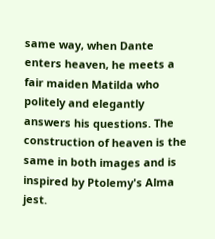same way, when Dante enters heaven, he meets a fair maiden Matilda who politely and elegantly answers his questions. The construction of heaven is the same in both images and is inspired by Ptolemy's Alma jest.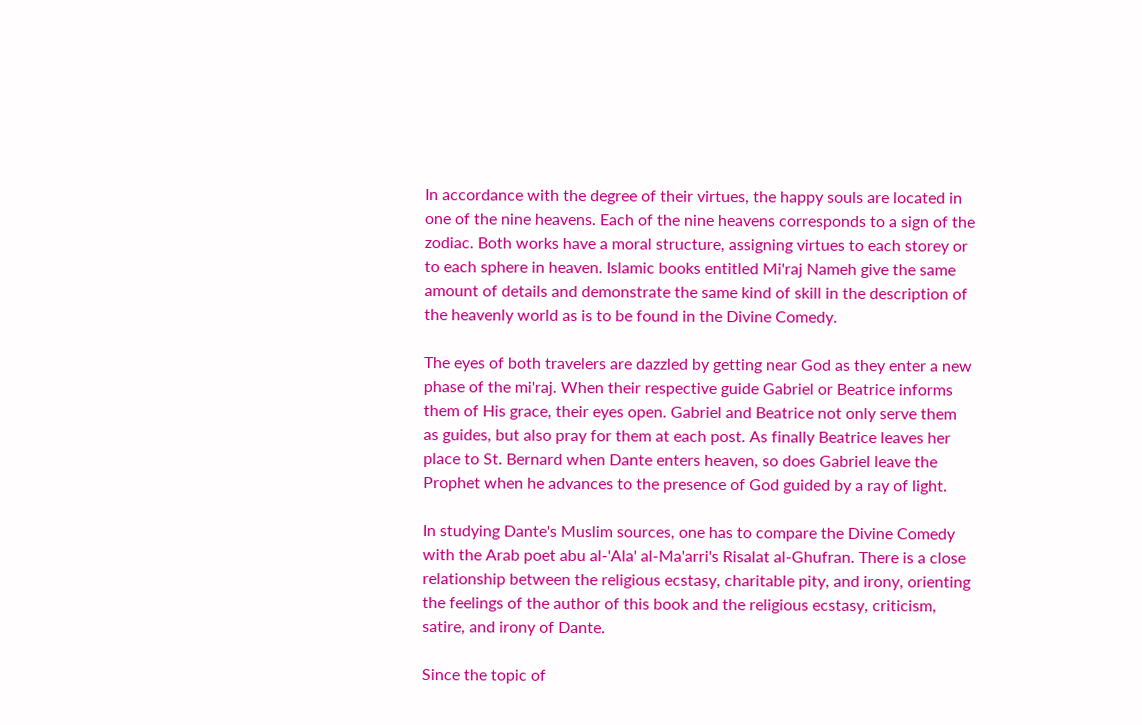In accordance with the degree of their virtues, the happy souls are located in one of the nine heavens. Each of the nine heavens corresponds to a sign of the zodiac. Both works have a moral structure, assigning virtues to each storey or to each sphere in heaven. Islamic books entitled Mi'raj Nameh give the same amount of details and demonstrate the same kind of skill in the description of the heavenly world as is to be found in the Divine Comedy.

The eyes of both travelers are dazzled by getting near God as they enter a new phase of the mi'raj. When their respective guide Gabriel or Beatrice informs them of His grace, their eyes open. Gabriel and Beatrice not only serve them as guides, but also pray for them at each post. As finally Beatrice leaves her place to St. Bernard when Dante enters heaven, so does Gabriel leave the Prophet when he advances to the presence of God guided by a ray of light.

In studying Dante's Muslim sources, one has to compare the Divine Comedy with the Arab poet abu al-'Ala' al-Ma'arri's Risalat al-Ghufran. There is a close relationship between the religious ecstasy, charitable pity, and irony, orienting the feelings of the author of this book and the religious ecstasy, criticism, satire, and irony of Dante.

Since the topic of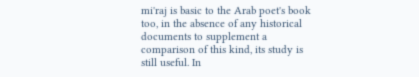mi'raj is basic to the Arab poet's book too, in the absence of any historical documents to supplement a comparison of this kind, its study is still useful. In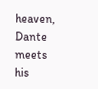heaven, Dante meets his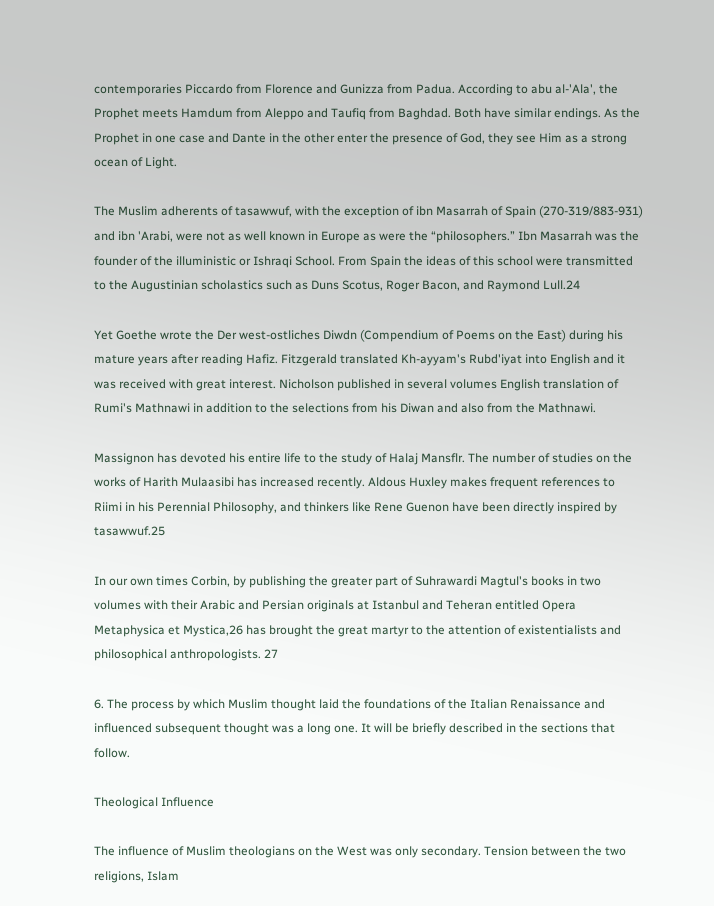contemporaries Piccardo from Florence and Gunizza from Padua. According to abu al-'Ala', the Prophet meets Hamdum from Aleppo and Taufiq from Baghdad. Both have similar endings. As the Prophet in one case and Dante in the other enter the presence of God, they see Him as a strong ocean of Light.

The Muslim adherents of tasawwuf, with the exception of ibn Masarrah of Spain (270-319/883-931) and ibn 'Arabi, were not as well known in Europe as were the “philosophers.” Ibn Masarrah was the founder of the illuministic or Ishraqi School. From Spain the ideas of this school were transmitted to the Augustinian scholastics such as Duns Scotus, Roger Bacon, and Raymond Lull.24

Yet Goethe wrote the Der west-ostliches Diwdn (Compendium of Poems on the East) during his mature years after reading Hafiz. Fitzgerald translated Kh-ayyam's Rubd'iyat into English and it was received with great interest. Nicholson published in several volumes English translation of Rumi's Mathnawi in addition to the selections from his Diwan and also from the Mathnawi.

Massignon has devoted his entire life to the study of Halaj Mansflr. The number of studies on the works of Harith Mulaasibi has increased recently. Aldous Huxley makes frequent references to Riimi in his Perennial Philosophy, and thinkers like Rene Guenon have been directly inspired by tasawwuf.25

In our own times Corbin, by publishing the greater part of Suhrawardi Magtul's books in two volumes with their Arabic and Persian originals at Istanbul and Teheran entitled Opera Metaphysica et Mystica,26 has brought the great martyr to the attention of existentialists and philosophical anthropologists. 27

6. The process by which Muslim thought laid the foundations of the Italian Renaissance and influenced subsequent thought was a long one. It will be briefly described in the sections that follow.

Theological Influence

The influence of Muslim theologians on the West was only secondary. Tension between the two religions, Islam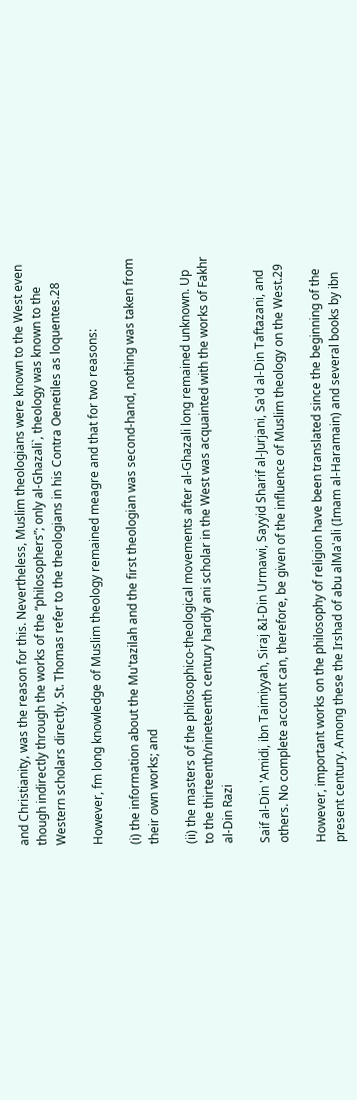and Christianity, was the reason for this. Nevertheless, Muslim theologians were known to the West even though indirectly through the works of the “philosophers”; only al-Ghazali`, theology was known to the Western scholars directly. St. Thomas refer to the theologians in his Contra Oenetiles as loquentes.28

However, fm long knowledge of Muslim theology remained meagre and that for two reasons:

(i) the information about the Mu'tazilah and the first theologian was second-hand, nothing was taken from their own works; and

(ii) the masters of the philosophico-theological movements after al-Ghazali long remained unknown. Up to the thirteenth/nineteenth century hardly ani scholar in the West was acquainted with the works of Fakhr al-Din Razi

Saif al-Din 'Amidi, ibn Taimiyyah, Siraj &I-Din Urmawi, Sayyid Sharif al-Jurjani, Sa'd al-Din Taftazani, and others. No complete account can, therefore, be given of the influence of Muslim theology on the West.29

However, important works on the philosophy of religion have been translated since the beginning of the present century. Among these the Irshad of abu alMa'ali (Imam al-Haramain) and several books by ibn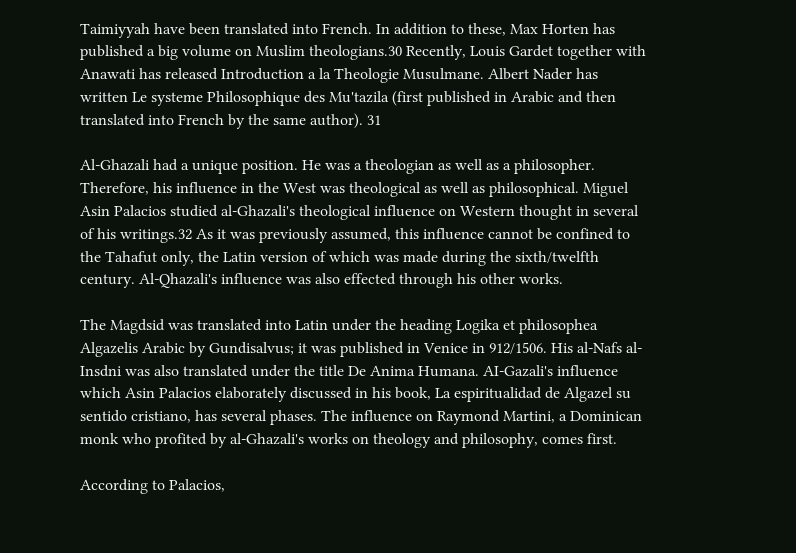Taimiyyah have been translated into French. In addition to these, Max Horten has published a big volume on Muslim theologians.30 Recently, Louis Gardet together with Anawati has released Introduction a la Theologie Musulmane. Albert Nader has written Le systeme Philosophique des Mu'tazila (first published in Arabic and then translated into French by the same author). 31

Al-Ghazali had a unique position. He was a theologian as well as a philosopher. Therefore, his influence in the West was theological as well as philosophical. Miguel Asin Palacios studied al-Ghazali's theological influence on Western thought in several of his writings.32 As it was previously assumed, this influence cannot be confined to the Tahafut only, the Latin version of which was made during the sixth/twelfth century. Al-Qhazali's influence was also effected through his other works.

The Magdsid was translated into Latin under the heading Logika et philosophea Algazelis Arabic by Gundisalvus; it was published in Venice in 912/1506. His al-Nafs al-Insdni was also translated under the title De Anima Humana. AI-Gazali's influence which Asin Palacios elaborately discussed in his book, La espiritualidad de Algazel su sentido cristiano, has several phases. The influence on Raymond Martini, a Dominican monk who profited by al-Ghazali's works on theology and philosophy, comes first.

According to Palacios,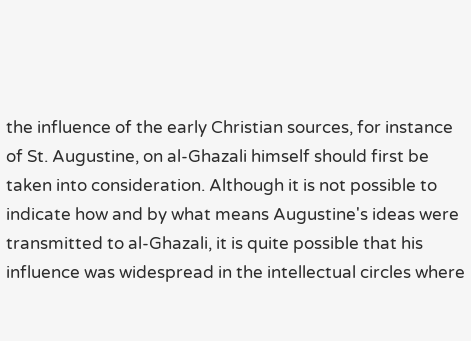the influence of the early Christian sources, for instance of St. Augustine, on al-Ghazali himself should first be taken into consideration. Although it is not possible to indicate how and by what means Augustine's ideas were transmitted to al-Ghazali, it is quite possible that his influence was widespread in the intellectual circles where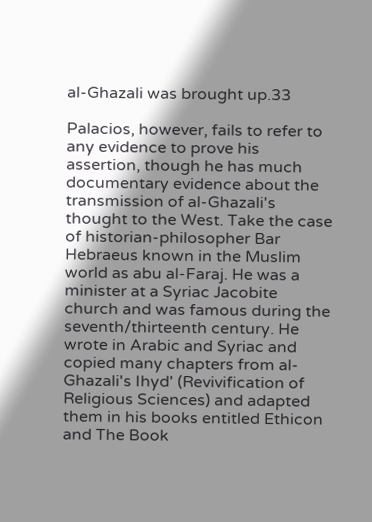al-Ghazali was brought up.33

Palacios, however, fails to refer to any evidence to prove his assertion, though he has much documentary evidence about the transmission of al-Ghazali's thought to the West. Take the case of historian-philosopher Bar Hebraeus known in the Muslim world as abu al-Faraj. He was a minister at a Syriac Jacobite church and was famous during the seventh/thirteenth century. He wrote in Arabic and Syriac and copied many chapters from al-Ghazali's Ihyd' (Revivification of Religious Sciences) and adapted them in his books entitled Ethicon and The Book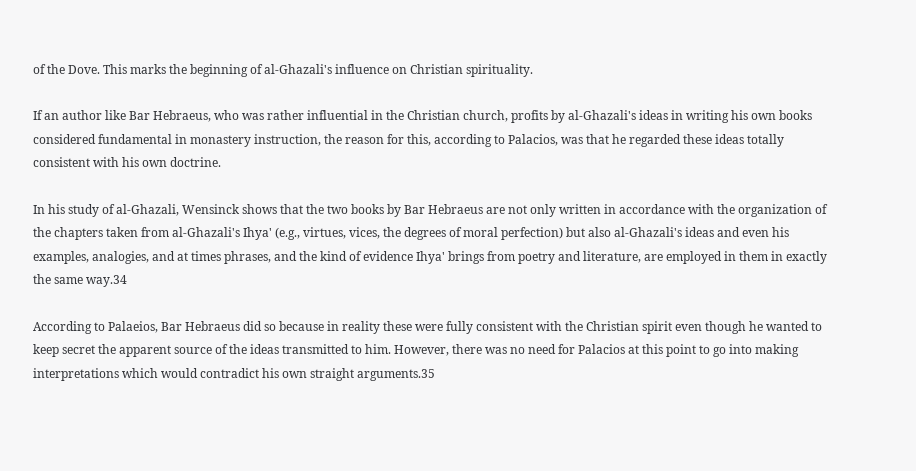of the Dove. This marks the beginning of al-Ghazali's influence on Christian spirituality.

If an author like Bar Hebraeus, who was rather influential in the Christian church, profits by al-Ghazali's ideas in writing his own books considered fundamental in monastery instruction, the reason for this, according to Palacios, was that he regarded these ideas totally consistent with his own doctrine.

In his study of al-Ghazali, Wensinck shows that the two books by Bar Hebraeus are not only written in accordance with the organization of the chapters taken from al-Ghazali's Ihya' (e.g., virtues, vices, the degrees of moral perfection) but also al-Ghazali's ideas and even his examples, analogies, and at times phrases, and the kind of evidence Ihya' brings from poetry and literature, are employed in them in exactly the same way.34

According to Palaeios, Bar Hebraeus did so because in reality these were fully consistent with the Christian spirit even though he wanted to keep secret the apparent source of the ideas transmitted to him. However, there was no need for Palacios at this point to go into making interpretations which would contradict his own straight arguments.35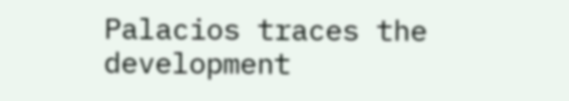Palacios traces the development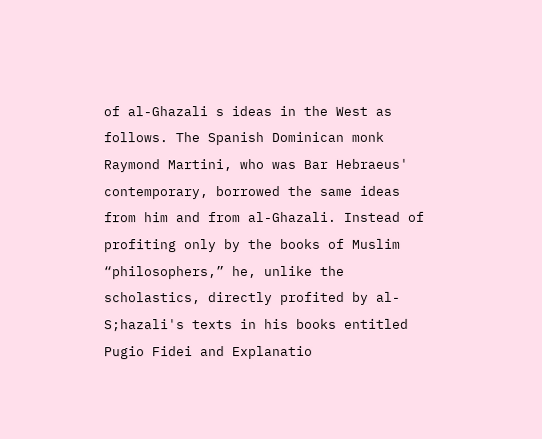of al-Ghazali s ideas in the West as follows. The Spanish Dominican monk Raymond Martini, who was Bar Hebraeus' contemporary, borrowed the same ideas from him and from al-Ghazali. Instead of profiting only by the books of Muslim “philosophers,” he, unlike the scholastics, directly profited by al-S;hazali's texts in his books entitled Pugio Fidei and Explanatio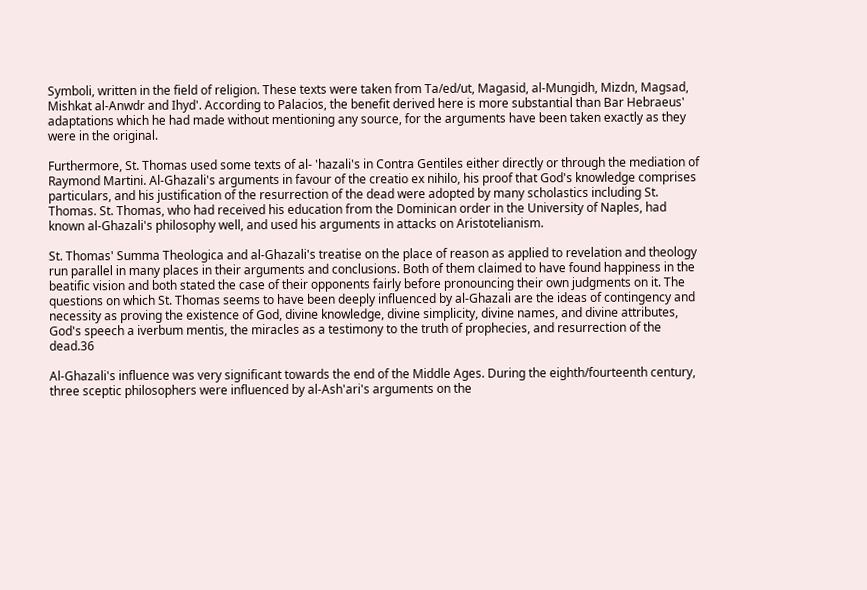Symboli, written in the field of religion. These texts were taken from Ta/ed/ut, Magasid, al-Mungidh, Mizdn, Magsad, Mishkat al-Anwdr and Ihyd'. According to Palacios, the benefit derived here is more substantial than Bar Hebraeus' adaptations which he had made without mentioning any source, for the arguments have been taken exactly as they were in the original.

Furthermore, St. Thomas used some texts of al- 'hazali's in Contra Gentiles either directly or through the mediation of Raymond Martini. Al-Ghazali's arguments in favour of the creatio ex nihilo, his proof that God's knowledge comprises particulars, and his justification of the resurrection of the dead were adopted by many scholastics including St. Thomas. St. Thomas, who had received his education from the Dominican order in the University of Naples, had known al-Ghazali's philosophy well, and used his arguments in attacks on Aristotelianism.

St. Thomas' Summa Theologica and al-Ghazali's treatise on the place of reason as applied to revelation and theology run parallel in many places in their arguments and conclusions. Both of them claimed to have found happiness in the beatific vision and both stated the case of their opponents fairly before pronouncing their own judgments on it. The questions on which St. Thomas seems to have been deeply influenced by al-Ghazali are the ideas of contingency and necessity as proving the existence of God, divine knowledge, divine simplicity, divine names, and divine attributes, God's speech a iverbum mentis, the miracles as a testimony to the truth of prophecies, and resurrection of the dead.36

Al-Ghazali's influence was very significant towards the end of the Middle Ages. During the eighth/fourteenth century, three sceptic philosophers were influenced by al-Ash'ari's arguments on the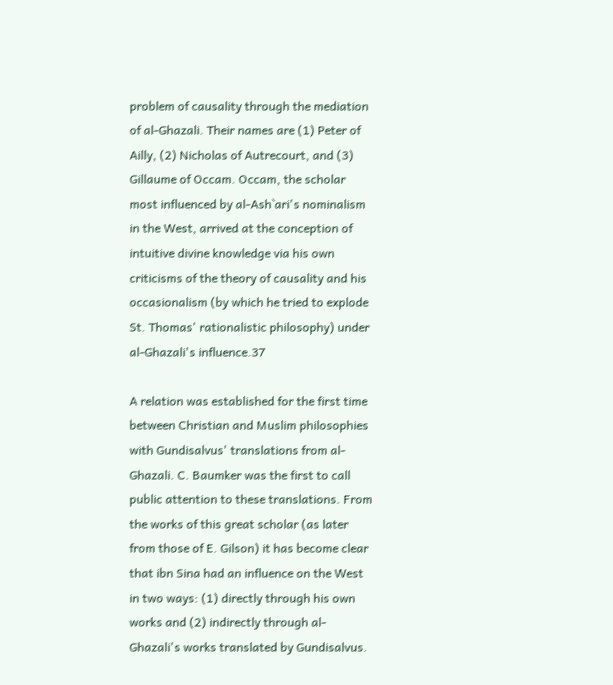problem of causality through the mediation of al-Ghazali. Their names are (1) Peter of Ailly, (2) Nicholas of Autrecourt, and (3) Gillaume of Occam. Occam, the scholar most influenced by al-Ash`ari's nominalism in the West, arrived at the conception of intuitive divine knowledge via his own criticisms of the theory of causality and his occasionalism (by which he tried to explode St. Thomas' rationalistic philosophy) under al-Ghazali's influence.37

A relation was established for the first time between Christian and Muslim philosophies with Gundisalvus' translations from al-Ghazali. C. Baumker was the first to call public attention to these translations. From the works of this great scholar (as later from those of E. Gilson) it has become clear that ibn Sina had an influence on the West in two ways: (1) directly through his own works and (2) indirectly through al-Ghazali's works translated by Gundisalvus.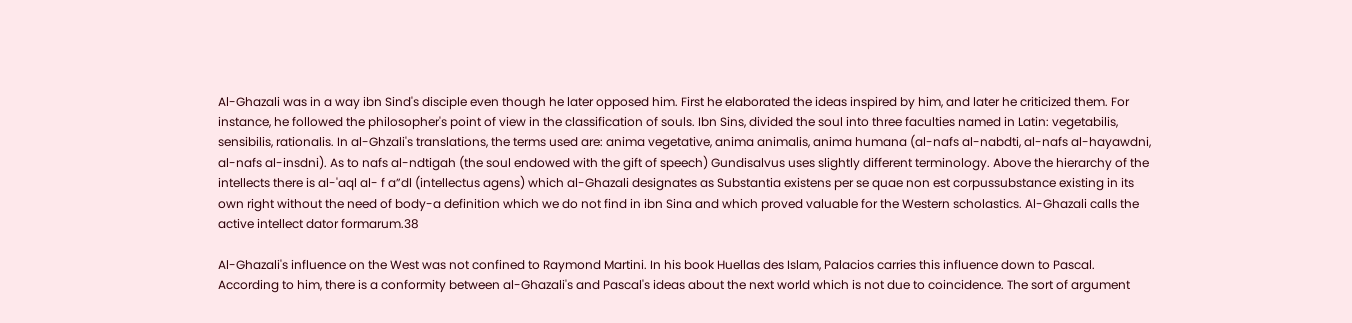Al-Ghazali was in a way ibn Sind's disciple even though he later opposed him. First he elaborated the ideas inspired by him, and later he criticized them. For instance, he followed the philosopher's point of view in the classification of souls. Ibn Sins, divided the soul into three faculties named in Latin: vegetabilis, sensibilis, rationalis. In al-Ghzali's translations, the terms used are: anima vegetative, anima animalis, anima humana (al-nafs al-nabdti, al-nafs al-hayawdni, al-nafs al-insdni). As to nafs al-ndtigah (the soul endowed with the gift of speech) Gundisalvus uses slightly different terminology. Above the hierarchy of the intellects there is al-'aql al- f a”dl (intellectus agens) which al-Ghazali designates as Substantia existens per se quae non est corpussubstance existing in its own right without the need of body-a definition which we do not find in ibn Sina and which proved valuable for the Western scholastics. Al-Ghazali calls the active intellect dator formarum.38

Al-Ghazali's influence on the West was not confined to Raymond Martini. In his book Huellas des Islam, Palacios carries this influence down to Pascal. According to him, there is a conformity between al-Ghazali's and Pascal's ideas about the next world which is not due to coincidence. The sort of argument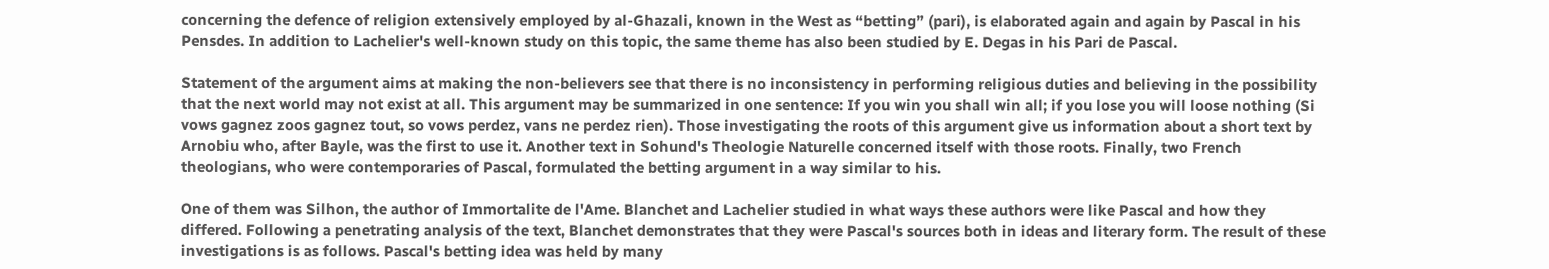concerning the defence of religion extensively employed by al-Ghazali, known in the West as “betting” (pari), is elaborated again and again by Pascal in his Pensdes. In addition to Lachelier's well-known study on this topic, the same theme has also been studied by E. Degas in his Pari de Pascal.

Statement of the argument aims at making the non-believers see that there is no inconsistency in performing religious duties and believing in the possibility that the next world may not exist at all. This argument may be summarized in one sentence: If you win you shall win all; if you lose you will loose nothing (Si vows gagnez zoos gagnez tout, so vows perdez, vans ne perdez rien). Those investigating the roots of this argument give us information about a short text by Arnobiu who, after Bayle, was the first to use it. Another text in Sohund's Theologie Naturelle concerned itself with those roots. Finally, two French theologians, who were contemporaries of Pascal, formulated the betting argument in a way similar to his.

One of them was Silhon, the author of Immortalite de l'Ame. Blanchet and Lachelier studied in what ways these authors were like Pascal and how they differed. Following a penetrating analysis of the text, Blanchet demonstrates that they were Pascal's sources both in ideas and literary form. The result of these investigations is as follows. Pascal's betting idea was held by many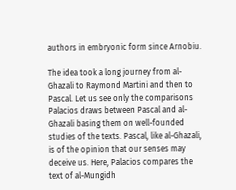authors in embryonic form since Arnobiu.

The idea took a long journey from al-Ghazali to Raymond Martini and then to Pascal. Let us see only the comparisons Palacios draws between Pascal and al-Ghazali basing them on well-founded studies of the texts. Pascal, like al-Ghazali, is of the opinion that our senses may deceive us. Here, Palacios compares the text of al-Mungidh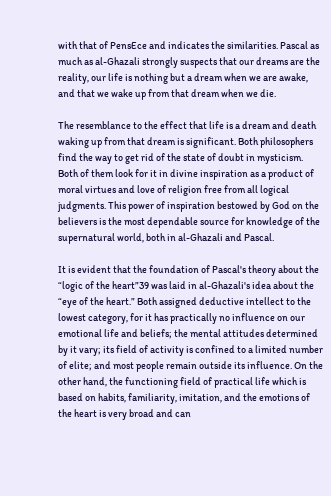with that of PensEce and indicates the similarities. Pascal as much as al-Ghazali strongly suspects that our dreams are the reality, our life is nothing but a dream when we are awake, and that we wake up from that dream when we die.

The resemblance to the effect that life is a dream and death waking up from that dream is significant. Both philosophers find the way to get rid of the state of doubt in mysticism. Both of them look for it in divine inspiration as a product of moral virtues and love of religion free from all logical judgments. This power of inspiration bestowed by God on the believers is the most dependable source for knowledge of the supernatural world, both in al-Ghazali and Pascal.

It is evident that the foundation of Pascal's theory about the “logic of the heart”39 was laid in al-Ghazali's idea about the “eye of the heart.” Both assigned deductive intellect to the lowest category, for it has practically no influence on our emotional life and beliefs; the mental attitudes determined by it vary; its field of activity is confined to a limited number of elite; and most people remain outside its influence. On the other hand, the functioning field of practical life which is based on habits, familiarity, imitation, and the emotions of the heart is very broad and can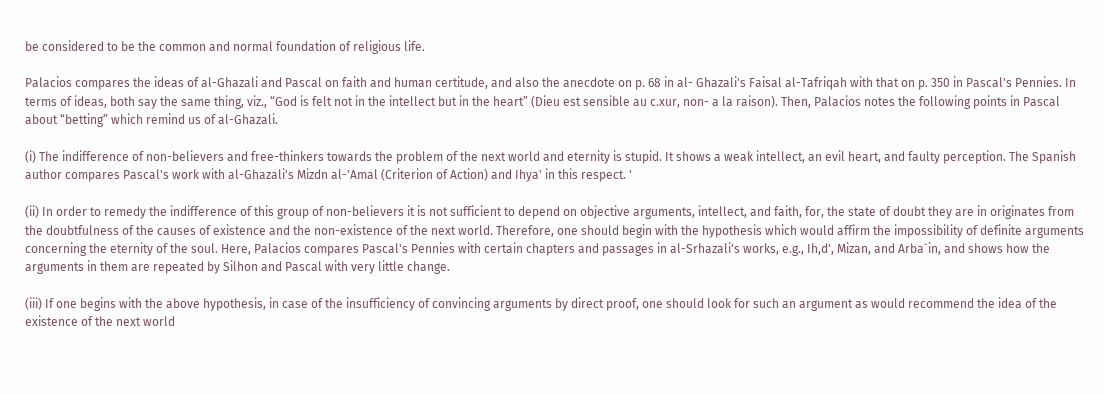be considered to be the common and normal foundation of religious life.

Palacios compares the ideas of al-Ghazali and Pascal on faith and human certitude, and also the anecdote on p. 68 in al- Ghazali's Faisal al-Tafriqah with that on p. 350 in Pascal's Pennies. In terms of ideas, both say the same thing, viz., “God is felt not in the intellect but in the heart” (Dieu est sensible au c.xur, non- a la raison). Then, Palacios notes the following points in Pascal about “betting” which remind us of al-Ghazali.

(i) The indifference of non-believers and free-thinkers towards the problem of the next world and eternity is stupid. It shows a weak intellect, an evil heart, and faulty perception. The Spanish author compares Pascal's work with al-Ghazali's Mizdn al-'Amal (Criterion of Action) and Ihya' in this respect. '

(ii) In order to remedy the indifference of this group of non-believers it is not sufficient to depend on objective arguments, intellect, and faith, for, the state of doubt they are in originates from the doubtfulness of the causes of existence and the non-existence of the next world. Therefore, one should begin with the hypothesis which would affirm the impossibility of definite arguments concerning the eternity of the soul. Here, Palacios compares Pascal's Pennies with certain chapters and passages in al-Srhazali's works, e.g., Ih,d', Mizan, and Arba`in, and shows how the arguments in them are repeated by Silhon and Pascal with very little change.

(iii) If one begins with the above hypothesis, in case of the insufficiency of convincing arguments by direct proof, one should look for such an argument as would recommend the idea of the existence of the next world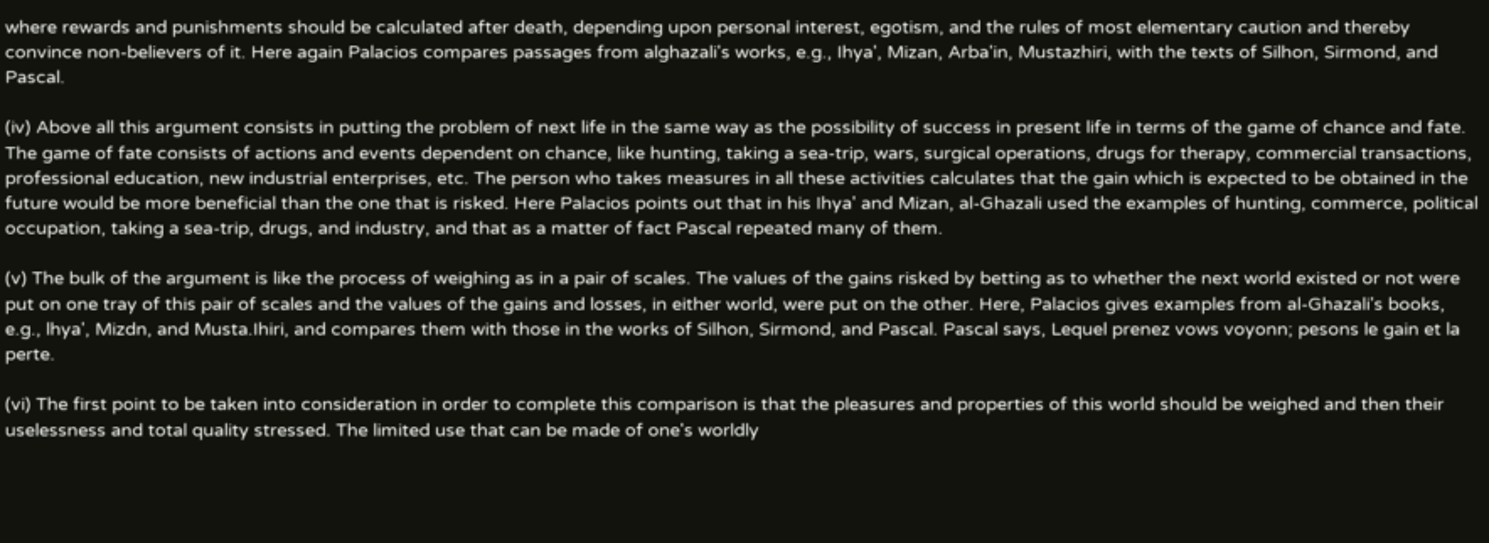where rewards and punishments should be calculated after death, depending upon personal interest, egotism, and the rules of most elementary caution and thereby convince non-believers of it. Here again Palacios compares passages from alghazali's works, e.g., Ihya', Mizan, Arba'in, Mustazhiri, with the texts of Silhon, Sirmond, and Pascal.

(iv) Above all this argument consists in putting the problem of next life in the same way as the possibility of success in present life in terms of the game of chance and fate. The game of fate consists of actions and events dependent on chance, like hunting, taking a sea-trip, wars, surgical operations, drugs for therapy, commercial transactions, professional education, new industrial enterprises, etc. The person who takes measures in all these activities calculates that the gain which is expected to be obtained in the future would be more beneficial than the one that is risked. Here Palacios points out that in his Ihya' and Mizan, al-Ghazali used the examples of hunting, commerce, political occupation, taking a sea-trip, drugs, and industry, and that as a matter of fact Pascal repeated many of them.

(v) The bulk of the argument is like the process of weighing as in a pair of scales. The values of the gains risked by betting as to whether the next world existed or not were put on one tray of this pair of scales and the values of the gains and losses, in either world, were put on the other. Here, Palacios gives examples from al-Ghazali's books, e.g., lhya', Mizdn, and Musta.Ihiri, and compares them with those in the works of Silhon, Sirmond, and Pascal. Pascal says, Lequel prenez vows voyonn; pesons le gain et la perte.

(vi) The first point to be taken into consideration in order to complete this comparison is that the pleasures and properties of this world should be weighed and then their uselessness and total quality stressed. The limited use that can be made of one's worldly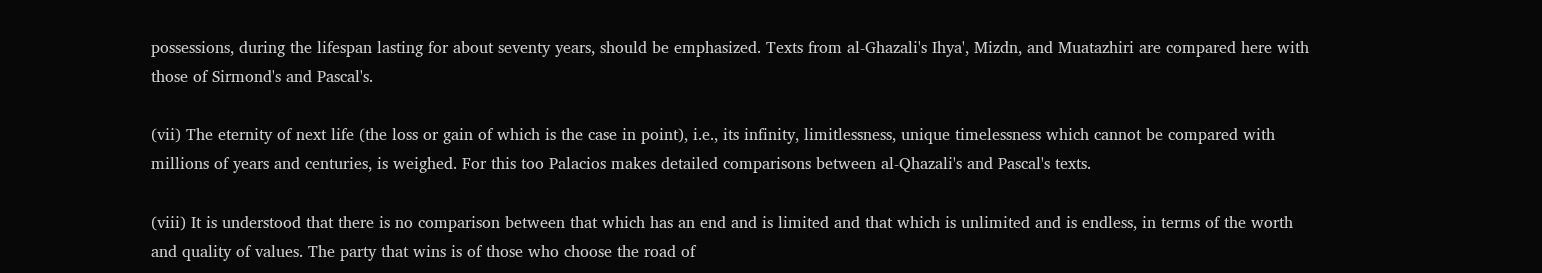possessions, during the lifespan lasting for about seventy years, should be emphasized. Texts from al-Ghazali's Ihya', Mizdn, and Muatazhiri are compared here with those of Sirmond's and Pascal's.

(vii) The eternity of next life (the loss or gain of which is the case in point), i.e., its infinity, limitlessness, unique timelessness which cannot be compared with millions of years and centuries, is weighed. For this too Palacios makes detailed comparisons between al-Qhazali's and Pascal's texts.

(viii) It is understood that there is no comparison between that which has an end and is limited and that which is unlimited and is endless, in terms of the worth and quality of values. The party that wins is of those who choose the road of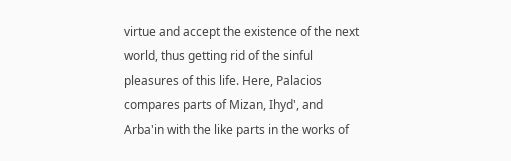virtue and accept the existence of the next world, thus getting rid of the sinful pleasures of this life. Here, Palacios compares parts of Mizan, Ihyd', and Arba'in with the like parts in the works of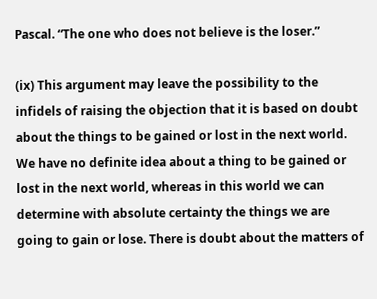Pascal. “The one who does not believe is the loser.”

(ix) This argument may leave the possibility to the infidels of raising the objection that it is based on doubt about the things to be gained or lost in the next world. We have no definite idea about a thing to be gained or lost in the next world, whereas in this world we can determine with absolute certainty the things we are going to gain or lose. There is doubt about the matters of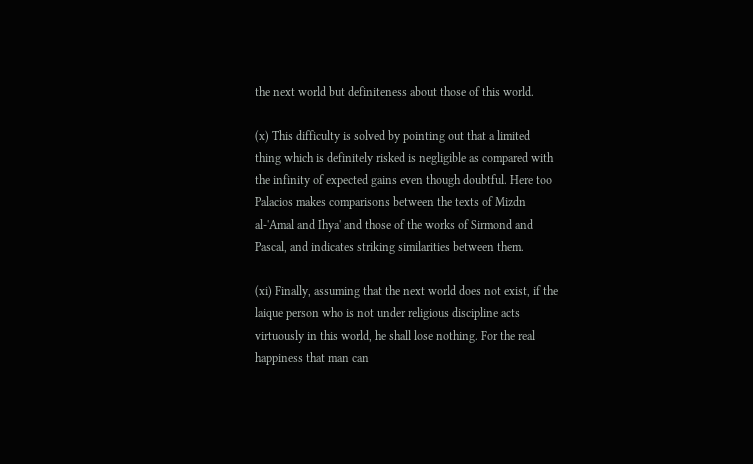the next world but definiteness about those of this world.

(x) This difficulty is solved by pointing out that a limited thing which is definitely risked is negligible as compared with the infinity of expected gains even though doubtful. Here too Palacios makes comparisons between the texts of Mizdn al-'Amal and Ihya' and those of the works of Sirmond and Pascal, and indicates striking similarities between them.

(xi) Finally, assuming that the next world does not exist, if the laique person who is not under religious discipline acts virtuously in this world, he shall lose nothing. For the real happiness that man can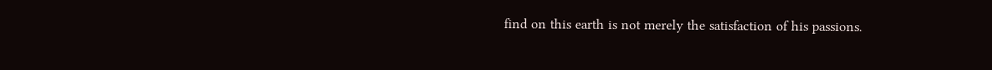find on this earth is not merely the satisfaction of his passions.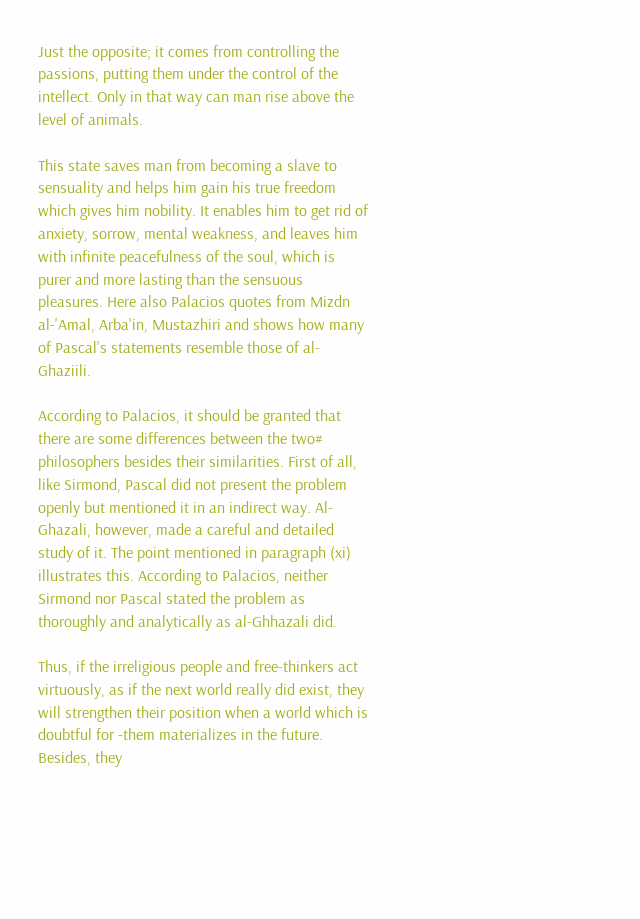Just the opposite; it comes from controlling the passions, putting them under the control of the intellect. Only in that way can man rise above the level of animals.

This state saves man from becoming a slave to sensuality and helps him gain his true freedom which gives him nobility. It enables him to get rid of anxiety, sorrow, mental weakness, and leaves him with infinite peacefulness of the soul, which is purer and more lasting than the sensuous pleasures. Here also Palacios quotes from Mizdn al-'Amal, Arba'in, Mustazhiri and shows how many of Pascal's statements resemble those of al- Ghaziili.

According to Palacios, it should be granted that there are some differences between the two# philosophers besides their similarities. First of all, like Sirmond, Pascal did not present the problem openly but mentioned it in an indirect way. Al-Ghazali, however, made a careful and detailed study of it. The point mentioned in paragraph (xi) illustrates this. According to Palacios, neither Sirmond nor Pascal stated the problem as thoroughly and analytically as al-Ghhazali did.

Thus, if the irreligious people and free-thinkers act virtuously, as if the next world really did exist, they will strengthen their position when a world which is doubtful for -them materializes in the future. Besides, they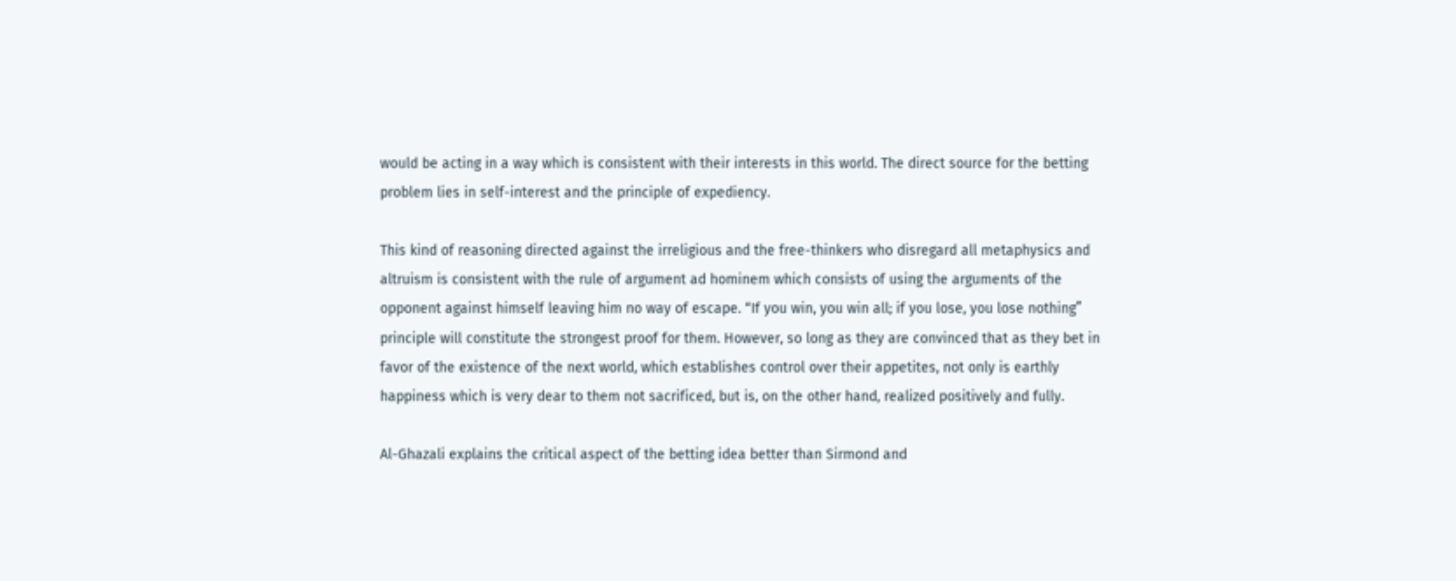would be acting in a way which is consistent with their interests in this world. The direct source for the betting problem lies in self-interest and the principle of expediency.

This kind of reasoning directed against the irreligious and the free-thinkers who disregard all metaphysics and altruism is consistent with the rule of argument ad hominem which consists of using the arguments of the opponent against himself leaving him no way of escape. “If you win, you win all; if you lose, you lose nothing” principle will constitute the strongest proof for them. However, so long as they are convinced that as they bet in favor of the existence of the next world, which establishes control over their appetites, not only is earthly happiness which is very dear to them not sacrificed, but is, on the other hand, realized positively and fully.

Al-Ghazali explains the critical aspect of the betting idea better than Sirmond and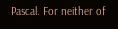Pascal. For neither of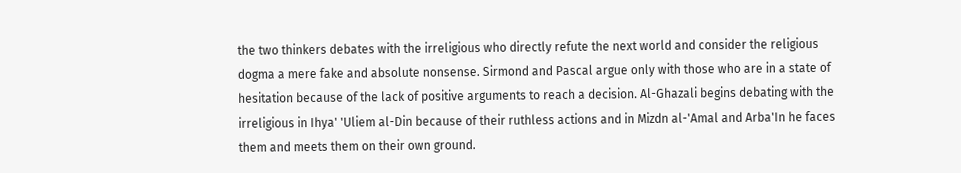the two thinkers debates with the irreligious who directly refute the next world and consider the religious dogma a mere fake and absolute nonsense. Sirmond and Pascal argue only with those who are in a state of hesitation because of the lack of positive arguments to reach a decision. Al-Ghazali begins debating with the irreligious in Ihya' 'Uliem al-Din because of their ruthless actions and in Mizdn al-'Amal and Arba'In he faces them and meets them on their own ground.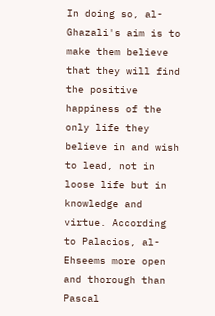In doing so, al-Ghazali's aim is to make them believe that they will find the positive happiness of the only life they believe in and wish to lead, not in loose life but in knowledge and virtue. According to Palacios, al-Ehseems more open and thorough than Pascal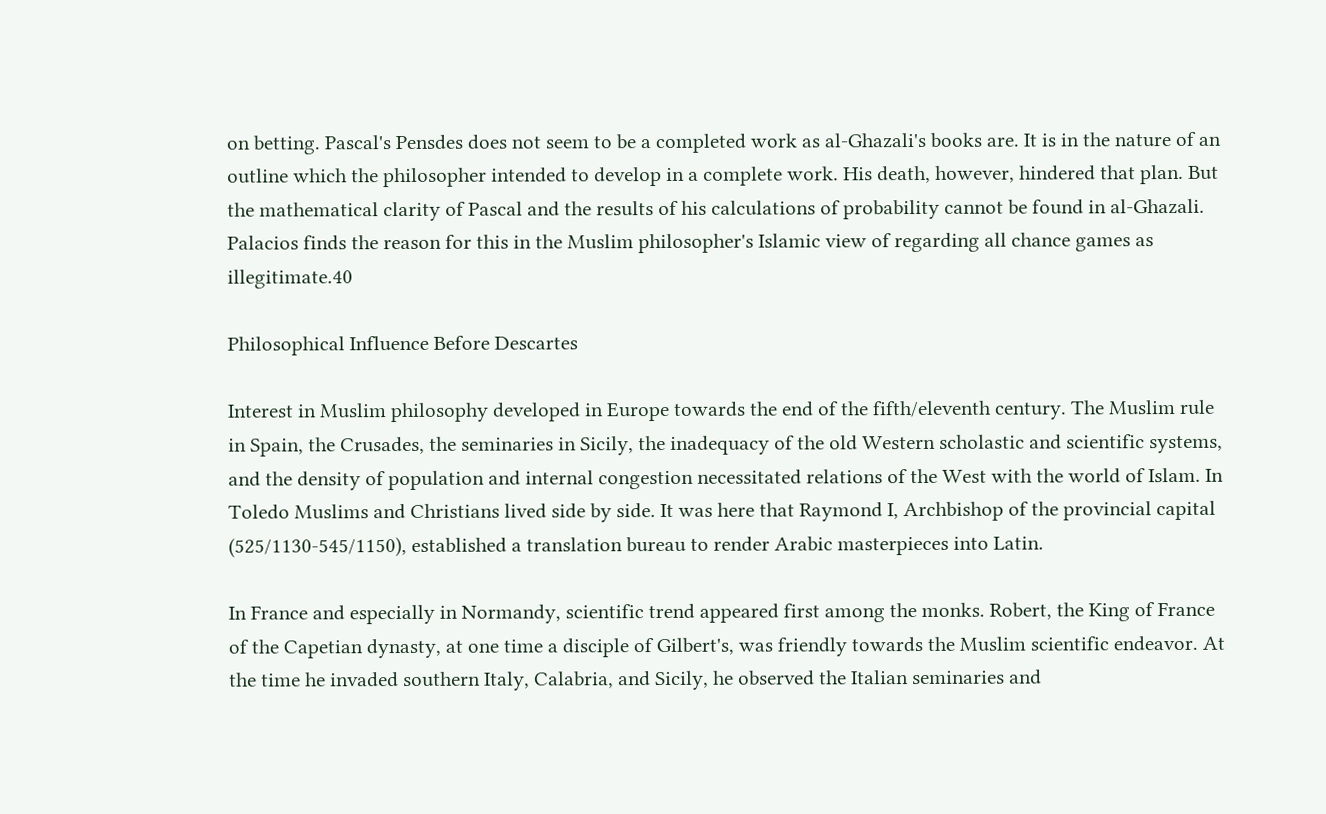on betting. Pascal's Pensdes does not seem to be a completed work as al-Ghazali's books are. It is in the nature of an outline which the philosopher intended to develop in a complete work. His death, however, hindered that plan. But the mathematical clarity of Pascal and the results of his calculations of probability cannot be found in al-Ghazali. Palacios finds the reason for this in the Muslim philosopher's Islamic view of regarding all chance games as illegitimate.40

Philosophical Influence Before Descartes

Interest in Muslim philosophy developed in Europe towards the end of the fifth/eleventh century. The Muslim rule in Spain, the Crusades, the seminaries in Sicily, the inadequacy of the old Western scholastic and scientific systems, and the density of population and internal congestion necessitated relations of the West with the world of Islam. In Toledo Muslims and Christians lived side by side. It was here that Raymond I, Archbishop of the provincial capital (525/1130-545/1150), established a translation bureau to render Arabic masterpieces into Latin.

In France and especially in Normandy, scientific trend appeared first among the monks. Robert, the King of France of the Capetian dynasty, at one time a disciple of Gilbert's, was friendly towards the Muslim scientific endeavor. At the time he invaded southern Italy, Calabria, and Sicily, he observed the Italian seminaries and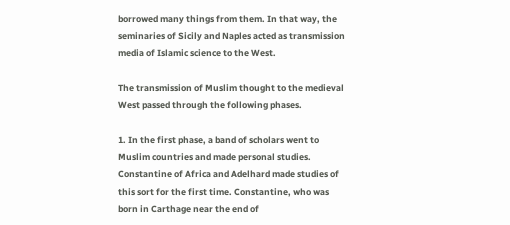borrowed many things from them. In that way, the seminaries of Sicily and Naples acted as transmission media of Islamic science to the West.

The transmission of Muslim thought to the medieval West passed through the following phases.

1. In the first phase, a band of scholars went to Muslim countries and made personal studies. Constantine of Africa and Adelhard made studies of this sort for the first time. Constantine, who was born in Carthage near the end of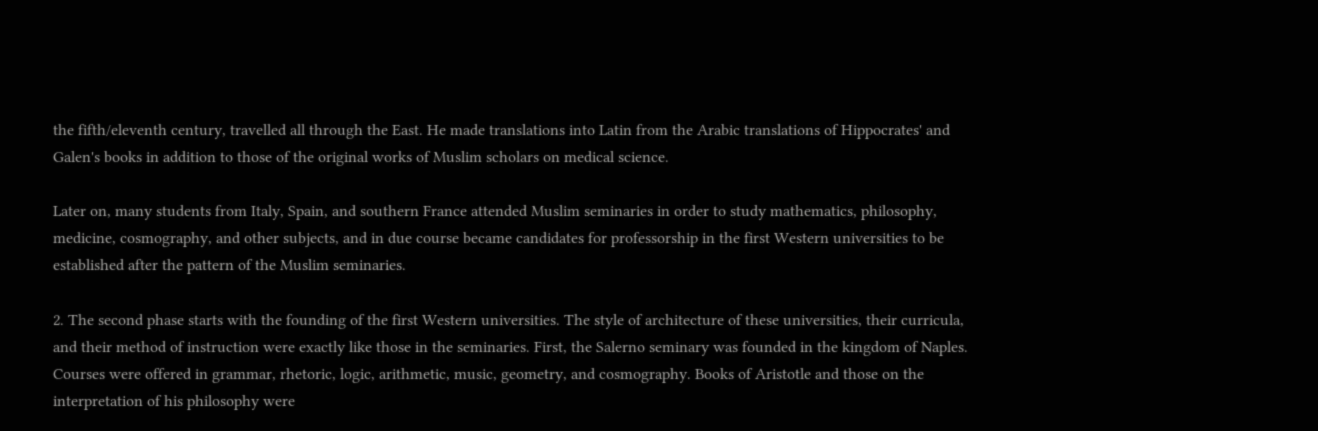the fifth/eleventh century, travelled all through the East. He made translations into Latin from the Arabic translations of Hippocrates' and Galen's books in addition to those of the original works of Muslim scholars on medical science.

Later on, many students from Italy, Spain, and southern France attended Muslim seminaries in order to study mathematics, philosophy, medicine, cosmography, and other subjects, and in due course became candidates for professorship in the first Western universities to be established after the pattern of the Muslim seminaries.

2. The second phase starts with the founding of the first Western universities. The style of architecture of these universities, their curricula, and their method of instruction were exactly like those in the seminaries. First, the Salerno seminary was founded in the kingdom of Naples. Courses were offered in grammar, rhetoric, logic, arithmetic, music, geometry, and cosmography. Books of Aristotle and those on the interpretation of his philosophy were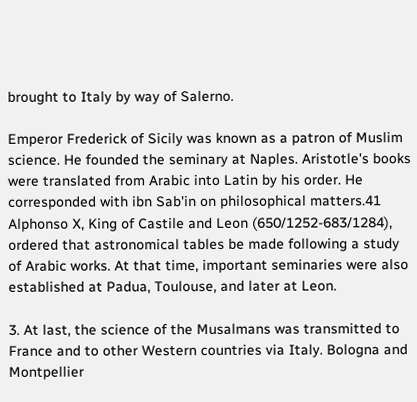brought to Italy by way of Salerno.

Emperor Frederick of Sicily was known as a patron of Muslim science. He founded the seminary at Naples. Aristotle's books were translated from Arabic into Latin by his order. He corresponded with ibn Sab'in on philosophical matters.41 Alphonso X, King of Castile and Leon (650/1252-683/1284), ordered that astronomical tables be made following a study of Arabic works. At that time, important seminaries were also established at Padua, Toulouse, and later at Leon.

3. At last, the science of the Musalmans was transmitted to France and to other Western countries via Italy. Bologna and Montpellier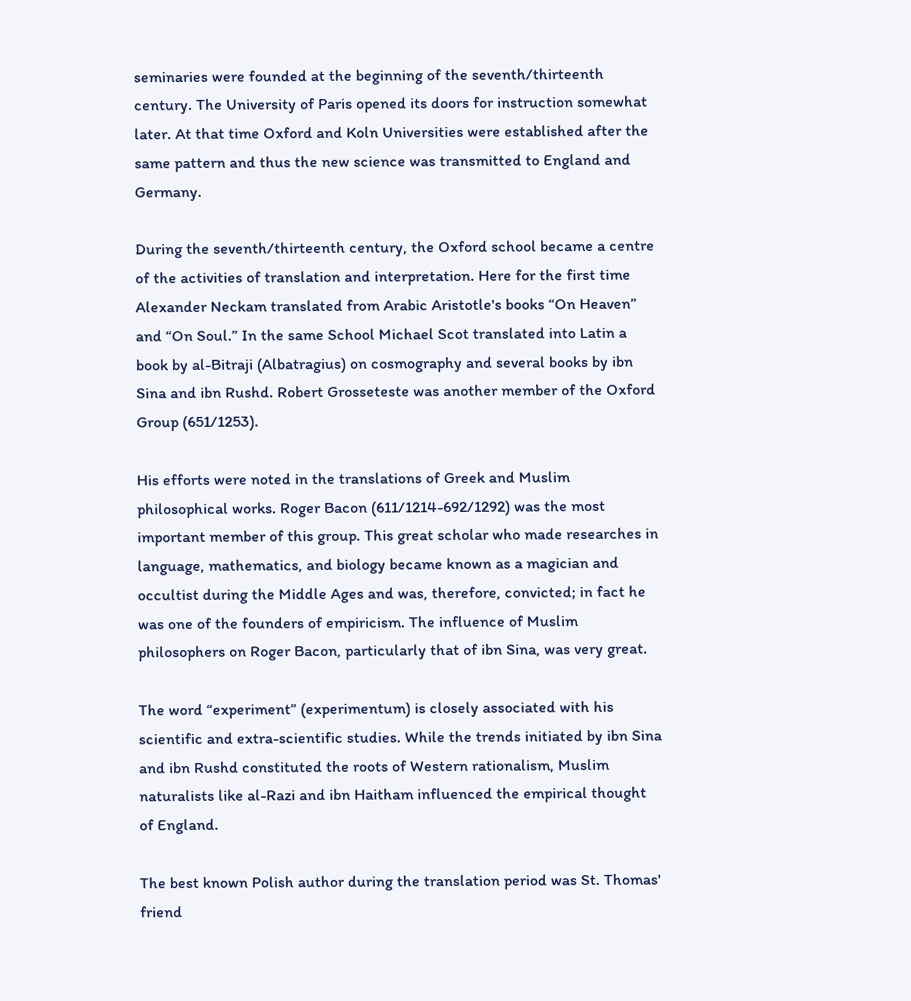seminaries were founded at the beginning of the seventh/thirteenth century. The University of Paris opened its doors for instruction somewhat later. At that time Oxford and Koln Universities were established after the same pattern and thus the new science was transmitted to England and Germany.

During the seventh/thirteenth century, the Oxford school became a centre of the activities of translation and interpretation. Here for the first time Alexander Neckam translated from Arabic Aristotle's books “On Heaven” and “On Soul.” In the same School Michael Scot translated into Latin a book by al-Bitraji (Albatragius) on cosmography and several books by ibn Sina and ibn Rushd. Robert Grosseteste was another member of the Oxford Group (651/1253).

His efforts were noted in the translations of Greek and Muslim philosophical works. Roger Bacon (611/1214-692/1292) was the most important member of this group. This great scholar who made researches in language, mathematics, and biology became known as a magician and occultist during the Middle Ages and was, therefore, convicted; in fact he was one of the founders of empiricism. The influence of Muslim philosophers on Roger Bacon, particularly that of ibn Sina, was very great.

The word “experiment” (experimentum) is closely associated with his scientific and extra-scientific studies. While the trends initiated by ibn Sina and ibn Rushd constituted the roots of Western rationalism, Muslim naturalists like al-Razi and ibn Haitham influenced the empirical thought of England.

The best known Polish author during the translation period was St. Thomas' friend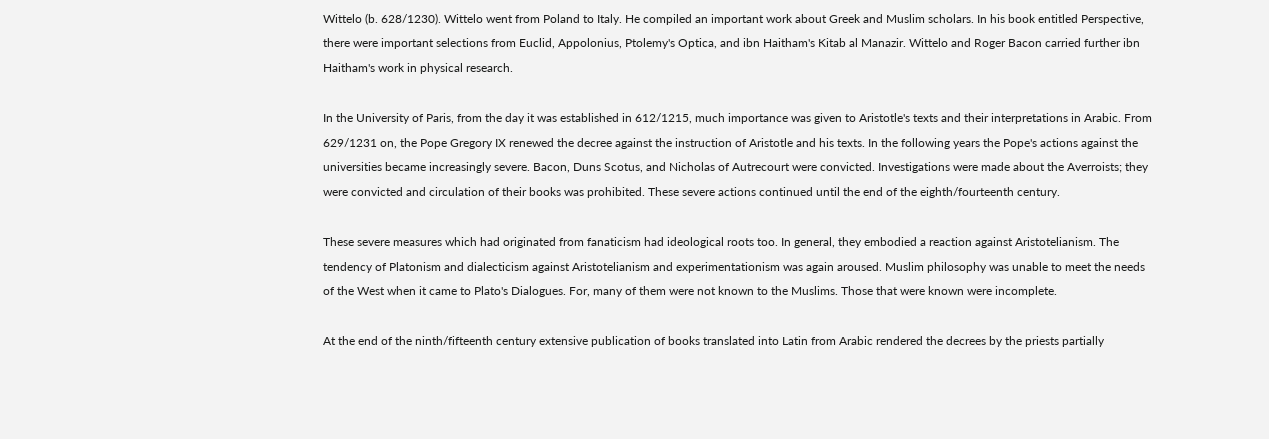Wittelo (b. 628/1230). Wittelo went from Poland to Italy. He compiled an important work about Greek and Muslim scholars. In his book entitled Perspective, there were important selections from Euclid, Appolonius, Ptolemy's Optica, and ibn Haitham's Kitab al Manazir. Wittelo and Roger Bacon carried further ibn Haitham's work in physical research.

In the University of Paris, from the day it was established in 612/1215, much importance was given to Aristotle's texts and their interpretations in Arabic. From 629/1231 on, the Pope Gregory IX renewed the decree against the instruction of Aristotle and his texts. In the following years the Pope's actions against the universities became increasingly severe. Bacon, Duns Scotus, and Nicholas of Autrecourt were convicted. Investigations were made about the Averroists; they were convicted and circulation of their books was prohibited. These severe actions continued until the end of the eighth/fourteenth century.

These severe measures which had originated from fanaticism had ideological roots too. In general, they embodied a reaction against Aristotelianism. The tendency of Platonism and dialecticism against Aristotelianism and experimentationism was again aroused. Muslim philosophy was unable to meet the needs of the West when it came to Plato's Dialogues. For, many of them were not known to the Muslims. Those that were known were incomplete.

At the end of the ninth/fifteenth century extensive publication of books translated into Latin from Arabic rendered the decrees by the priests partially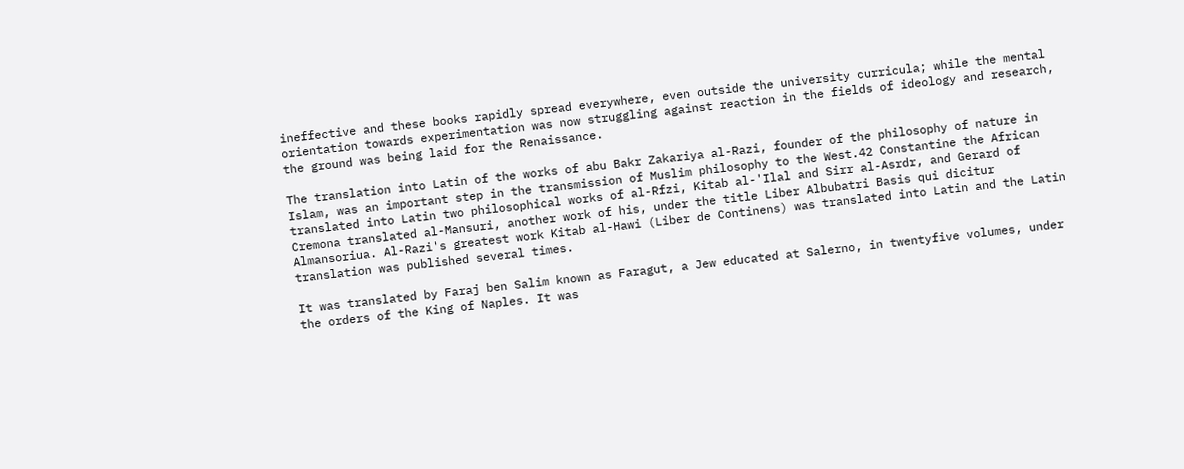ineffective and these books rapidly spread everywhere, even outside the university curricula; while the mental orientation towards experimentation was now struggling against reaction in the fields of ideology and research, the ground was being laid for the Renaissance.

The translation into Latin of the works of abu Bakr Zakariya al-Razi, founder of the philosophy of nature in Islam, was an important step in the transmission of Muslim philosophy to the West.42 Constantine the African translated into Latin two philosophical works of al-Rfzi, Kitab al-'Ilal and Sirr al-Asrdr, and Gerard of Cremona translated al-Mansuri, another work of his, under the title Liber Albubatri Basis qui dicitur Almansoriua. Al-Razi's greatest work Kitab al-Hawi (Liber de Continens) was translated into Latin and the Latin translation was published several times.

It was translated by Faraj ben Salim known as Faragut, a Jew educated at Salerno, in twentyfive volumes, under the orders of the King of Naples. It was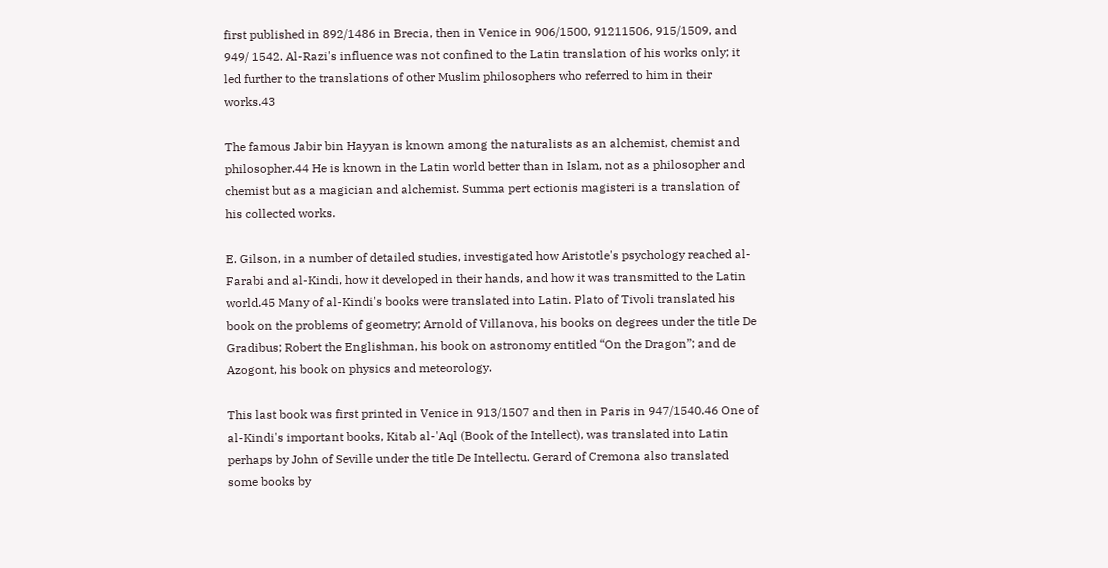first published in 892/1486 in Brecia, then in Venice in 906/1500, 91211506, 915/1509, and 949/ 1542. Al-Razi's influence was not confined to the Latin translation of his works only; it led further to the translations of other Muslim philosophers who referred to him in their works.43

The famous Jabir bin Hayyan is known among the naturalists as an alchemist, chemist and philosopher.44 He is known in the Latin world better than in Islam, not as a philosopher and chemist but as a magician and alchemist. Summa pert ectionis magisteri is a translation of his collected works.

E. Gilson, in a number of detailed studies, investigated how Aristotle's psychology reached al-Farabi and al-Kindi, how it developed in their hands, and how it was transmitted to the Latin world.45 Many of al-Kindi's books were translated into Latin. Plato of Tivoli translated his book on the problems of geometry; Arnold of Villanova, his books on degrees under the title De Gradibus; Robert the Englishman, his book on astronomy entitled “On the Dragon”; and de Azogont, his book on physics and meteorology.

This last book was first printed in Venice in 913/1507 and then in Paris in 947/1540.46 One of al-Kindi's important books, Kitab al-'Aql (Book of the Intellect), was translated into Latin perhaps by John of Seville under the title De Intellectu. Gerard of Cremona also translated some books by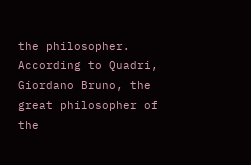the philosopher. According to Quadri, Giordano Bruno, the great philosopher of the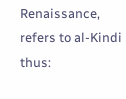Renaissance, refers to al-Kindi thus: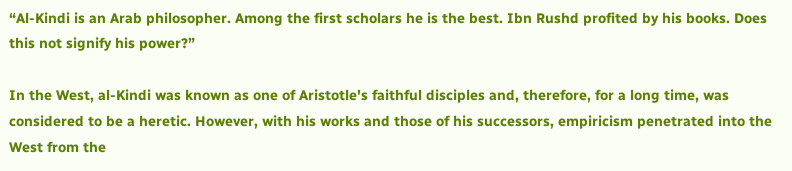“Al-Kindi is an Arab philosopher. Among the first scholars he is the best. Ibn Rushd profited by his books. Does this not signify his power?”

In the West, al-Kindi was known as one of Aristotle's faithful disciples and, therefore, for a long time, was considered to be a heretic. However, with his works and those of his successors, empiricism penetrated into the West from the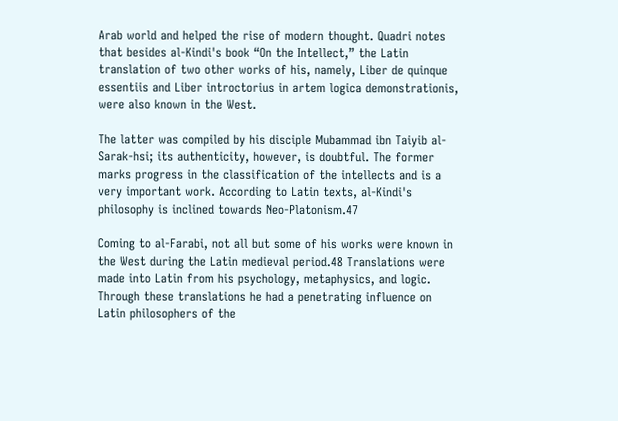Arab world and helped the rise of modern thought. Quadri notes that besides al-Kindi's book “On the Intellect,” the Latin translation of two other works of his, namely, Liber de quinque essentiis and Liber introctorius in artem logica demonstrationis, were also known in the West.

The latter was compiled by his disciple Mubammad ibn Taiyib al-Sarak-hsi; its authenticity, however, is doubtful. The former marks progress in the classification of the intellects and is a very important work. According to Latin texts, al-Kindi's philosophy is inclined towards Neo-Platonism.47

Coming to al-Farabi, not all but some of his works were known in the West during the Latin medieval period.48 Translations were made into Latin from his psychology, metaphysics, and logic. Through these translations he had a penetrating influence on Latin philosophers of the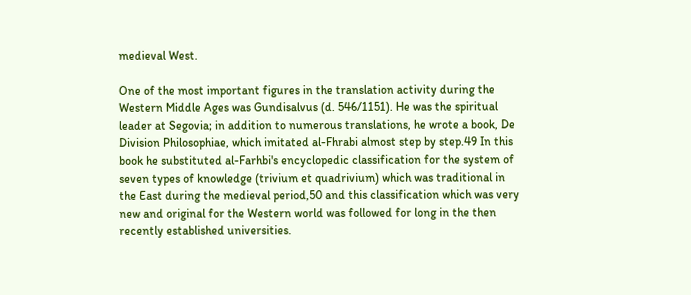medieval West.

One of the most important figures in the translation activity during the Western Middle Ages was Gundisalvus (d. 546/1151). He was the spiritual leader at Segovia; in addition to numerous translations, he wrote a book, De Division Philosophiae, which imitated al-Fhrabi almost step by step.49 In this book he substituted al-Farhbi's encyclopedic classification for the system of seven types of knowledge (trivium et quadrivium) which was traditional in the East during the medieval period,50 and this classification which was very new and original for the Western world was followed for long in the then recently established universities.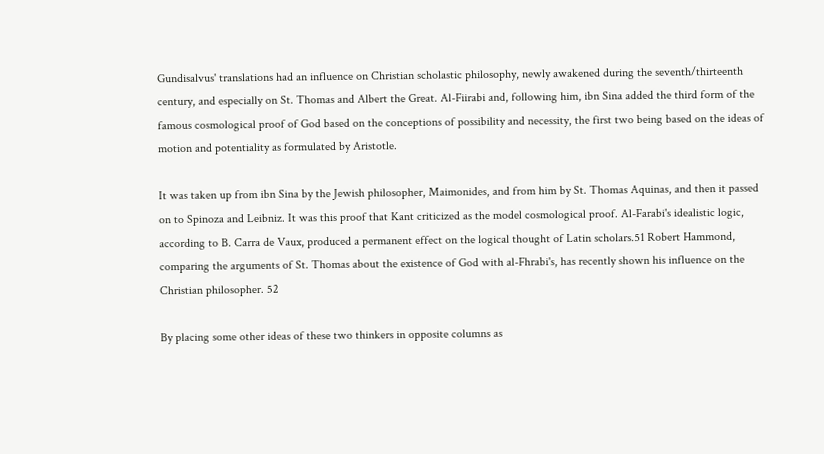Gundisalvus' translations had an influence on Christian scholastic philosophy, newly awakened during the seventh/thirteenth century, and especially on St. Thomas and Albert the Great. Al-Fiirabi and, following him, ibn Sina added the third form of the famous cosmological proof of God based on the conceptions of possibility and necessity, the first two being based on the ideas of motion and potentiality as formulated by Aristotle.

It was taken up from ibn Sina by the Jewish philosopher, Maimonides, and from him by St. Thomas Aquinas, and then it passed on to Spinoza and Leibniz. It was this proof that Kant criticized as the model cosmological proof. Al-Farabi's idealistic logic, according to B. Carra de Vaux, produced a permanent effect on the logical thought of Latin scholars.51 Robert Hammond, comparing the arguments of St. Thomas about the existence of God with al-Fhrabi's, has recently shown his influence on the Christian philosopher. 52

By placing some other ideas of these two thinkers in opposite columns as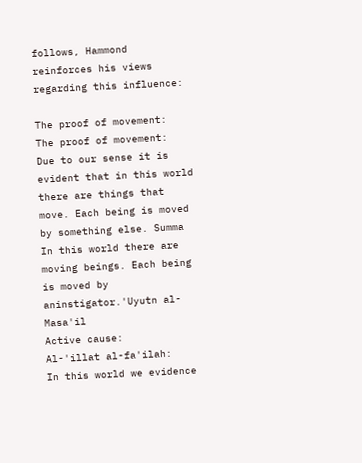follows, Hammond reinforces his views regarding this influence:

The proof of movement:
The proof of movement:
Due to our sense it is evident that in this world there are things that move. Each being is moved by something else. Summa In this world there are moving beings. Each being is moved by aninstigator.'Uyutn al-Masa'il
Active cause:
Al-'illat al-fa'ilah:
In this world we evidence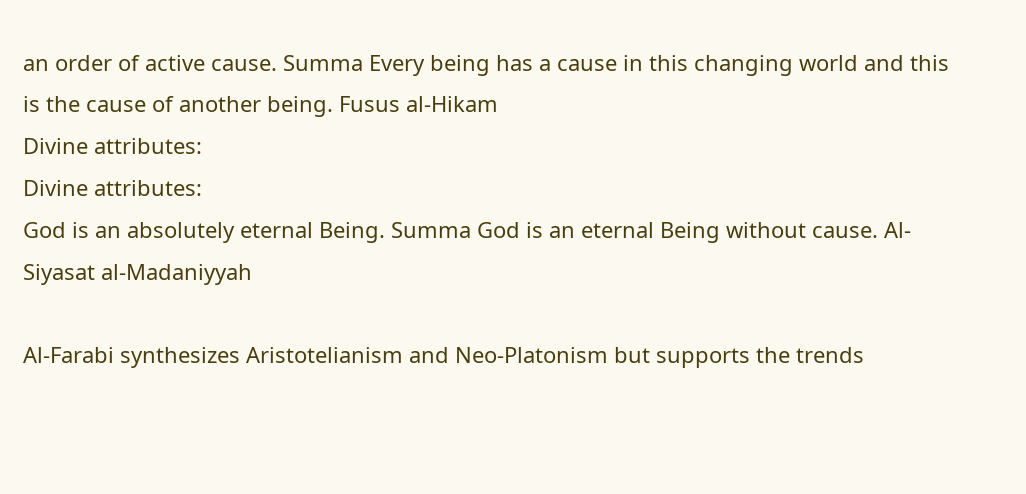an order of active cause. Summa Every being has a cause in this changing world and this is the cause of another being. Fusus al-Hikam
Divine attributes:
Divine attributes:
God is an absolutely eternal Being. Summa God is an eternal Being without cause. Al-Siyasat al-Madaniyyah

Al-Farabi synthesizes Aristotelianism and Neo-Platonism but supports the trends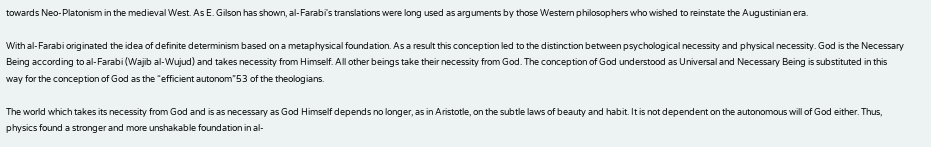towards Neo-Platonism in the medieval West. As E. Gilson has shown, al-Farabi's translations were long used as arguments by those Western philosophers who wished to reinstate the Augustinian era.

With al-Farabi originated the idea of definite determinism based on a metaphysical foundation. As a result this conception led to the distinction between psychological necessity and physical necessity. God is the Necessary Being according to al-Farabi (Wajib al-Wujud) and takes necessity from Himself. All other beings take their necessity from God. The conception of God understood as Universal and Necessary Being is substituted in this way for the conception of God as the “efficient autonom”53 of the theologians.

The world which takes its necessity from God and is as necessary as God Himself depends no longer, as in Aristotle, on the subtle laws of beauty and habit. It is not dependent on the autonomous will of God either. Thus, physics found a stronger and more unshakable foundation in al-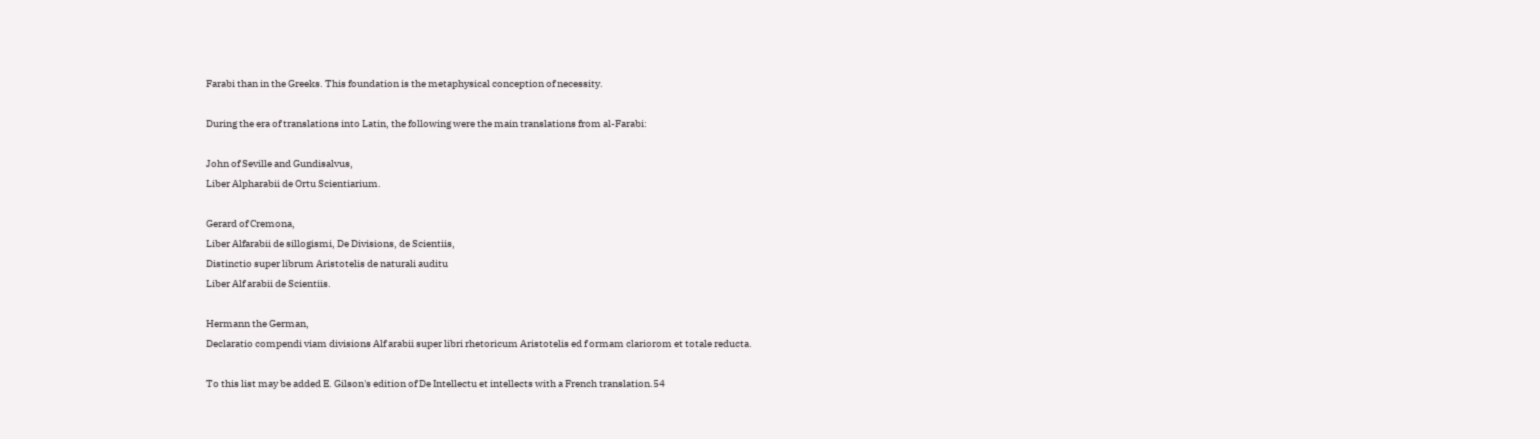Farabi than in the Greeks. This foundation is the metaphysical conception of necessity.

During the era of translations into Latin, the following were the main translations from al-Farabi:

John of Seville and Gundisalvus,
Liber Alpharabii de Ortu Scientiarium.

Gerard of Cremona,
Liber Alfarabii de sillogismi, De Divisions, de Scientiis,
Distinctio super librum Aristotelis de naturali auditu
Liber Alf arabii de Scientiis.

Hermann the German,
Declaratio compendi viam divisions Alf arabii super libri rhetoricum Aristotelis ed f ormam clariorom et totale reducta.

To this list may be added E. Gilson's edition of De Intellectu et intellects with a French translation.54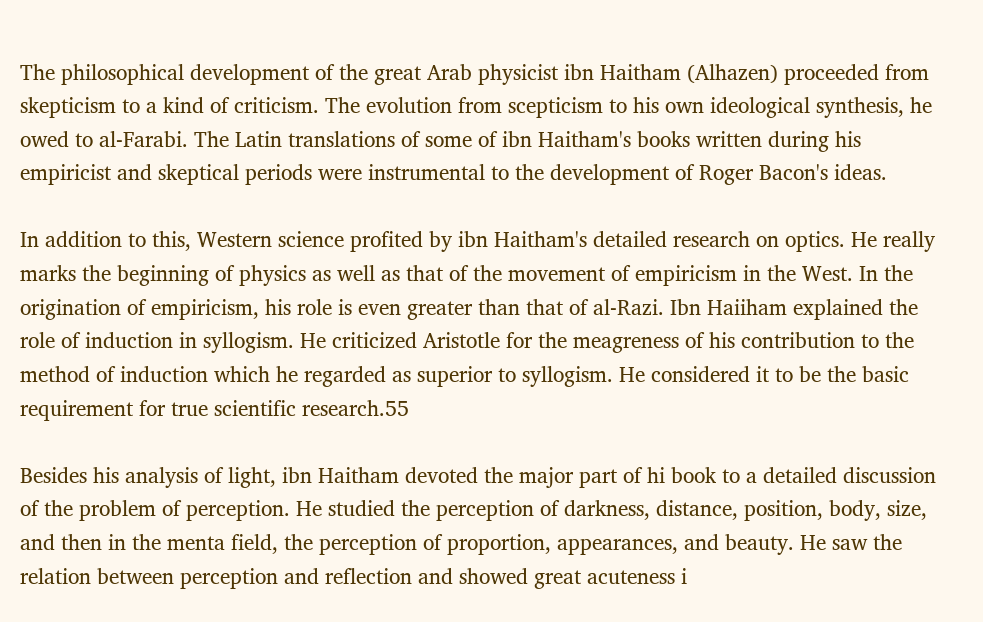The philosophical development of the great Arab physicist ibn Haitham (Alhazen) proceeded from skepticism to a kind of criticism. The evolution from scepticism to his own ideological synthesis, he owed to al-Farabi. The Latin translations of some of ibn Haitham's books written during his empiricist and skeptical periods were instrumental to the development of Roger Bacon's ideas.

In addition to this, Western science profited by ibn Haitham's detailed research on optics. He really marks the beginning of physics as well as that of the movement of empiricism in the West. In the origination of empiricism, his role is even greater than that of al-Razi. Ibn Haiiham explained the role of induction in syllogism. He criticized Aristotle for the meagreness of his contribution to the method of induction which he regarded as superior to syllogism. He considered it to be the basic requirement for true scientific research.55

Besides his analysis of light, ibn Haitham devoted the major part of hi book to a detailed discussion of the problem of perception. He studied the perception of darkness, distance, position, body, size, and then in the menta field, the perception of proportion, appearances, and beauty. He saw the relation between perception and reflection and showed great acuteness i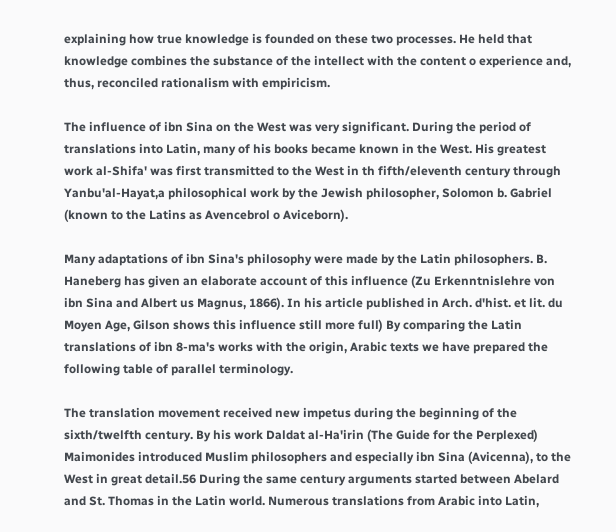explaining how true knowledge is founded on these two processes. He held that knowledge combines the substance of the intellect with the content o experience and, thus, reconciled rationalism with empiricism.

The influence of ibn Sina on the West was very significant. During the period of translations into Latin, many of his books became known in the West. His greatest work al-Shifa' was first transmitted to the West in th fifth/eleventh century through Yanbu'al-Hayat,a philosophical work by the Jewish philosopher, Solomon b. Gabriel (known to the Latins as Avencebrol o Aviceborn).

Many adaptations of ibn Sina's philosophy were made by the Latin philosophers. B. Haneberg has given an elaborate account of this influence (Zu Erkenntnislehre von ibn Sina and Albert us Magnus, 1866). In his article published in Arch. d'hist. et lit. du Moyen Age, Gilson shows this influence still more full) By comparing the Latin translations of ibn 8-ma's works with the origin, Arabic texts we have prepared the following table of parallel terminology.

The translation movement received new impetus during the beginning of the sixth/twelfth century. By his work Daldat al-Ha'irin (The Guide for the Perplexed) Maimonides introduced Muslim philosophers and especially ibn Sina (Avicenna), to the West in great detail.56 During the same century arguments started between Abelard and St. Thomas in the Latin world. Numerous translations from Arabic into Latin,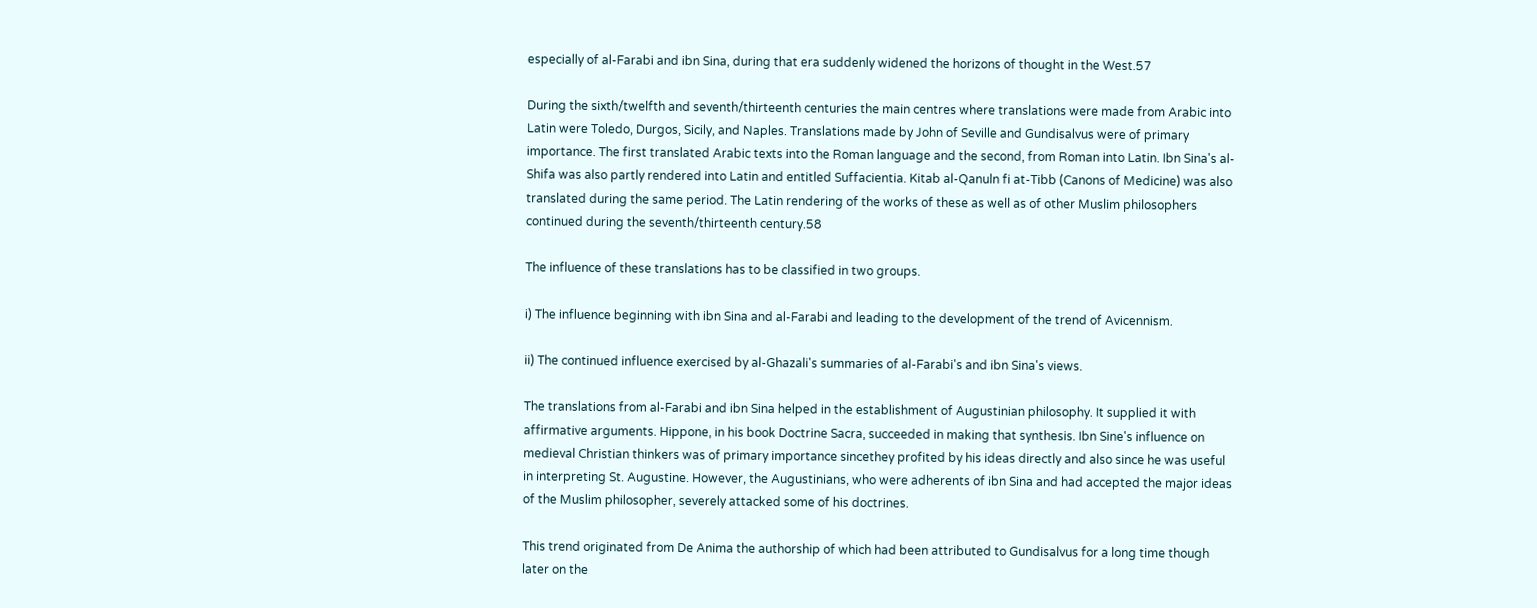especially of al-Farabi and ibn Sina, during that era suddenly widened the horizons of thought in the West.57

During the sixth/twelfth and seventh/thirteenth centuries the main centres where translations were made from Arabic into Latin were Toledo, Durgos, Sicily, and Naples. Translations made by John of Seville and Gundisalvus were of primary importance. The first translated Arabic texts into the Roman language and the second, from Roman into Latin. Ibn Sina's al-Shifa was also partly rendered into Latin and entitled Suffacientia. Kitab al-Qanuln fi at-Tibb (Canons of Medicine) was also translated during the same period. The Latin rendering of the works of these as well as of other Muslim philosophers continued during the seventh/thirteenth century.58

The influence of these translations has to be classified in two groups.

i) The influence beginning with ibn Sina and al-Farabi and leading to the development of the trend of Avicennism.

ii) The continued influence exercised by al-Ghazali's summaries of al-Farabi's and ibn Sina's views.

The translations from al-Farabi and ibn Sina helped in the establishment of Augustinian philosophy. It supplied it with affirmative arguments. Hippone, in his book Doctrine Sacra, succeeded in making that synthesis. Ibn Sine's influence on medieval Christian thinkers was of primary importance sincethey profited by his ideas directly and also since he was useful in interpreting St. Augustine. However, the Augustinians, who were adherents of ibn Sina and had accepted the major ideas of the Muslim philosopher, severely attacked some of his doctrines.

This trend originated from De Anima the authorship of which had been attributed to Gundisalvus for a long time though later on the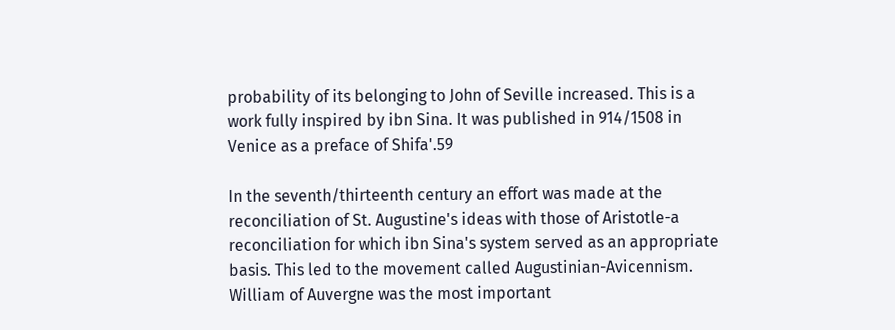probability of its belonging to John of Seville increased. This is a work fully inspired by ibn Sina. It was published in 914/1508 in Venice as a preface of Shifa'.59

In the seventh/thirteenth century an effort was made at the reconciliation of St. Augustine's ideas with those of Aristotle-a reconciliation for which ibn Sina's system served as an appropriate basis. This led to the movement called Augustinian-Avicennism. William of Auvergne was the most important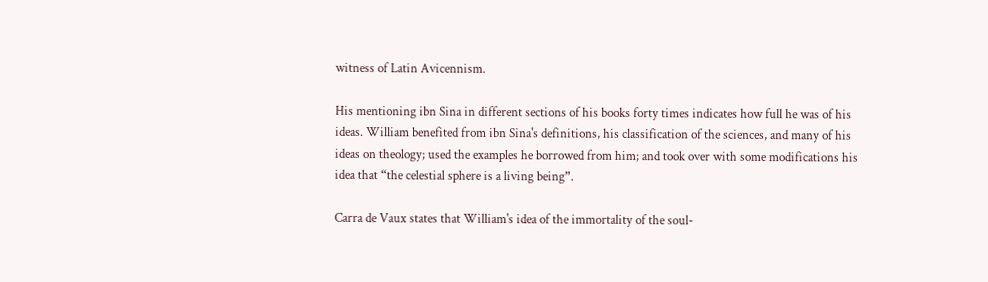witness of Latin Avicennism.

His mentioning ibn Sina in different sections of his books forty times indicates how full he was of his ideas. William benefited from ibn Sina's definitions, his classification of the sciences, and many of his ideas on theology; used the examples he borrowed from him; and took over with some modifications his idea that “the celestial sphere is a living being”.

Carra de Vaux states that William's idea of the immortality of the soul-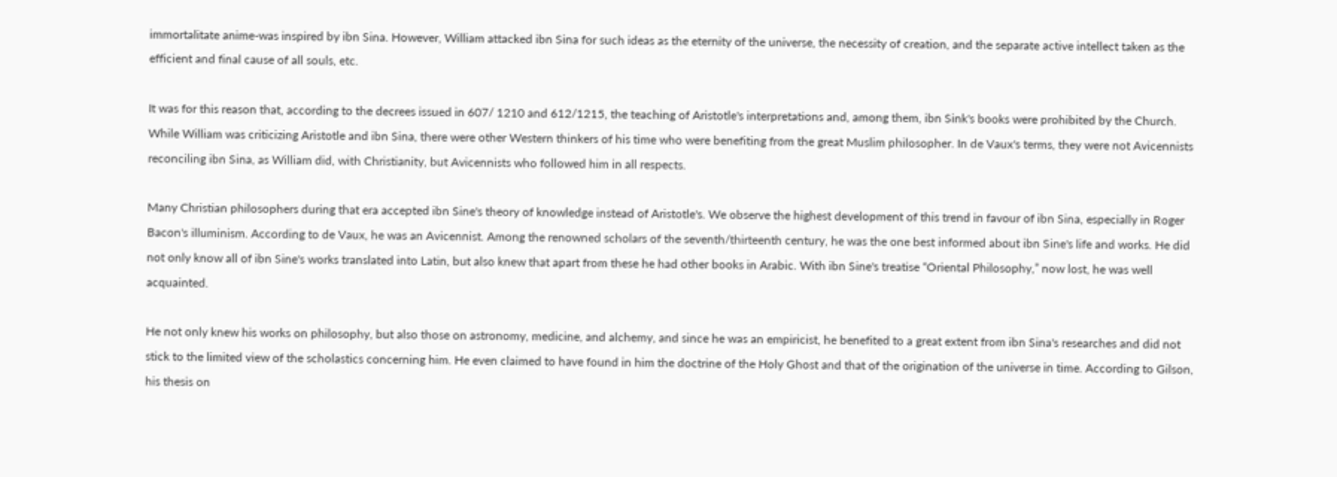immortalitate anime-was inspired by ibn Sina. However, William attacked ibn Sina for such ideas as the eternity of the universe, the necessity of creation, and the separate active intellect taken as the efficient and final cause of all souls, etc.

It was for this reason that, according to the decrees issued in 607/ 1210 and 612/1215, the teaching of Aristotle's interpretations and, among them, ibn Sink's books were prohibited by the Church. While William was criticizing Aristotle and ibn Sina, there were other Western thinkers of his time who were benefiting from the great Muslim philosopher. In de Vaux's terms, they were not Avicennists reconciling ibn Sina, as William did, with Christianity, but Avicennists who followed him in all respects.

Many Christian philosophers during that era accepted ibn Sine's theory of knowledge instead of Aristotle's. We observe the highest development of this trend in favour of ibn Sina, especially in Roger Bacon's illuminism. According to de Vaux, he was an Avicennist. Among the renowned scholars of the seventh/thirteenth century, he was the one best informed about ibn Sine's life and works. He did not only know all of ibn Sine's works translated into Latin, but also knew that apart from these he had other books in Arabic. With ibn Sine's treatise “Oriental Philosophy,” now lost, he was well acquainted.

He not only knew his works on philosophy, but also those on astronomy, medicine, and alchemy, and since he was an empiricist, he benefited to a great extent from ibn Sina's researches and did not stick to the limited view of the scholastics concerning him. He even claimed to have found in him the doctrine of the Holy Ghost and that of the origination of the universe in time. According to Gilson, his thesis on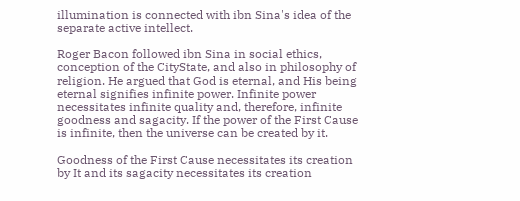illumination is connected with ibn Sina's idea of the separate active intellect.

Roger Bacon followed ibn Sina in social ethics, conception of the CityState, and also in philosophy of religion. He argued that God is eternal, and His being eternal signifies infinite power. Infinite power necessitates infinite quality and, therefore, infinite goodness and sagacity. If the power of the First Cause is infinite, then the universe can be created by it.

Goodness of the First Cause necessitates its creation by It and its sagacity necessitates its creation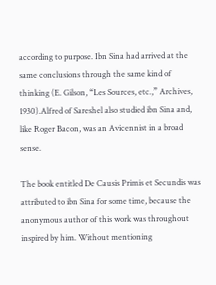according to purpose. Ibn Sina had arrived at the same conclusions through the same kind of thinking (E. Gilson, “Les Sources, etc.,” Archives, 1930).Alfred of Sareshel also studied ibn Sina and, like Roger Bacon, was an Avicennist in a broad sense.

The book entitled De Causis Primis et Secundis was attributed to ibn Sina for some time, because the anonymous author of this work was throughout inspired by him. Without mentioning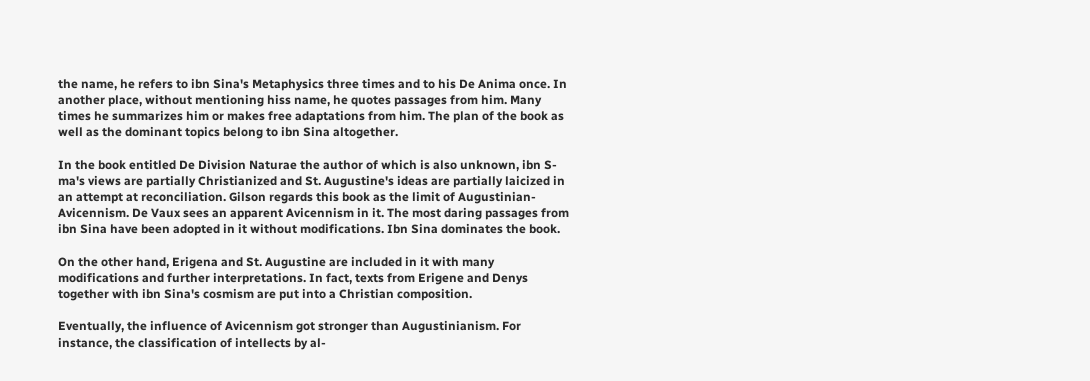the name, he refers to ibn Sina's Metaphysics three times and to his De Anima once. In another place, without mentioning hiss name, he quotes passages from him. Many times he summarizes him or makes free adaptations from him. The plan of the book as well as the dominant topics belong to ibn Sina altogether.

In the book entitled De Division Naturae the author of which is also unknown, ibn S-ma's views are partially Christianized and St. Augustine's ideas are partially laicized in an attempt at reconciliation. Gilson regards this book as the limit of Augustinian-Avicennism. De Vaux sees an apparent Avicennism in it. The most daring passages from ibn Sina have been adopted in it without modifications. Ibn Sina dominates the book.

On the other hand, Erigena and St. Augustine are included in it with many modifications and further interpretations. In fact, texts from Erigene and Denys together with ibn Sina's cosmism are put into a Christian composition.

Eventually, the influence of Avicennism got stronger than Augustinianism. For instance, the classification of intellects by al-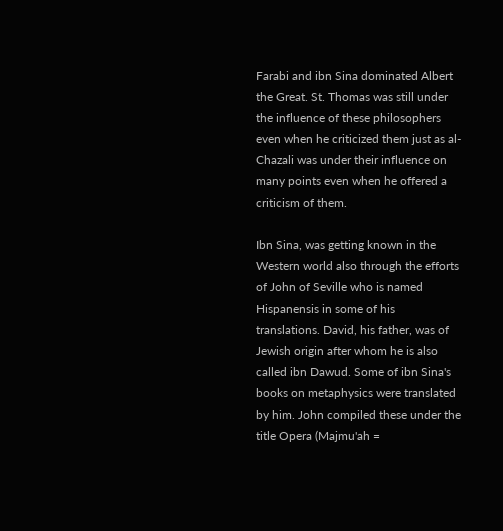Farabi and ibn Sina dominated Albert the Great. St. Thomas was still under the influence of these philosophers even when he criticized them just as al-Chazali was under their influence on many points even when he offered a criticism of them.

Ibn Sina, was getting known in the Western world also through the efforts of John of Seville who is named Hispanensis in some of his translations. David, his father, was of Jewish origin after whom he is also called ibn Dawud. Some of ibn Sina's books on metaphysics were translated by him. John compiled these under the title Opera (Majmu'ah =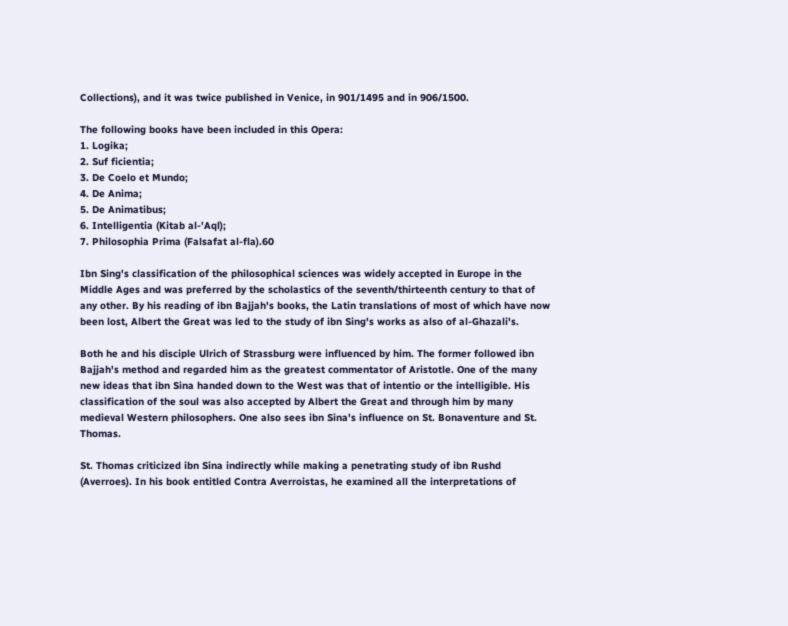Collections), and it was twice published in Venice, in 901/1495 and in 906/1500.

The following books have been included in this Opera:
1. Logika;
2. Suf ficientia;
3. De Coelo et Mundo;
4. De Anima;
5. De Animatibus;
6. Intelligentia (Kitab al-'Aql);
7. Philosophia Prima (Falsafat al-fla).60

Ibn Sing's classification of the philosophical sciences was widely accepted in Europe in the Middle Ages and was preferred by the scholastics of the seventh/thirteenth century to that of any other. By his reading of ibn Bajjah's books, the Latin translations of most of which have now been lost, Albert the Great was led to the study of ibn Sing's works as also of al-Ghazali's.

Both he and his disciple Ulrich of Strassburg were influenced by him. The former followed ibn Bajjah's method and regarded him as the greatest commentator of Aristotle. One of the many new ideas that ibn Sina handed down to the West was that of intentio or the intelligible. His classification of the soul was also accepted by Albert the Great and through him by many medieval Western philosophers. One also sees ibn Sina's influence on St. Bonaventure and St. Thomas.

St. Thomas criticized ibn Sina indirectly while making a penetrating study of ibn Rushd (Averroes). In his book entitled Contra Averroistas, he examined all the interpretations of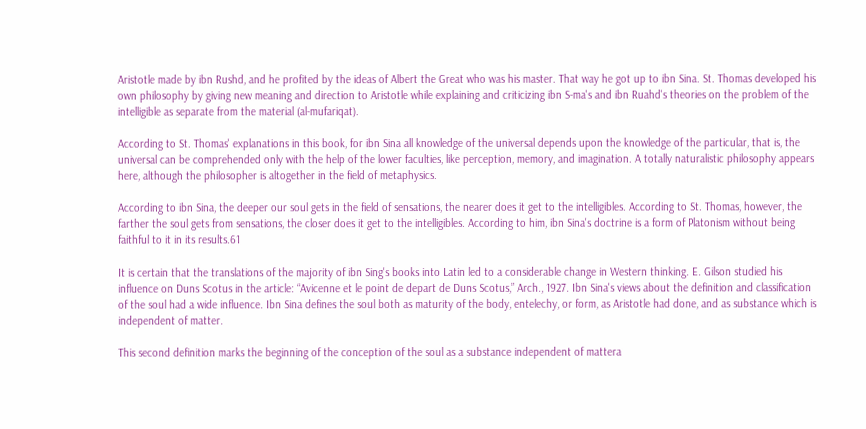Aristotle made by ibn Rushd, and he profited by the ideas of Albert the Great who was his master. That way he got up to ibn Sina. St. Thomas developed his own philosophy by giving new meaning and direction to Aristotle while explaining and criticizing ibn S-ma's and ibn Ruahd's theories on the problem of the intelligible as separate from the material (al-mufariqat).

According to St. Thomas' explanations in this book, for ibn Sina all knowledge of the universal depends upon the knowledge of the particular, that is, the universal can be comprehended only with the help of the lower faculties, like perception, memory, and imagination. A totally naturalistic philosophy appears here, although the philosopher is altogether in the field of metaphysics.

According to ibn Sina, the deeper our soul gets in the field of sensations, the nearer does it get to the intelligibles. According to St. Thomas, however, the farther the soul gets from sensations, the closer does it get to the intelligibles. According to him, ibn Sina's doctrine is a form of Platonism without being faithful to it in its results.61

It is certain that the translations of the majority of ibn Sing's books into Latin led to a considerable change in Western thinking. E. Gilson studied his influence on Duns Scotus in the article: “Avicenne et le point de depart de Duns Scotus,” Arch., 1927. Ibn Sina's views about the definition and classification of the soul had a wide influence. Ibn Sina defines the soul both as maturity of the body, entelechy, or form, as Aristotle had done, and as substance which is independent of matter.

This second definition marks the beginning of the conception of the soul as a substance independent of mattera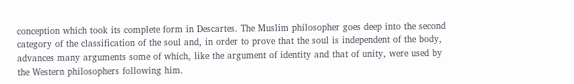conception which took its complete form in Descartes. The Muslim philosopher goes deep into the second category of the classification of the soul and, in order to prove that the soul is independent of the body, advances many arguments some of which, like the argument of identity and that of unity, were used by the Western philosophers following him.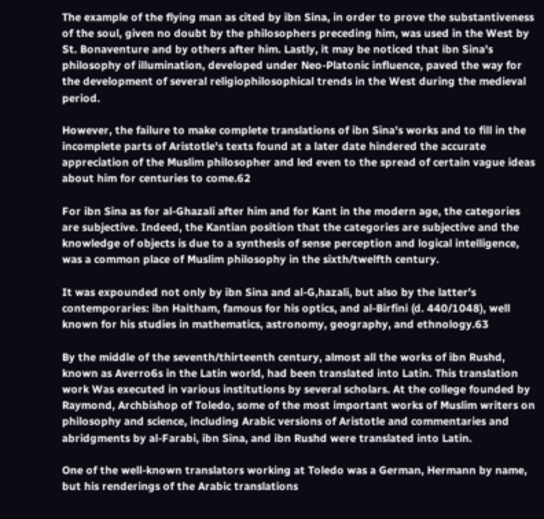The example of the flying man as cited by ibn Sina, in order to prove the substantiveness of the soul, given no doubt by the philosophers preceding him, was used in the West by St. Bonaventure and by others after him. Lastly, it may be noticed that ibn Sina's philosophy of illumination, developed under Neo-Platonic influence, paved the way for the development of several religiophilosophical trends in the West during the medieval period.

However, the failure to make complete translations of ibn Sina's works and to fill in the incomplete parts of Aristotle's texts found at a later date hindered the accurate appreciation of the Muslim philosopher and led even to the spread of certain vague ideas about him for centuries to come.62

For ibn Sina as for al-Ghazali after him and for Kant in the modern age, the categories are subjective. Indeed, the Kantian position that the categories are subjective and the knowledge of objects is due to a synthesis of sense perception and logical intelligence, was a common place of Muslim philosophy in the sixth/twelfth century.

It was expounded not only by ibn Sina and al-G,hazali, but also by the latter's contemporaries: ibn Haitham, famous for his optics, and al-Birfini (d. 440/1048), well known for his studies in mathematics, astronomy, geography, and ethnology.63

By the middle of the seventh/thirteenth century, almost all the works of ibn Rushd, known as Averro6s in the Latin world, had been translated into Latin. This translation work Was executed in various institutions by several scholars. At the college founded by Raymond, Archbishop of Toledo, some of the most important works of Muslim writers on philosophy and science, including Arabic versions of Aristotle and commentaries and abridgments by al-Farabi, ibn Sina, and ibn Rushd were translated into Latin.

One of the well-known translators working at Toledo was a German, Hermann by name, but his renderings of the Arabic translations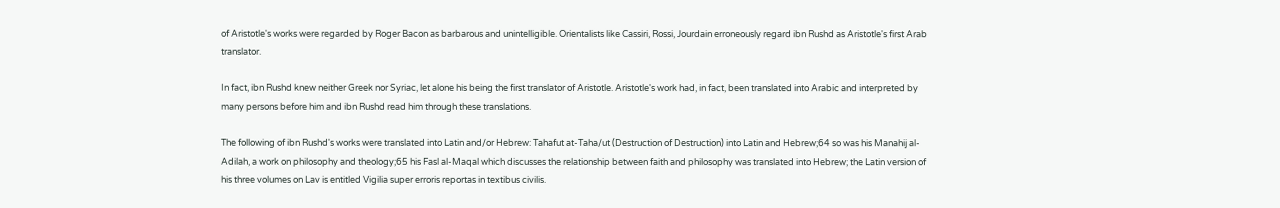of Aristotle's works were regarded by Roger Bacon as barbarous and unintelligible. Orientalists like Cassiri, Rossi, Jourdain erroneously regard ibn Rushd as Aristotle's first Arab translator.

In fact, ibn Rushd knew neither Greek nor Syriac, let alone his being the first translator of Aristotle. Aristotle's work had, in fact, been translated into Arabic and interpreted by many persons before him and ibn Rushd read him through these translations.

The following of ibn Rushd's works were translated into Latin and/or Hebrew: Tahafut at-Taha/ut (Destruction of Destruction) into Latin and Hebrew;64 so was his Manahij al-Adilah, a work on philosophy and theology;65 his Fasl al-Maqal which discusses the relationship between faith and philosophy was translated into Hebrew; the Latin version of his three volumes on Lav is entitled Vigilia super erroris reportas in textibus civilis.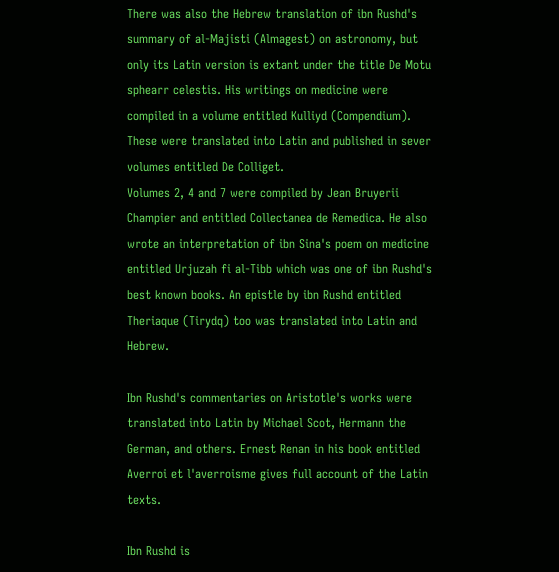There was also the Hebrew translation of ibn Rushd's summary of al-Majisti (Almagest) on astronomy, but only its Latin version is extant under the title De Motu sphearr celestis. His writings on medicine were compiled in a volume entitled Kulliyd (Compendium). These were translated into Latin and published in sever volumes entitled De Colliget.
Volumes 2, 4 and 7 were compiled by Jean Bruyerii Champier and entitled Collectanea de Remedica. He also wrote an interpretation of ibn Sina's poem on medicine entitled Urjuzah fi al-Tibb which was one of ibn Rushd's best known books. An epistle by ibn Rushd entitled Theriaque (Tirydq) too was translated into Latin and Hebrew.

Ibn Rushd's commentaries on Aristotle's works were translated into Latin by Michael Scot, Hermann the German, and others. Ernest Renan in his book entitled Averroi et l'averroisme gives full account of the Latin texts.

Ibn Rushd is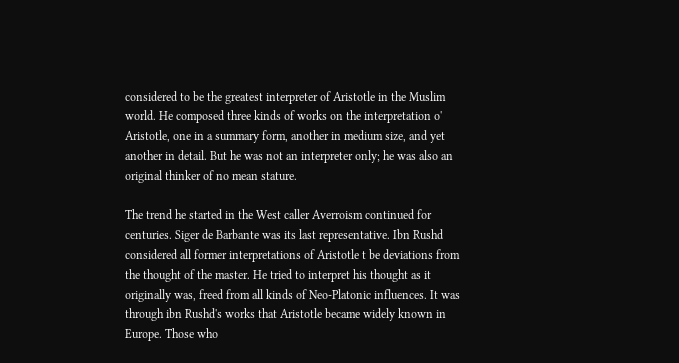considered to be the greatest interpreter of Aristotle in the Muslim world. He composed three kinds of works on the interpretation o' Aristotle, one in a summary form, another in medium size, and yet another in detail. But he was not an interpreter only; he was also an original thinker of no mean stature.

The trend he started in the West caller Averroism continued for centuries. Siger de Barbante was its last representative. Ibn Rushd considered all former interpretations of Aristotle t be deviations from the thought of the master. He tried to interpret his thought as it originally was, freed from all kinds of Neo-Platonic influences. It was through ibn Rushd's works that Aristotle became widely known in Europe. Those who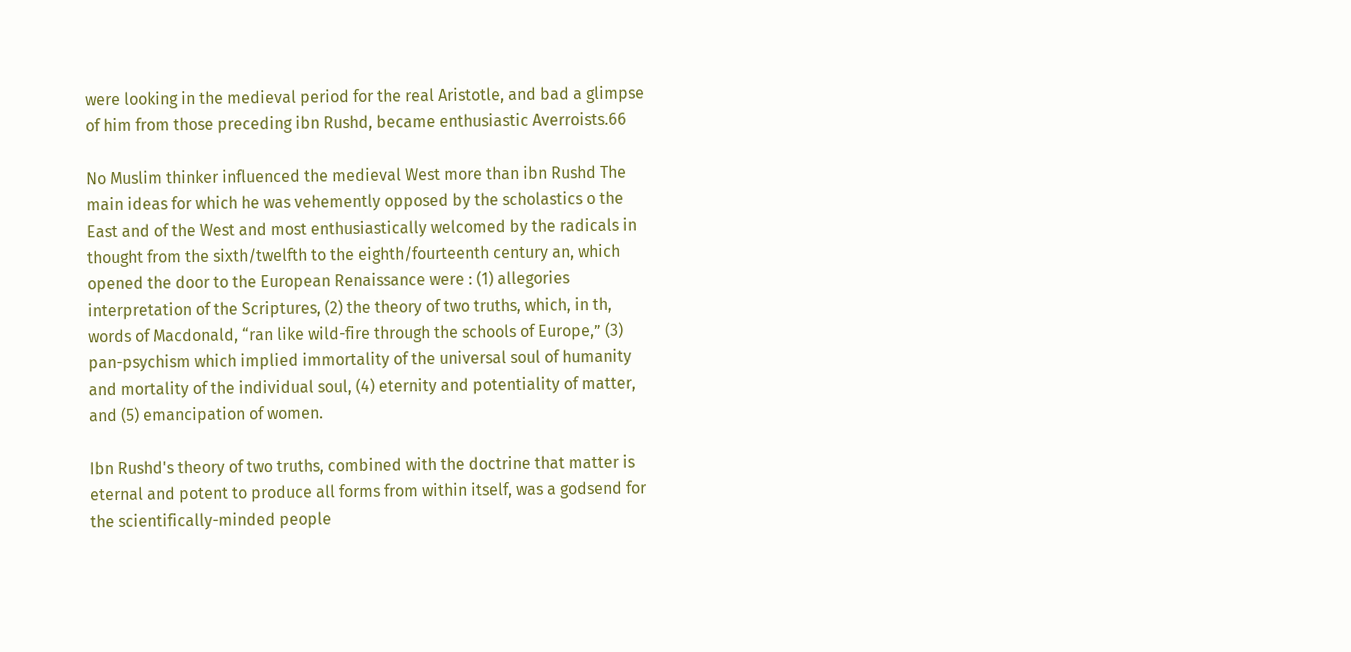were looking in the medieval period for the real Aristotle, and bad a glimpse of him from those preceding ibn Rushd, became enthusiastic Averroists.66

No Muslim thinker influenced the medieval West more than ibn Rushd The main ideas for which he was vehemently opposed by the scholastics o the East and of the West and most enthusiastically welcomed by the radicals in thought from the sixth/twelfth to the eighth/fourteenth century an, which opened the door to the European Renaissance were : (1) allegories interpretation of the Scriptures, (2) the theory of two truths, which, in th, words of Macdonald, “ran like wild-fire through the schools of Europe,” (3) pan-psychism which implied immortality of the universal soul of humanity and mortality of the individual soul, (4) eternity and potentiality of matter, and (5) emancipation of women.

Ibn Rushd's theory of two truths, combined with the doctrine that matter is eternal and potent to produce all forms from within itself, was a godsend for the scientifically-minded people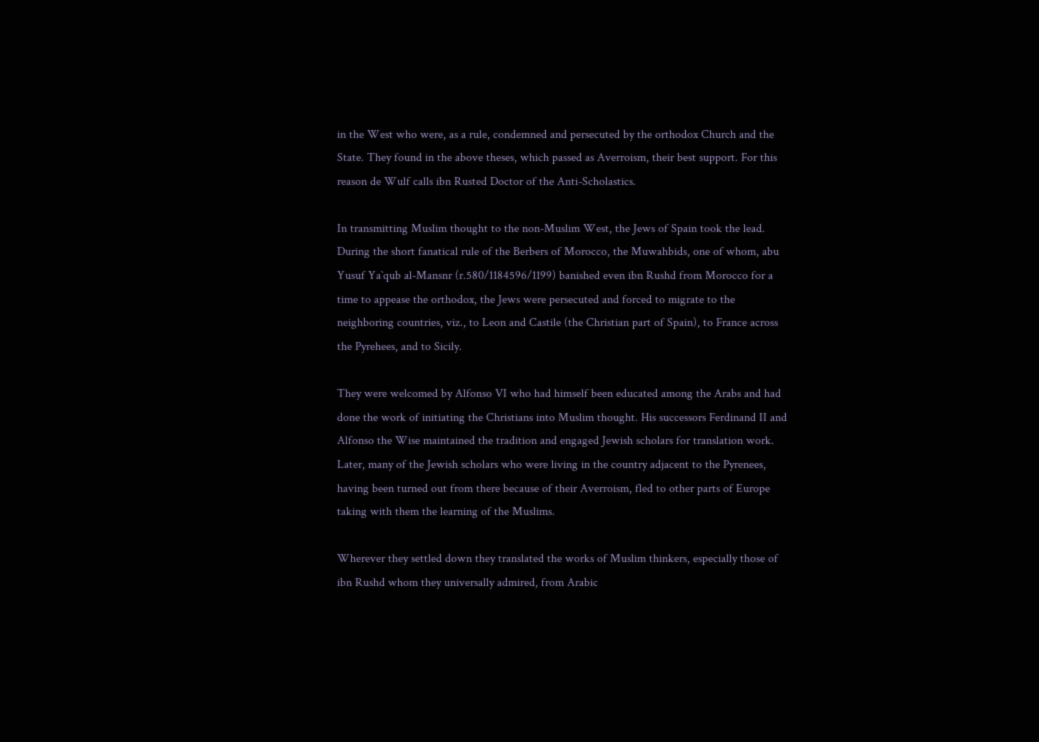in the West who were, as a rule, condemned and persecuted by the orthodox Church and the State. They found in the above theses, which passed as Averroism, their best support. For this reason de Wulf calls ibn Rusted Doctor of the Anti-Scholastics.

In transmitting Muslim thought to the non-Muslim West, the Jews of Spain took the lead. During the short fanatical rule of the Berbers of Morocco, the Muwahbids, one of whom, abu Yusuf Ya`qub al-Mansnr (r.580/1184596/1199) banished even ibn Rushd from Morocco for a time to appease the orthodox, the Jews were persecuted and forced to migrate to the neighboring countries, viz., to Leon and Castile (the Christian part of Spain), to France across the Pyrehees, and to Sicily.

They were welcomed by Alfonso VI who had himself been educated among the Arabs and had done the work of initiating the Christians into Muslim thought. His successors Ferdinand II and Alfonso the Wise maintained the tradition and engaged Jewish scholars for translation work. Later, many of the Jewish scholars who were living in the country adjacent to the Pyrenees, having been turned out from there because of their Averroism, fled to other parts of Europe taking with them the learning of the Muslims.

Wherever they settled down they translated the works of Muslim thinkers, especially those of ibn Rushd whom they universally admired, from Arabic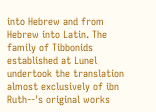into Hebrew and from Hebrew into Latin. The family of Tibbonids established at Lunel undertook the translation almost exclusively of ibn Ruth--'s original works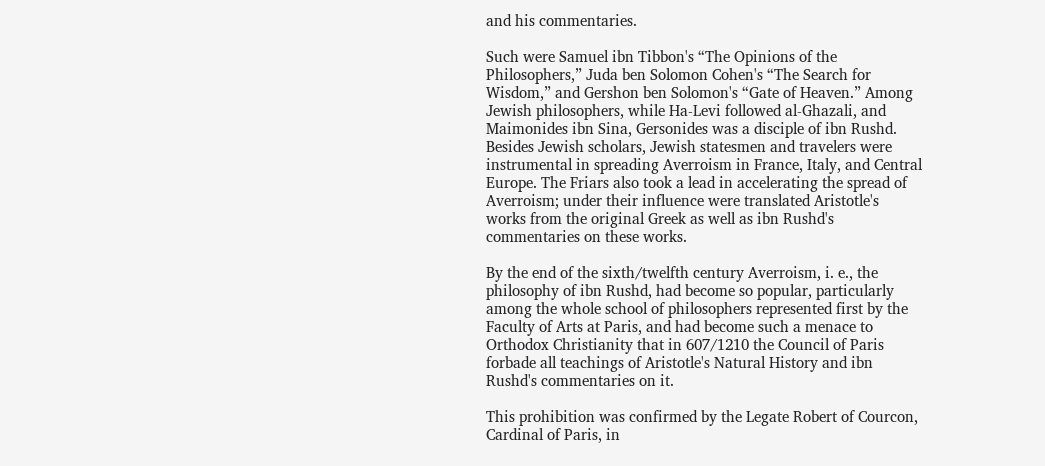and his commentaries.

Such were Samuel ibn Tibbon's “The Opinions of the Philosophers,” Juda ben Solomon Cohen's “The Search for Wisdom,” and Gershon ben Solomon's “Gate of Heaven.” Among Jewish philosophers, while Ha-Levi followed al-Ghazali, and Maimonides ibn Sina, Gersonides was a disciple of ibn Rushd. Besides Jewish scholars, Jewish statesmen and travelers were instrumental in spreading Averroism in France, Italy, and Central Europe. The Friars also took a lead in accelerating the spread of Averroism; under their influence were translated Aristotle's works from the original Greek as well as ibn Rushd's commentaries on these works.

By the end of the sixth/twelfth century Averroism, i. e., the philosophy of ibn Rushd, had become so popular, particularly among the whole school of philosophers represented first by the Faculty of Arts at Paris, and had become such a menace to Orthodox Christianity that in 607/1210 the Council of Paris forbade all teachings of Aristotle's Natural History and ibn Rushd's commentaries on it.

This prohibition was confirmed by the Legate Robert of Courcon, Cardinal of Paris, in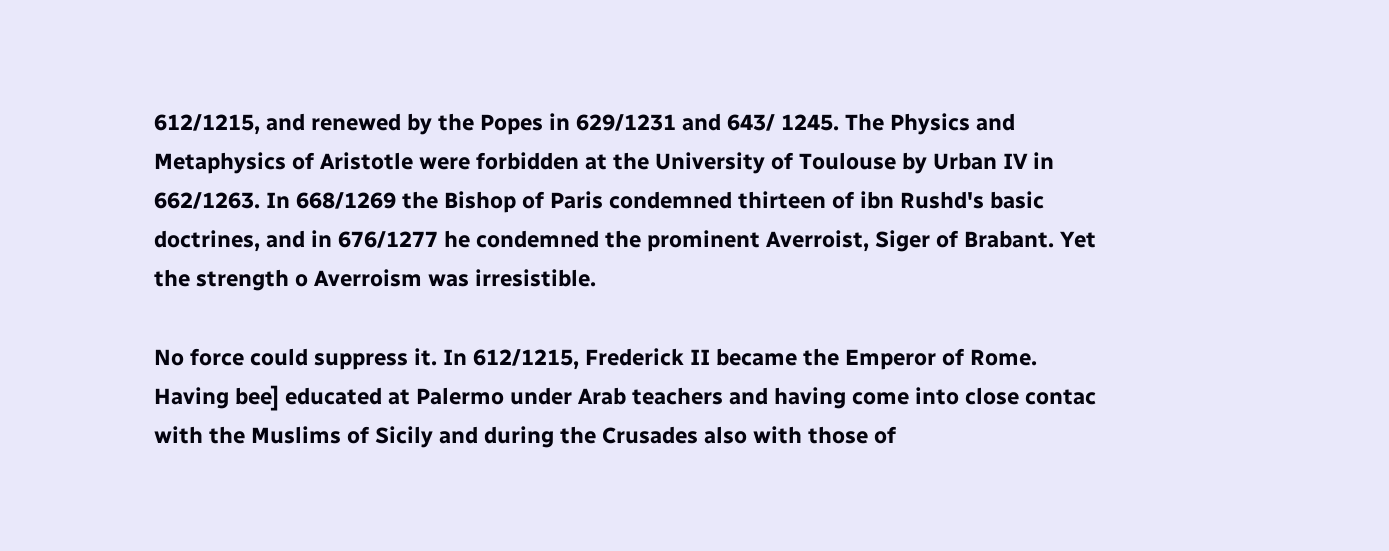612/1215, and renewed by the Popes in 629/1231 and 643/ 1245. The Physics and Metaphysics of Aristotle were forbidden at the University of Toulouse by Urban IV in 662/1263. In 668/1269 the Bishop of Paris condemned thirteen of ibn Rushd's basic doctrines, and in 676/1277 he condemned the prominent Averroist, Siger of Brabant. Yet the strength o Averroism was irresistible.

No force could suppress it. In 612/1215, Frederick II became the Emperor of Rome. Having bee] educated at Palermo under Arab teachers and having come into close contac with the Muslims of Sicily and during the Crusades also with those of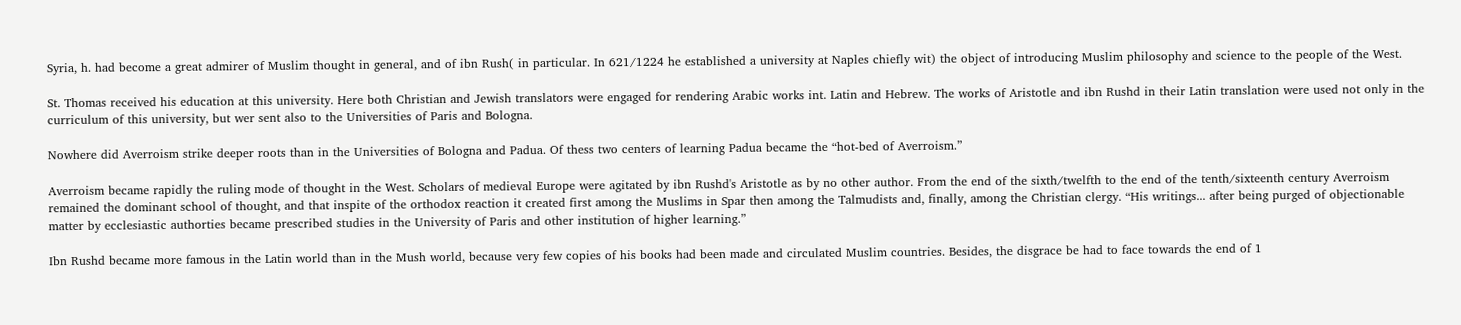Syria, h. had become a great admirer of Muslim thought in general, and of ibn Rush( in particular. In 621/1224 he established a university at Naples chiefly wit) the object of introducing Muslim philosophy and science to the people of the West.

St. Thomas received his education at this university. Here both Christian and Jewish translators were engaged for rendering Arabic works int. Latin and Hebrew. The works of Aristotle and ibn Rushd in their Latin translation were used not only in the curriculum of this university, but wer sent also to the Universities of Paris and Bologna.

Nowhere did Averroism strike deeper roots than in the Universities of Bologna and Padua. Of thess two centers of learning Padua became the “hot-bed of Averroism.”

Averroism became rapidly the ruling mode of thought in the West. Scholars of medieval Europe were agitated by ibn Rushd's Aristotle as by no other author. From the end of the sixth/twelfth to the end of the tenth/sixteenth century Averroism remained the dominant school of thought, and that inspite of the orthodox reaction it created first among the Muslims in Spar then among the Talmudists and, finally, among the Christian clergy. “His writings... after being purged of objectionable matter by ecclesiastic authorties became prescribed studies in the University of Paris and other institution of higher learning.”

Ibn Rushd became more famous in the Latin world than in the Mush world, because very few copies of his books had been made and circulated Muslim countries. Besides, the disgrace be had to face towards the end of 1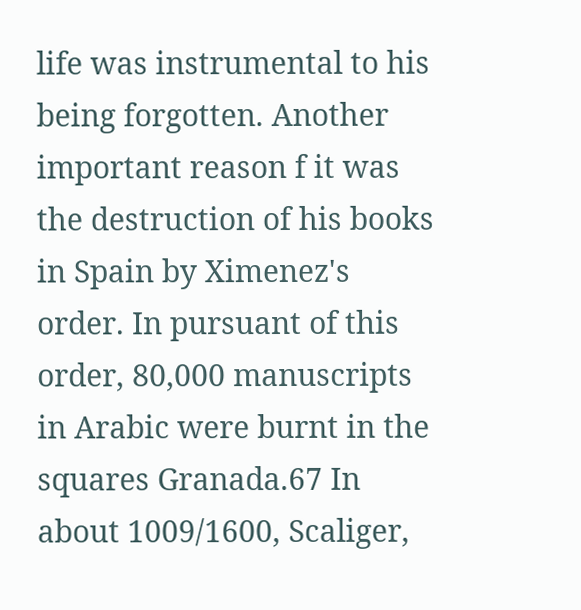life was instrumental to his being forgotten. Another important reason f it was the destruction of his books in Spain by Ximenez's order. In pursuant of this order, 80,000 manuscripts in Arabic were burnt in the squares Granada.67 In about 1009/1600, Scaliger,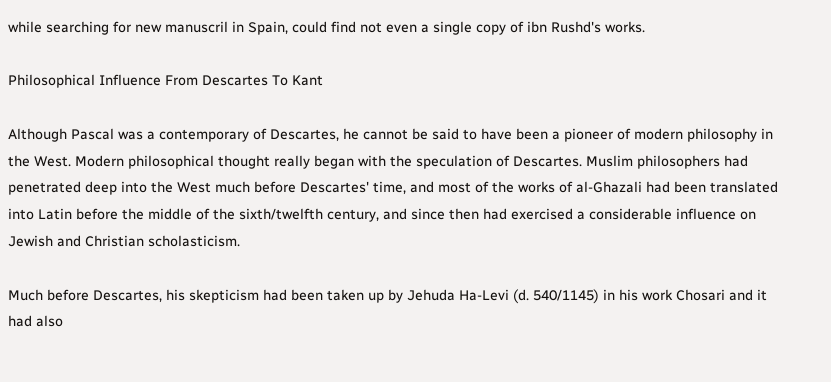while searching for new manuscril in Spain, could find not even a single copy of ibn Rushd's works.

Philosophical Influence From Descartes To Kant

Although Pascal was a contemporary of Descartes, he cannot be said to have been a pioneer of modern philosophy in the West. Modern philosophical thought really began with the speculation of Descartes. Muslim philosophers had penetrated deep into the West much before Descartes' time, and most of the works of al-Ghazali had been translated into Latin before the middle of the sixth/twelfth century, and since then had exercised a considerable influence on Jewish and Christian scholasticism.

Much before Descartes, his skepticism had been taken up by Jehuda Ha-Levi (d. 540/1145) in his work Chosari and it had also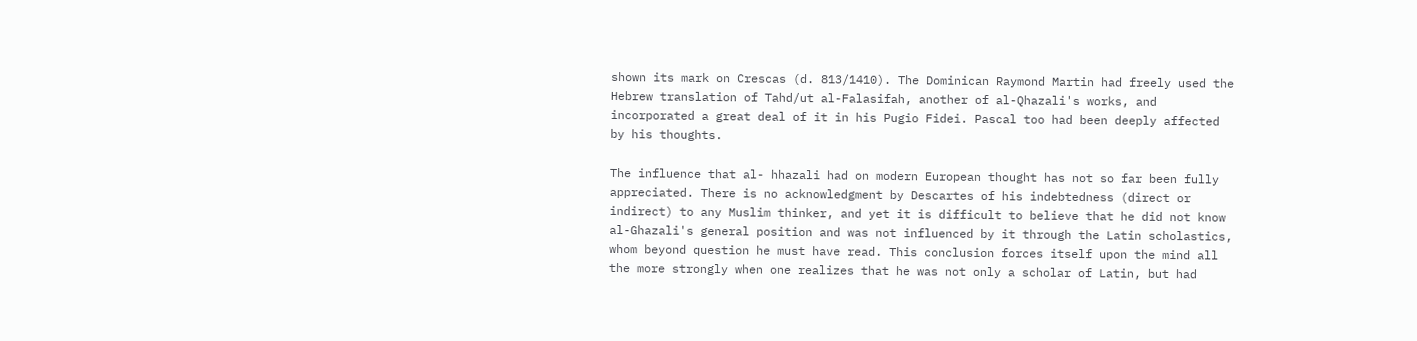shown its mark on Crescas (d. 813/1410). The Dominican Raymond Martin had freely used the Hebrew translation of Tahd/ut al-Falasifah, another of al-Qhazali's works, and incorporated a great deal of it in his Pugio Fidei. Pascal too had been deeply affected by his thoughts.

The influence that al- hhazali had on modern European thought has not so far been fully appreciated. There is no acknowledgment by Descartes of his indebtedness (direct or indirect) to any Muslim thinker, and yet it is difficult to believe that he did not know al-Ghazali's general position and was not influenced by it through the Latin scholastics, whom beyond question he must have read. This conclusion forces itself upon the mind all the more strongly when one realizes that he was not only a scholar of Latin, but had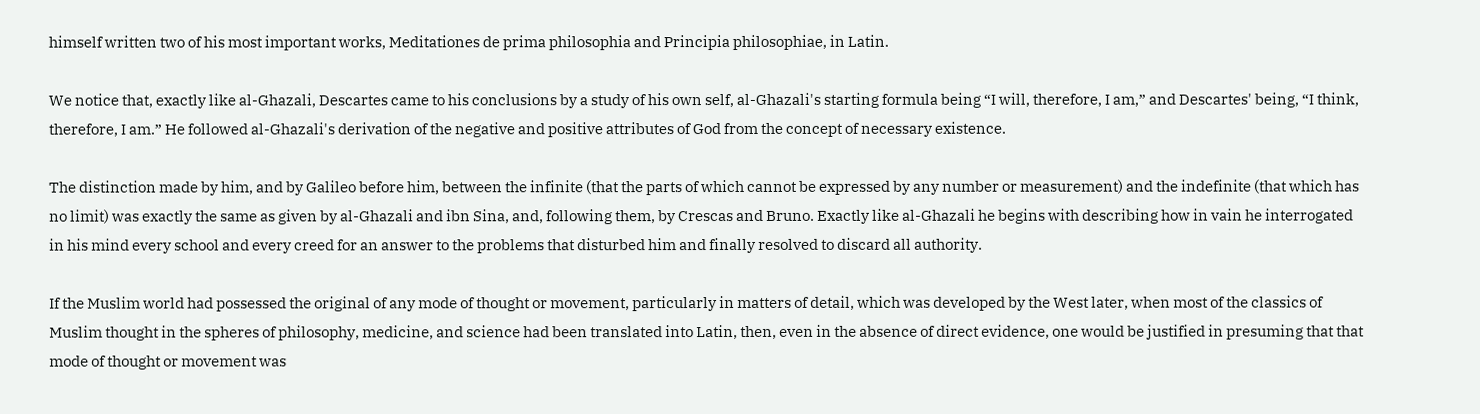himself written two of his most important works, Meditationes de prima philosophia and Principia philosophiae, in Latin.

We notice that, exactly like al-Ghazali, Descartes came to his conclusions by a study of his own self, al-Ghazali's starting formula being “I will, therefore, I am,” and Descartes' being, “I think, therefore, I am.” He followed al-Ghazali's derivation of the negative and positive attributes of God from the concept of necessary existence.

The distinction made by him, and by Galileo before him, between the infinite (that the parts of which cannot be expressed by any number or measurement) and the indefinite (that which has no limit) was exactly the same as given by al-Ghazali and ibn Sina, and, following them, by Crescas and Bruno. Exactly like al-Ghazali he begins with describing how in vain he interrogated in his mind every school and every creed for an answer to the problems that disturbed him and finally resolved to discard all authority.

If the Muslim world had possessed the original of any mode of thought or movement, particularly in matters of detail, which was developed by the West later, when most of the classics of Muslim thought in the spheres of philosophy, medicine, and science had been translated into Latin, then, even in the absence of direct evidence, one would be justified in presuming that that mode of thought or movement was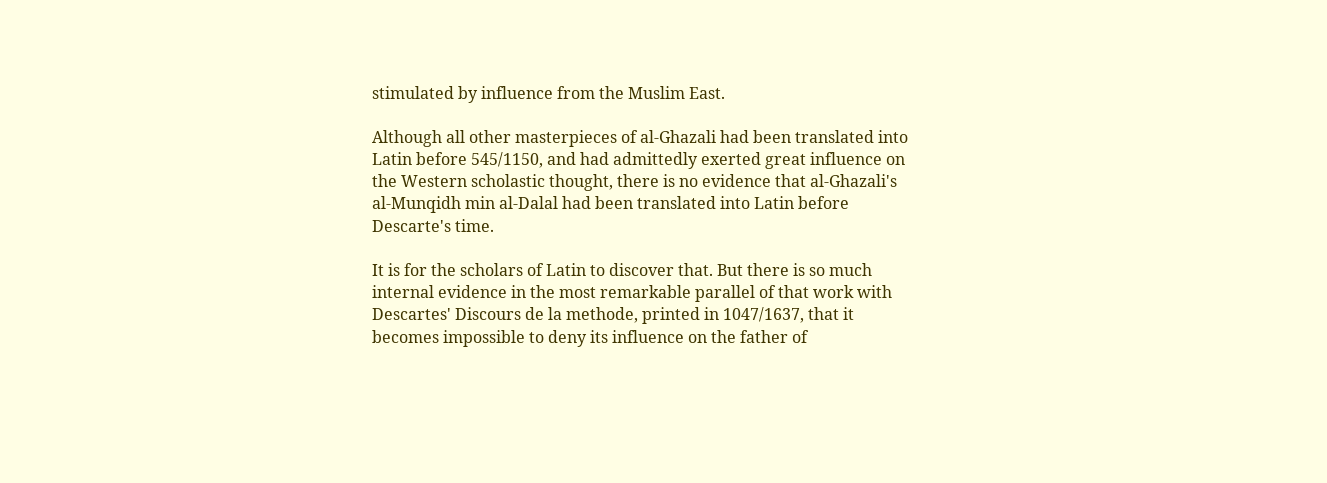stimulated by influence from the Muslim East.

Although all other masterpieces of al-Ghazali had been translated into Latin before 545/1150, and had admittedly exerted great influence on the Western scholastic thought, there is no evidence that al-Ghazali's al-Munqidh min al-Dalal had been translated into Latin before Descarte's time.

It is for the scholars of Latin to discover that. But there is so much internal evidence in the most remarkable parallel of that work with Descartes' Discours de la methode, printed in 1047/1637, that it becomes impossible to deny its influence on the father of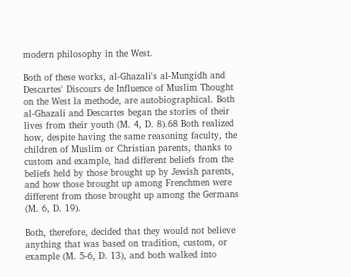modern philosophy in the West.

Both of these works, al-Ghazali's al-Mungidh and Descartes' Discours de Influence of Muslim Thought on the West la methode, are autobiographical. Both al-Ghazali and Descartes began the stories of their lives from their youth (M. 4, D. 8).68 Both realized how, despite having the same reasoning faculty, the children of Muslim or Christian parents, thanks to custom and example, had different beliefs from the beliefs held by those brought up by Jewish parents, and how those brought up among Frenchmen were different from those brought up among the Germans (M. 6, D. 19).

Both, therefore, decided that they would not believe anything that was based on tradition, custom, or example (M. 5-6, D. 13), and both walked into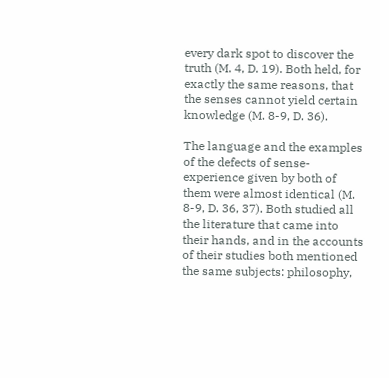every dark spot to discover the truth (M. 4, D. 19). Both held, for exactly the same reasons, that the senses cannot yield certain knowledge (M. 8-9, D. 36).

The language and the examples of the defects of sense-experience given by both of them were almost identical (M. 8-9, D. 36, 37). Both studied all the literature that came into their hands, and in the accounts of their studies both mentioned the same subjects: philosophy,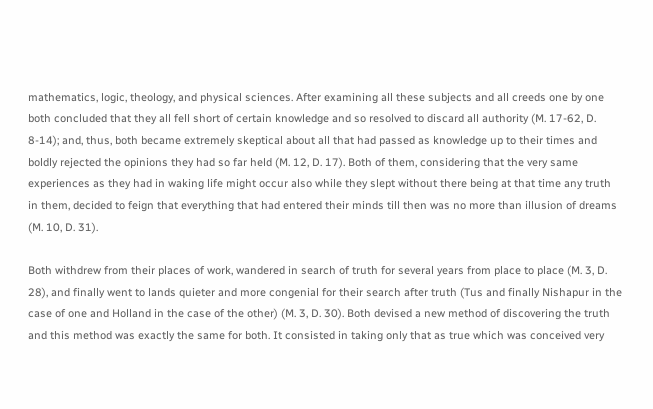mathematics, logic, theology, and physical sciences. After examining all these subjects and all creeds one by one both concluded that they all fell short of certain knowledge and so resolved to discard all authority (M. 17-62, D. 8-14); and, thus, both became extremely skeptical about all that had passed as knowledge up to their times and boldly rejected the opinions they had so far held (M. 12, D. 17). Both of them, considering that the very same experiences as they had in waking life might occur also while they slept without there being at that time any truth in them, decided to feign that everything that had entered their minds till then was no more than illusion of dreams (M. 10, D. 31).

Both withdrew from their places of work, wandered in search of truth for several years from place to place (M. 3, D. 28), and finally went to lands quieter and more congenial for their search after truth (Tus and finally Nishapur in the case of one and Holland in the case of the other) (M. 3, D. 30). Both devised a new method of discovering the truth and this method was exactly the same for both. It consisted in taking only that as true which was conceived very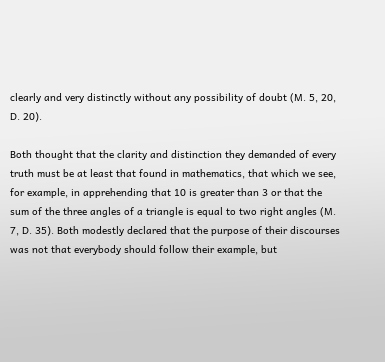clearly and very distinctly without any possibility of doubt (M. 5, 20, D. 20).

Both thought that the clarity and distinction they demanded of every truth must be at least that found in mathematics, that which we see, for example, in apprehending that 10 is greater than 3 or that the sum of the three angles of a triangle is equal to two right angles (M. 7, D. 35). Both modestly declared that the purpose of their discourses was not that everybody should follow their example, but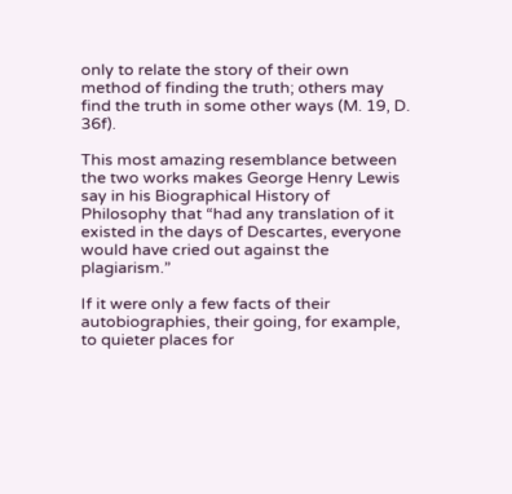only to relate the story of their own method of finding the truth; others may find the truth in some other ways (M. 19, D. 36f).

This most amazing resemblance between the two works makes George Henry Lewis say in his Biographical History of Philosophy that “had any translation of it existed in the days of Descartes, everyone would have cried out against the plagiarism.”

If it were only a few facts of their autobiographies, their going, for example, to quieter places for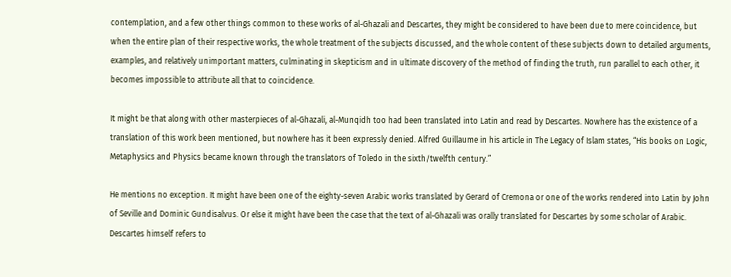contemplation, and a few other things common to these works of al-Ghazali and Descartes, they might be considered to have been due to mere coincidence, but when the entire plan of their respective works, the whole treatment of the subjects discussed, and the whole content of these subjects down to detailed arguments, examples, and relatively unimportant matters, culminating in skepticism and in ultimate discovery of the method of finding the truth, run parallel to each other, it becomes impossible to attribute all that to coincidence.

It might be that along with other masterpieces of al-Ghazali, al-Munqidh too had been translated into Latin and read by Descartes. Nowhere has the existence of a translation of this work been mentioned, but nowhere has it been expressly denied. Alfred Guillaume in his article in The Legacy of Islam states, “His books on Logic, Metaphysics and Physics became known through the translators of Toledo in the sixth/twelfth century.”

He mentions no exception. It might have been one of the eighty-seven Arabic works translated by Gerard of Cremona or one of the works rendered into Latin by John of Seville and Dominic Gundisalvus. Or else it might have been the case that the text of al-Ghazali was orally translated for Descartes by some scholar of Arabic. Descartes himself refers to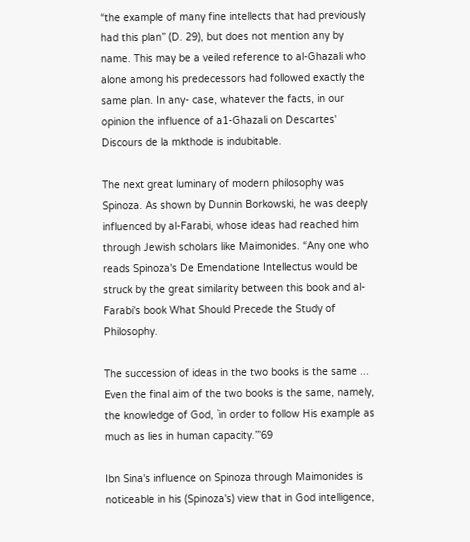“the example of many fine intellects that had previously had this plan” (D. 29), but does not mention any by name. This may be a veiled reference to al-Ghazali who alone among his predecessors had followed exactly the same plan. In any- case, whatever the facts, in our opinion the influence of a1-Ghazali on Descartes' Discours de la mkthode is indubitable.

The next great luminary of modern philosophy was Spinoza. As shown by Dunnin Borkowski, he was deeply influenced by al-Farabi, whose ideas had reached him through Jewish scholars like Maimonides. “Any one who reads Spinoza's De Emendatione Intellectus would be struck by the great similarity between this book and al-Farabi's book What Should Precede the Study of Philosophy.

The succession of ideas in the two books is the same ... Even the final aim of the two books is the same, namely, the knowledge of God, `in order to follow His example as much as lies in human capacity.’”69

Ibn Sina's influence on Spinoza through Maimonides is noticeable in his (Spinoza's) view that in God intelligence,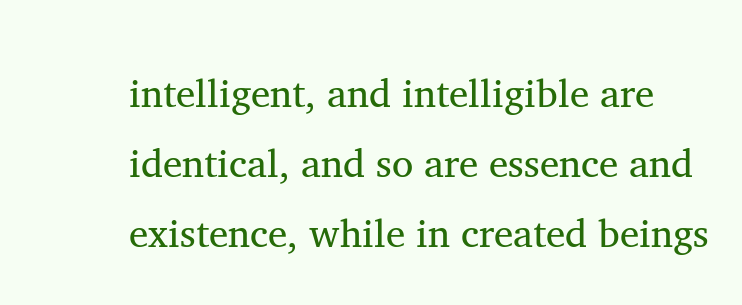intelligent, and intelligible are identical, and so are essence and existence, while in created beings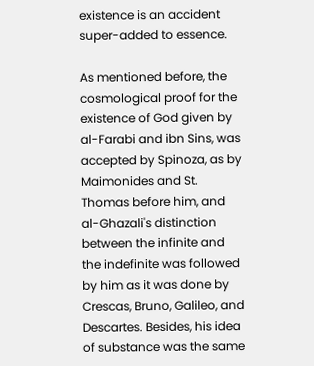existence is an accident super-added to essence.

As mentioned before, the cosmological proof for the existence of God given by al-Farabi and ibn Sins, was accepted by Spinoza, as by Maimonides and St. Thomas before him, and al-Ghazali's distinction between the infinite and the indefinite was followed by him as it was done by Crescas, Bruno, Galileo, and Descartes. Besides, his idea of substance was the same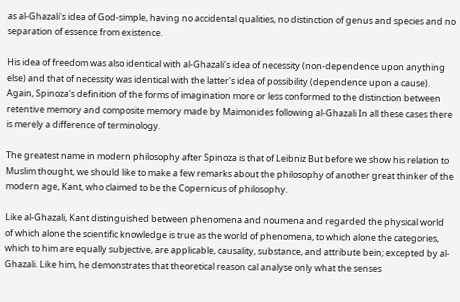as al-Ghazali's idea of God-simple, having no accidental qualities, no distinction of genus and species and no separation of essence from existence.

His idea of freedom was also identical with al-Ghazali's idea of necessity (non-dependence upon anything else) and that of necessity was identical with the latter's idea of possibility (dependence upon a cause). Again, Spinoza's definition of the forms of imagination more or less conformed to the distinction between retentive memory and composite memory made by Maimonides following al-Ghazali In all these cases there is merely a difference of terminology.

The greatest name in modern philosophy after Spinoza is that of Leibniz But before we show his relation to Muslim thought, we should like to make a few remarks about the philosophy of another great thinker of the modern age, Kant, who claimed to be the Copernicus of philosophy.

Like al-Ghazali, Kant distinguished between phenomena and noumena and regarded the physical world of which alone the scientific knowledge is true as the world of phenomena, to which alone the categories, which to him are equally subjective, are applicable, causality, substance, and attribute bein; excepted by al-Ghazali. Like him, he demonstrates that theoretical reason cal analyse only what the senses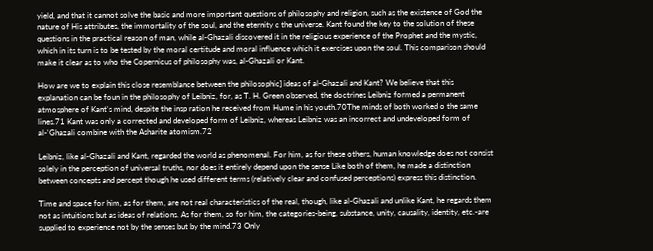yield, and that it cannot solve the basic and more important questions of philosophy and religion, such as the existence of God the nature of His attributes, the immortality of the soul, and the eternity c the universe. Kant found the key to the solution of these questions in the practical reason of man, while al-Ghazali discovered it in the religious experience of the Prophet and the mystic, which in its turn is to be tested by the moral certitude and moral influence which it exercises upon the soul. This comparison should make it clear as to who the Copernicus of philosophy was, al-Ghazali or Kant.

How are we to explain this close resemblance between the philosophic] ideas of al-Ghazali and Kant? We believe that this explanation can be foun in the philosophy of Leibniz, for, as T. H. Green observed, the doctrines Leibniz formed a permanent atmosphere of Kant's mind, despite the insp ration he received from Hume in his youth.70The minds of both worked o the same lines.71 Kant was only a corrected and developed form of Leibniz, whereas Leibniz was an incorrect and undeveloped form of al-'Ghazali combine with the Asharite atomism.72

Leibniz, like al-Ghazali and Kant, regarded the world as phenomenal. For him, as for these others, human knowledge does not consist solely in the perception of universal truths, nor does it entirely depend upon the sense Like both of them, he made a distinction between concepts and percept though he used different terms (relatively clear and confused perceptions) express this distinction.

Time and space for him, as for them, are not real characteristics of the real, though, like al-Ghazali and unlike Kant, he regards them not as intuitions but as ideas of relations. As for them, so for him, the categories-being, substance, unity, causality, identity, etc.-are supplied to experience not by the senses but by the mind.73 Only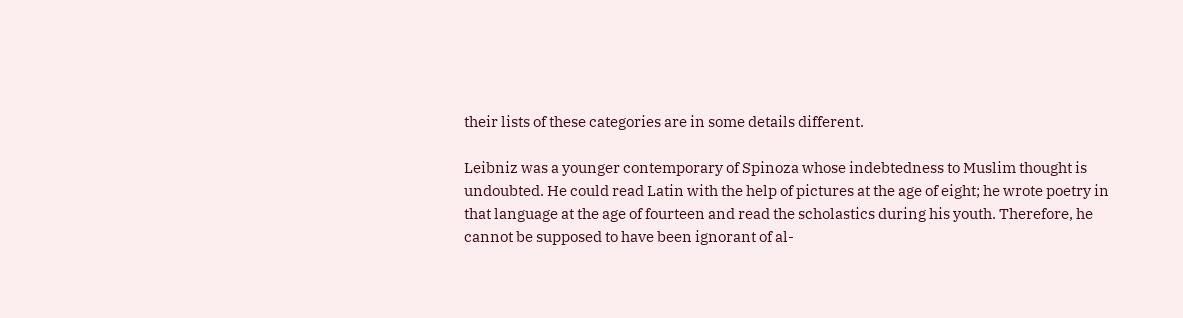their lists of these categories are in some details different.

Leibniz was a younger contemporary of Spinoza whose indebtedness to Muslim thought is undoubted. He could read Latin with the help of pictures at the age of eight; he wrote poetry in that language at the age of fourteen and read the scholastics during his youth. Therefore, he cannot be supposed to have been ignorant of al-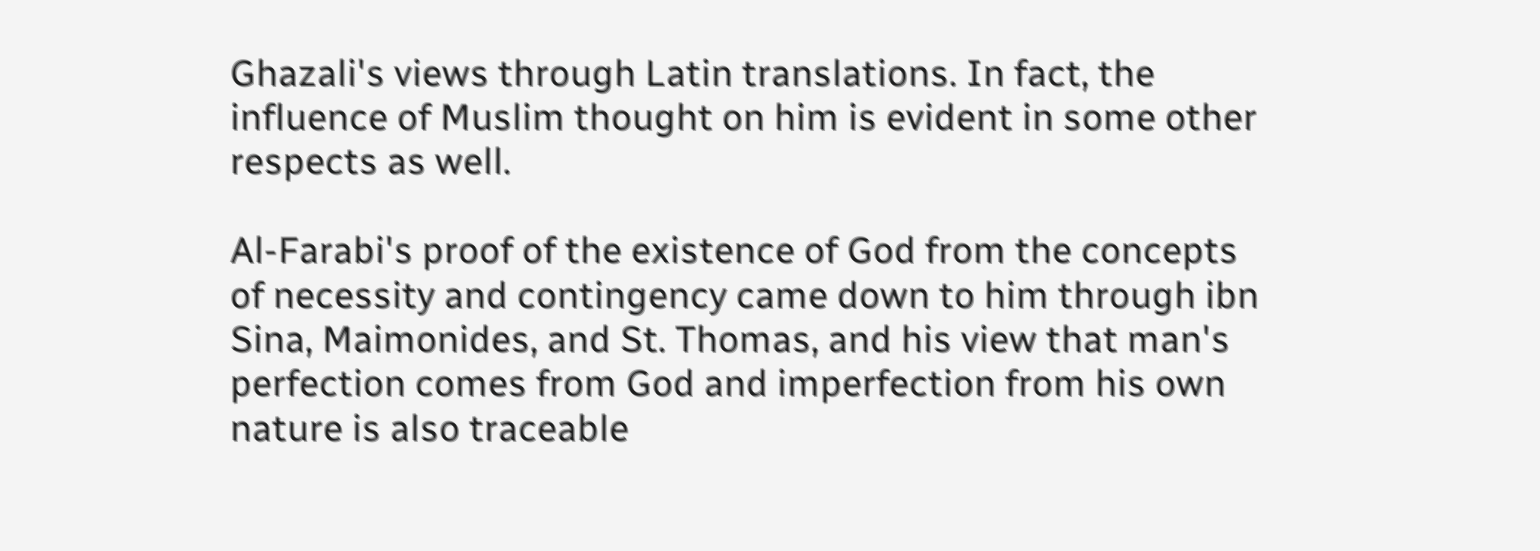Ghazali's views through Latin translations. In fact, the influence of Muslim thought on him is evident in some other respects as well.

Al-Farabi's proof of the existence of God from the concepts of necessity and contingency came down to him through ibn Sina, Maimonides, and St. Thomas, and his view that man's perfection comes from God and imperfection from his own nature is also traceable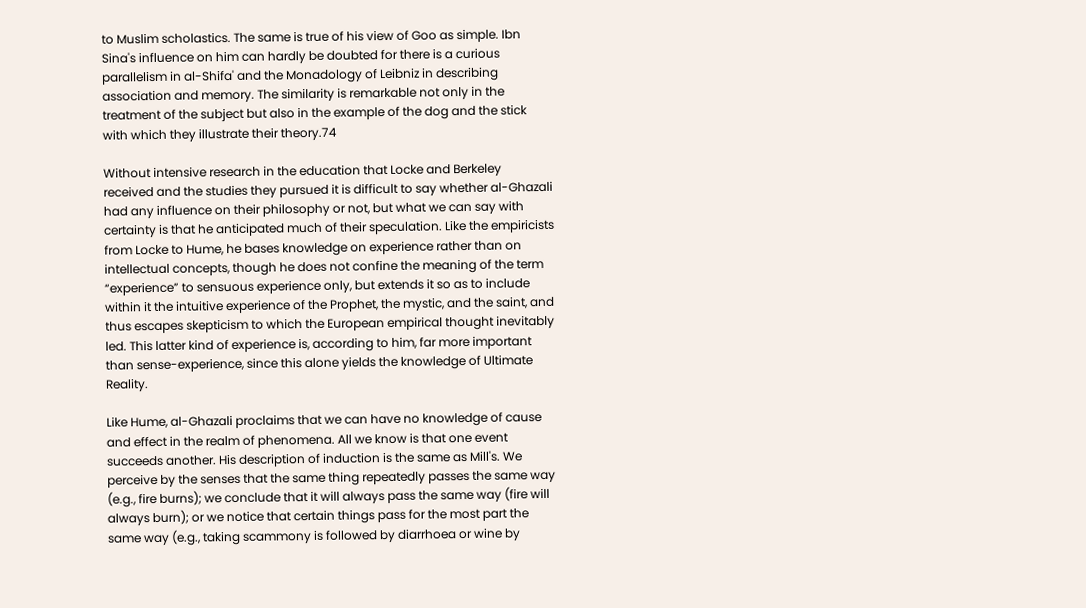to Muslim scholastics. The same is true of his view of Goo as simple. Ibn Sina's influence on him can hardly be doubted for there is a curious parallelism in al-Shifa' and the Monadology of Leibniz in describing association and memory. The similarity is remarkable not only in the treatment of the subject but also in the example of the dog and the stick with which they illustrate their theory.74

Without intensive research in the education that Locke and Berkeley received and the studies they pursued it is difficult to say whether al-Ghazali had any influence on their philosophy or not, but what we can say with certainty is that he anticipated much of their speculation. Like the empiricists from Locke to Hume, he bases knowledge on experience rather than on intellectual concepts, though he does not confine the meaning of the term “experience” to sensuous experience only, but extends it so as to include within it the intuitive experience of the Prophet, the mystic, and the saint, and thus escapes skepticism to which the European empirical thought inevitably led. This latter kind of experience is, according to him, far more important than sense-experience, since this alone yields the knowledge of Ultimate Reality.

Like Hume, al-Ghazali proclaims that we can have no knowledge of cause and effect in the realm of phenomena. All we know is that one event succeeds another. His description of induction is the same as Mill's. We perceive by the senses that the same thing repeatedly passes the same way (e.g., fire burns); we conclude that it will always pass the same way (fire will always burn); or we notice that certain things pass for the most part the same way (e.g., taking scammony is followed by diarrhoea or wine by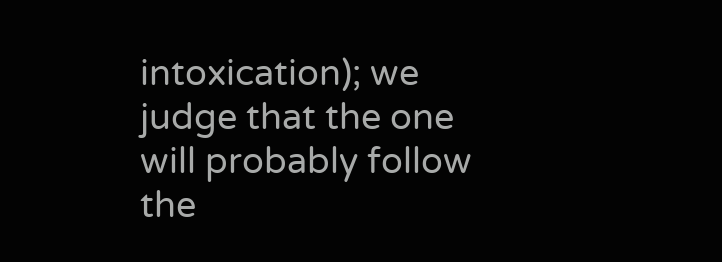intoxication); we judge that the one will probably follow the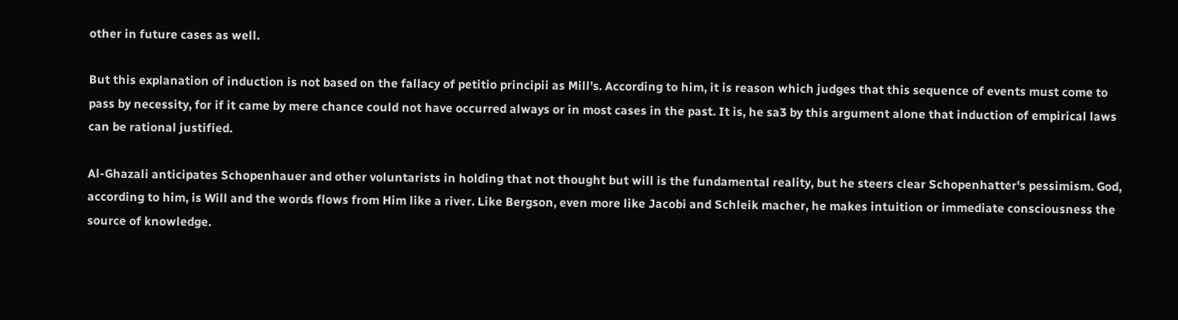other in future cases as well.

But this explanation of induction is not based on the fallacy of petitio principii as Mill's. According to him, it is reason which judges that this sequence of events must come to pass by necessity, for if it came by mere chance could not have occurred always or in most cases in the past. It is, he sa3 by this argument alone that induction of empirical laws can be rational justified.

Al-Ghazali anticipates Schopenhauer and other voluntarists in holding that not thought but will is the fundamental reality, but he steers clear Schopenhatter's pessimism. God, according to him, is Will and the words flows from Him like a river. Like Bergson, even more like Jacobi and Schleik macher, he makes intuition or immediate consciousness the source of knowledge.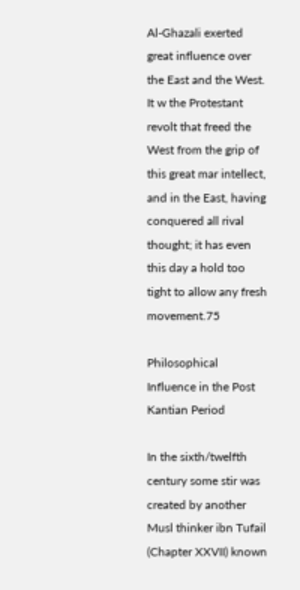Al-Ghazali exerted great influence over the East and the West. It w the Protestant revolt that freed the West from the grip of this great mar intellect, and in the East, having conquered all rival thought; it has even this day a hold too tight to allow any fresh movement.75

Philosophical Influence in the Post Kantian Period

In the sixth/twelfth century some stir was created by another Musl thinker ibn Tufail (Chapter XXVII) known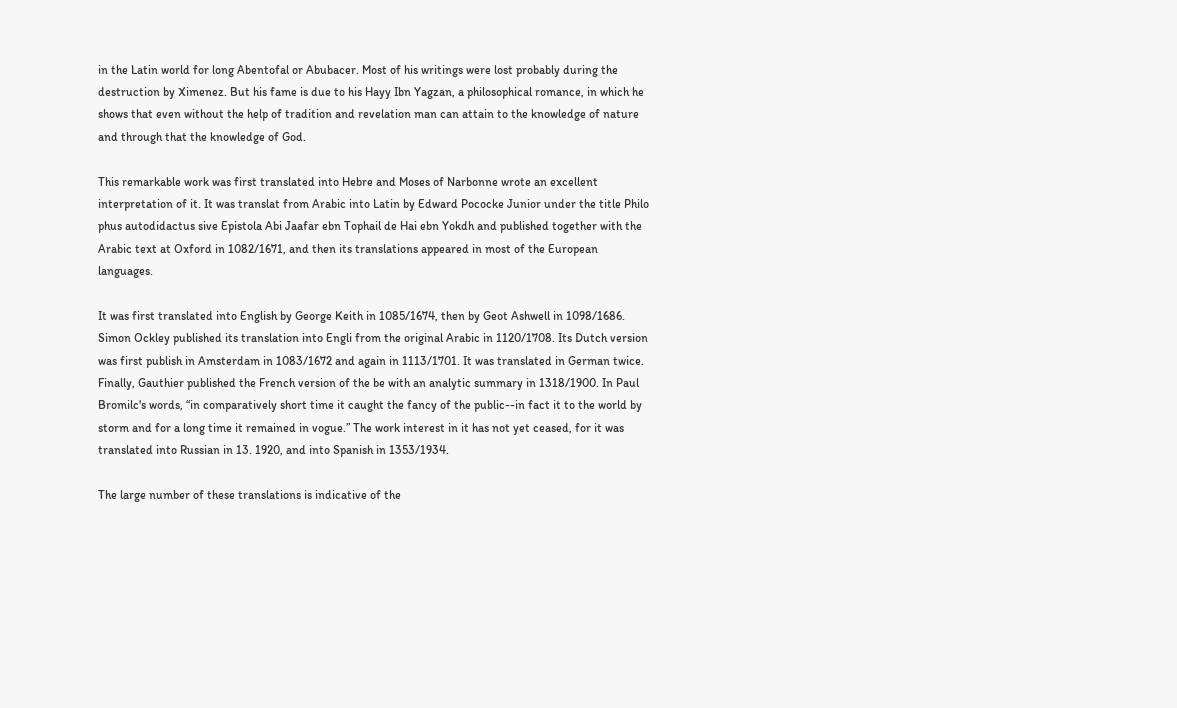in the Latin world for long Abentofal or Abubacer. Most of his writings were lost probably during the destruction by Ximenez. But his fame is due to his Hayy Ibn Yagzan, a philosophical romance, in which he shows that even without the help of tradition and revelation man can attain to the knowledge of nature and through that the knowledge of God.

This remarkable work was first translated into Hebre and Moses of Narbonne wrote an excellent interpretation of it. It was translat from Arabic into Latin by Edward Pococke Junior under the title Philo phus autodidactus sive Epistola Abi Jaafar ebn Tophail de Hai ebn Yokdh and published together with the Arabic text at Oxford in 1082/1671, and then its translations appeared in most of the European languages.

It was first translated into English by George Keith in 1085/1674, then by Geot Ashwell in 1098/1686. Simon Ockley published its translation into Engli from the original Arabic in 1120/1708. Its Dutch version was first publish in Amsterdam in 1083/1672 and again in 1113/1701. It was translated in German twice. Finally, Gauthier published the French version of the be with an analytic summary in 1318/1900. In Paul Bromilc's words, “in comparatively short time it caught the fancy of the public--in fact it to the world by storm and for a long time it remained in vogue.” The work interest in it has not yet ceased, for it was translated into Russian in 13. 1920, and into Spanish in 1353/1934.

The large number of these translations is indicative of the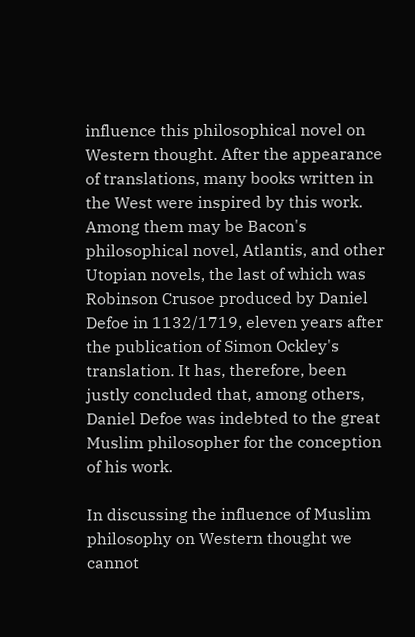influence this philosophical novel on Western thought. After the appearance of translations, many books written in the West were inspired by this work. Among them may be Bacon's philosophical novel, Atlantis, and other Utopian novels, the last of which was Robinson Crusoe produced by Daniel Defoe in 1132/1719, eleven years after the publication of Simon Ockley's translation. It has, therefore, been justly concluded that, among others, Daniel Defoe was indebted to the great Muslim philosopher for the conception of his work.

In discussing the influence of Muslim philosophy on Western thought we cannot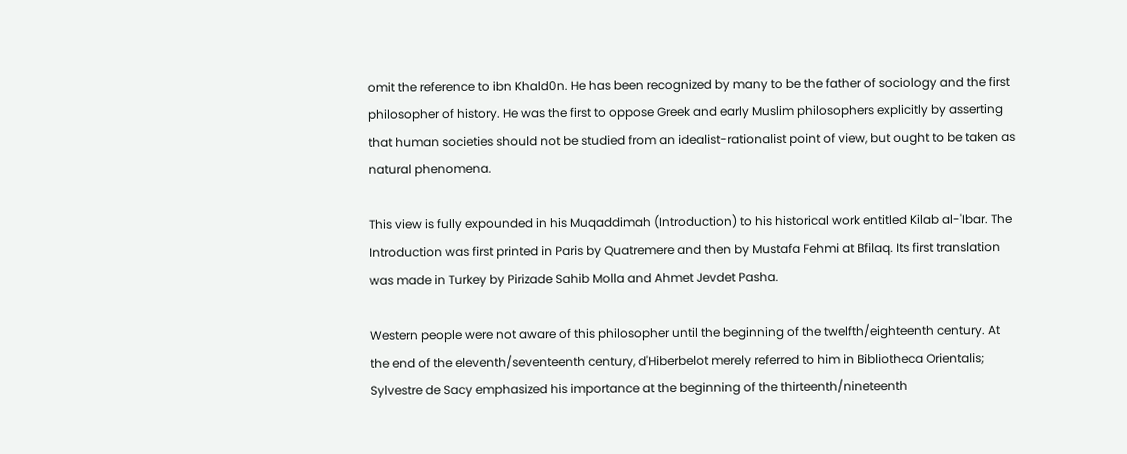omit the reference to ibn Khald0n. He has been recognized by many to be the father of sociology and the first philosopher of history. He was the first to oppose Greek and early Muslim philosophers explicitly by asserting that human societies should not be studied from an idealist-rationalist point of view, but ought to be taken as natural phenomena.

This view is fully expounded in his Muqaddimah (Introduction) to his historical work entitled Kilab al-'Ibar. The Introduction was first printed in Paris by Quatremere and then by Mustafa Fehmi at Bfilaq. Its first translation was made in Turkey by Pirizade Sahib Molla and Ahmet Jevdet Pasha.

Western people were not aware of this philosopher until the beginning of the twelfth/eighteenth century. At the end of the eleventh/seventeenth century, d'Hiberbelot merely referred to him in Bibliotheca Orientalis; Sylvestre de Sacy emphasized his importance at the beginning of the thirteenth/nineteenth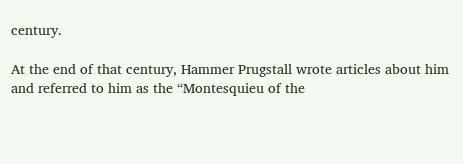century.

At the end of that century, Hammer Prugstall wrote articles about him and referred to him as the “Montesquieu of the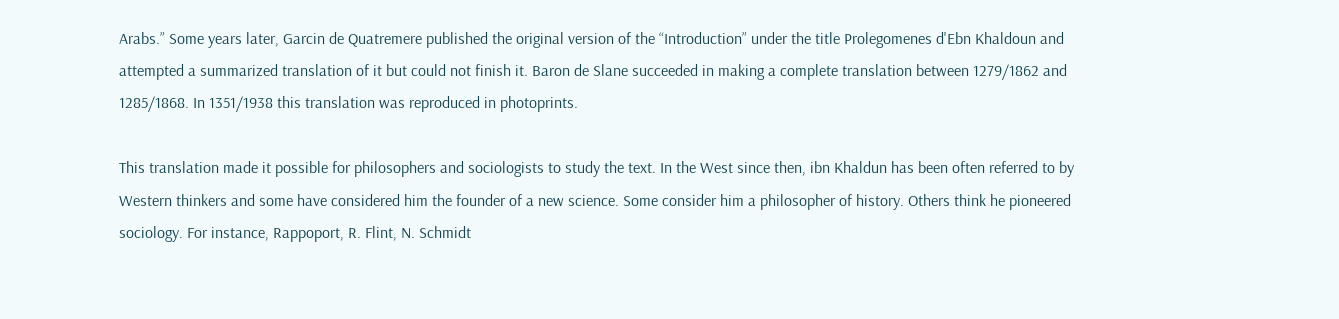Arabs.” Some years later, Garcin de Quatremere published the original version of the “Introduction” under the title Prolegomenes d'Ebn Khaldoun and attempted a summarized translation of it but could not finish it. Baron de Slane succeeded in making a complete translation between 1279/1862 and 1285/1868. In 1351/1938 this translation was reproduced in photoprints.

This translation made it possible for philosophers and sociologists to study the text. In the West since then, ibn Khaldun has been often referred to by Western thinkers and some have considered him the founder of a new science. Some consider him a philosopher of history. Others think he pioneered sociology. For instance, Rappoport, R. Flint, N. Schmidt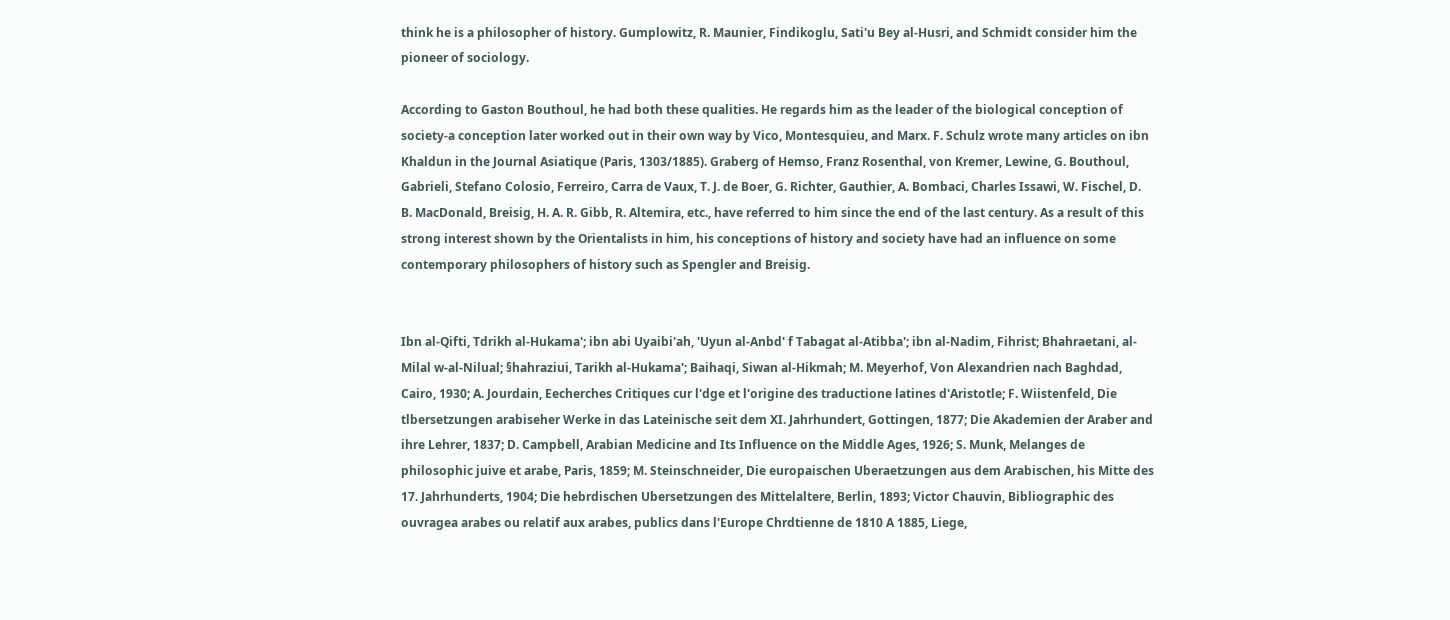think he is a philosopher of history. Gumplowitz, R. Maunier, Findikoglu, Sati'u Bey al-Husri, and Schmidt consider him the pioneer of sociology.

According to Gaston Bouthoul, he had both these qualities. He regards him as the leader of the biological conception of society-a conception later worked out in their own way by Vico, Montesquieu, and Marx. F. Schulz wrote many articles on ibn Khaldun in the Journal Asiatique (Paris, 1303/1885). Graberg of Hemso, Franz Rosenthal, von Kremer, Lewine, G. Bouthoul, Gabrieli, Stefano Colosio, Ferreiro, Carra de Vaux, T. J. de Boer, G. Richter, Gauthier, A. Bombaci, Charles Issawi, W. Fischel, D. B. MacDonald, Breisig, H. A. R. Gibb, R. Altemira, etc., have referred to him since the end of the last century. As a result of this strong interest shown by the Orientalists in him, his conceptions of history and society have had an influence on some contemporary philosophers of history such as Spengler and Breisig.


Ibn al-Qifti, Tdrikh al-Hukama'; ibn abi Uyaibi'ah, 'Uyun al-Anbd' f Tabagat al-Atibba'; ibn al-Nadim, Fihrist; Bhahraetani, al-Milal w-al-Nilual; §hahraziui, Tarikh al-Hukama'; Baihaqi, Siwan al-Hikmah; M. Meyerhof, Von Alexandrien nach Baghdad, Cairo, 1930; A. Jourdain, Eecherches Critiques cur l'dge et l'origine des traductione latines d'Aristotle; F. Wiistenfeld, Die tlbersetzungen arabiseher Werke in das Lateinische seit dem XI. Jahrhundert, Gottingen, 1877; Die Akademien der Araber and ihre Lehrer, 1837; D. Campbell, Arabian Medicine and Its Influence on the Middle Ages, 1926; S. Munk, Melanges de philosophic juive et arabe, Paris, 1859; M. Steinschneider, Die europaischen Uberaetzungen aus dem Arabischen, his Mitte des 17. Jahrhunderts, 1904; Die hebrdischen Ubersetzungen des Mittelaltere, Berlin, 1893; Victor Chauvin, Bibliographic des ouvragea arabes ou relatif aux arabes, publics dans l'Europe Chrdtienne de 1810 A 1885, Liege,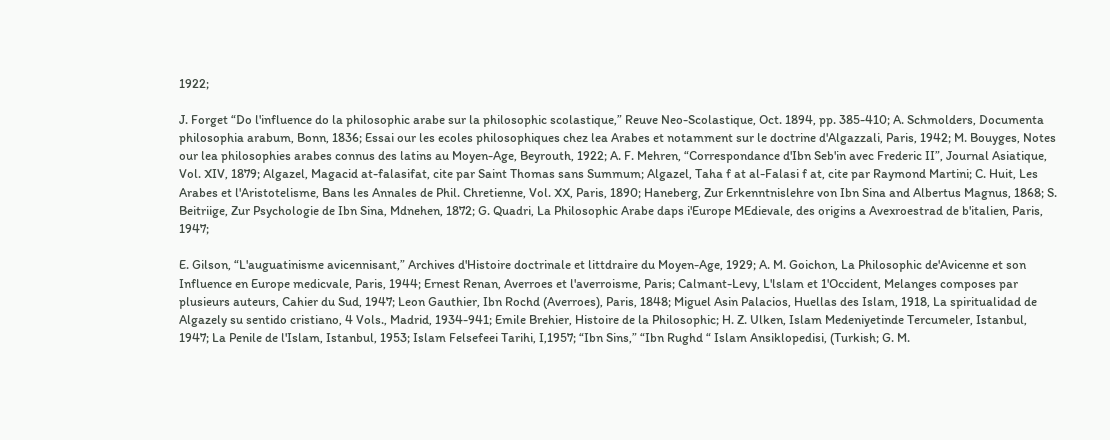1922;

J. Forget “Do l'influence do la philosophic arabe sur la philosophic scolastique,” Reuve Neo-Scolastique, Oct. 1894, pp. 385-410; A. Schmolders, Documenta philosophia arabum, Bonn, 1836; Essai our les ecoles philosophiques chez lea Arabes et notamment sur le doctrine d'Algazzali, Paris, 1942; M. Bouyges, Notes our lea philosophies arabes connus des latins au Moyen-Age, Beyrouth, 1922; A. F. Mehren, “Correspondance d'Ibn Seb'in avec Frederic II”, Journal Asiatique, Vol. XIV, 1879; Algazel, Magacid at-falasifat, cite par Saint Thomas sans Summum; Algazel, Taha f at al-Falasi f at, cite par Raymond Martini; C. Huit, Les Arabes et l'Aristotelisme, Bans les Annales de Phil. Chretienne, Vol. XX, Paris, 1890; Haneberg, Zur Erkenntnislehre von Ibn Sina and Albertus Magnus, 1868; S. Beitriige, Zur Psychologie de Ibn Sina, Mdnehen, 1872; G. Quadri, La Philosophic Arabe daps i'Europe MEdievale, des origins a Avexroestrad de b'italien, Paris, 1947;

E. Gilson, “L'auguatinisme avicennisant,” Archives d'Histoire doctrinale et littdraire du Moyen-Age, 1929; A. M. Goichon, La Philosophic de'Avicenne et son Influence en Europe medicvale, Paris, 1944; Ernest Renan, Averroes et l'averroisme, Paris; Calmant-Levy, L'lslam et 1'Occident, Melanges composes par plusieurs auteurs, Cahier du Sud, 1947; Leon Gauthier, Ibn Rochd (Averroes), Paris, 1848; Miguel Asin Palacios, Huellas des Islam, 1918, La spiritualidad de Algazely su sentido cristiano, 4 Vols., Madrid, 1934-941; Emile Brehier, Histoire de la Philosophic; H. Z. Ulken, Islam Medeniyetinde Tercumeler, Istanbul, 1947; La Penile de l'Islam, Istanbul, 1953; Islam Felsefeei Tarihi, I,1957; “Ibn Sins,” “Ibn Rughd “ Islam Ansiklopedisi, (Turkish; G. M.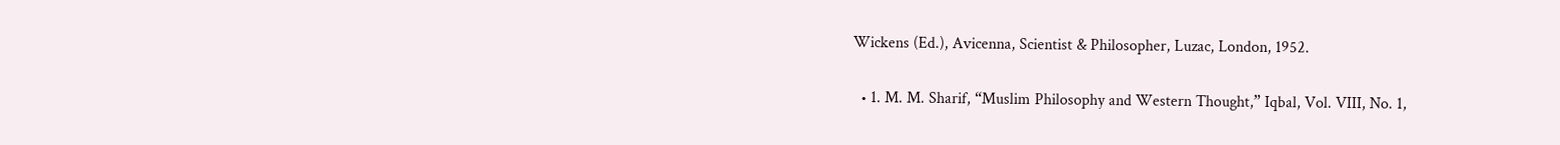Wickens (Ed.), Avicenna, Scientist & Philosopher, Luzac, London, 1952.

  • 1. M. M. Sharif, “Muslim Philosophy and Western Thought,” Iqbal, Vol. VIII, No. 1,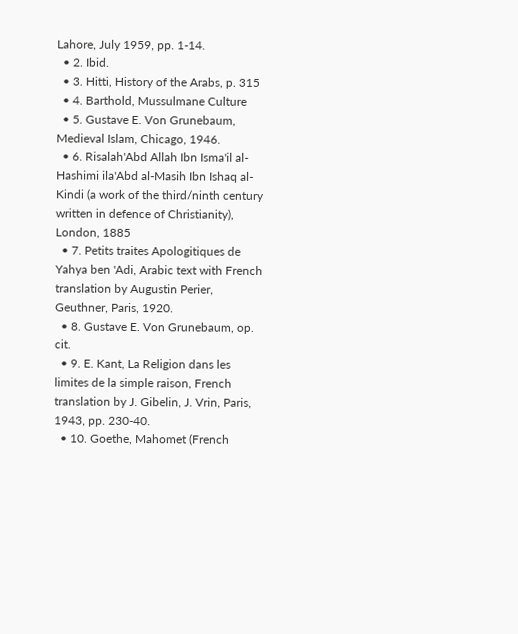Lahore, July 1959, pp. 1-14.
  • 2. Ibid.
  • 3. Hitti, History of the Arabs, p. 315
  • 4. Barthold, Mussulmane Culture
  • 5. Gustave E. Von Grunebaum, Medieval Islam, Chicago, 1946.
  • 6. Risalah'Abd Allah Ibn Isma'il al-Hashimi ila'Abd al-Masih Ibn Ishaq al-Kindi (a work of the third/ninth century written in defence of Christianity), London, 1885
  • 7. Petits traites Apologitiques de Yahya ben 'Adi, Arabic text with French translation by Augustin Perier, Geuthner, Paris, 1920.
  • 8. Gustave E. Von Grunebaum, op. cit.
  • 9. E. Kant, La Religion dans les limites de la simple raison, French translation by J. Gibelin, J. Vrin, Paris, 1943, pp. 230-40.
  • 10. Goethe, Mahomet (French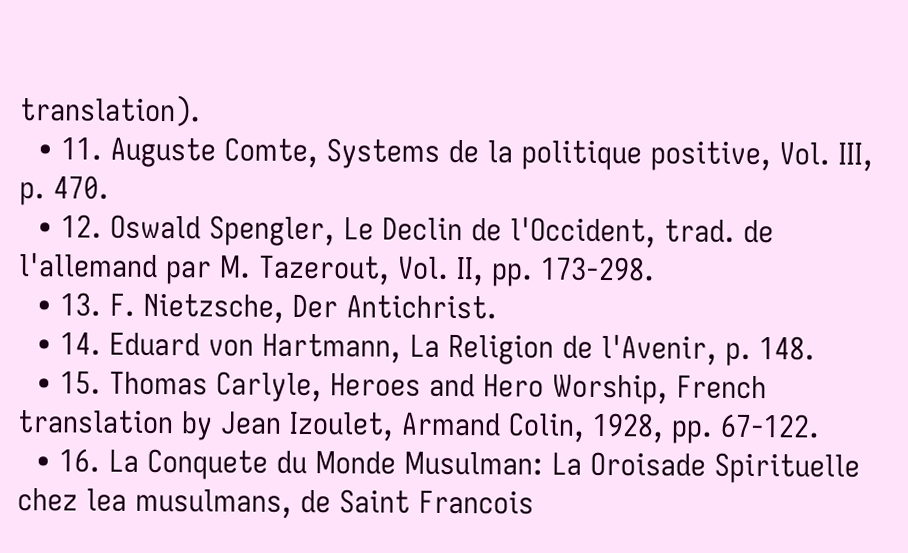translation).
  • 11. Auguste Comte, Systems de la politique positive, Vol. III, p. 470.
  • 12. Oswald Spengler, Le Declin de l'Occident, trad. de l'allemand par M. Tazerout, Vol. II, pp. 173-298.
  • 13. F. Nietzsche, Der Antichrist.
  • 14. Eduard von Hartmann, La Religion de l'Avenir, p. 148.
  • 15. Thomas Carlyle, Heroes and Hero Worship, French translation by Jean Izoulet, Armand Colin, 1928, pp. 67-122.
  • 16. La Conquete du Monde Musulman: La Oroisade Spirituelle chez lea musulmans, de Saint Francois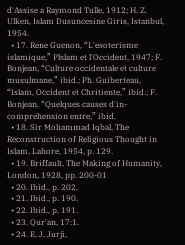d'Assise a Raymond Tulle, 1912; H. Z. Ulken, Islam Dusuncesine Giris, Istanbul, 1954.
  • 17. Rene Guenon, “L'esoterisme islamique,” Plslam et l'Occident, 1947; F. Bonjean, “Culture occidentale et culture musulmane,” ibid.; Ph. Guiberteau, “Islam, Occident et Chritiente,” ibid.; F. Bonjean, “Quelques causes d'in-comprehension entre,” ibid.
  • 18. Sir Mohammad Iqbal, The Reconstruction of Religious Thought in Islam, Lahore, 1954, p. 129.
  • 19. Briffault, The Making of Humanity, London, 1928, pp. 200-01
  • 20. Ibid., p. 202.
  • 21. Ibid., p. 190.
  • 22. Ibid., p. 191.
  • 23. Qur'an, 17:1.
  • 24. E. J. Jurji,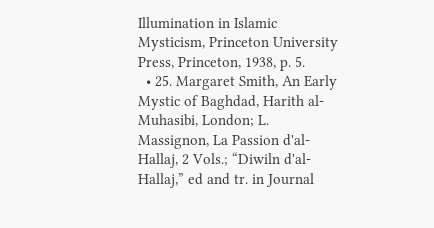Illumination in Islamic Mysticism, Princeton University Press, Princeton, 1938, p. 5.
  • 25. Margaret Smith, An Early Mystic of Baghdad, Harith al-Muhasibi, London; L. Massignon, La Passion d'al-Hallaj, 2 Vols.; “Diwiln d'al-Hallaj,” ed and tr. in Journal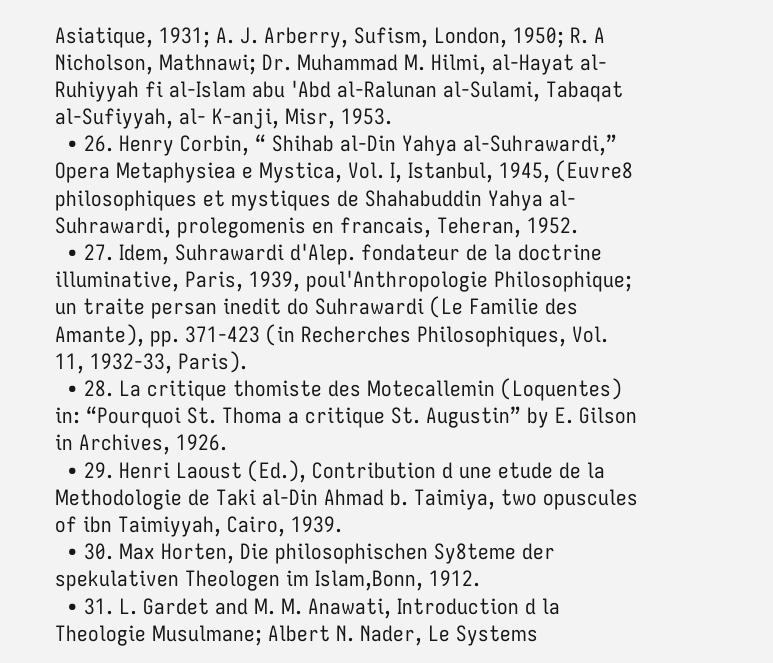Asiatique, 1931; A. J. Arberry, Sufism, London, 1950; R. A Nicholson, Mathnawi; Dr. Muhammad M. Hilmi, al-Hayat al-Ruhiyyah fi al-Islam abu 'Abd al-Ralunan al-Sulami, Tabaqat al-Sufiyyah, al- K-anji, Misr, 1953.
  • 26. Henry Corbin, “ Shihab al-Din Yahya al-Suhrawardi,” Opera Metaphysiea e Mystica, Vol. I, Istanbul, 1945, (Euvre8 philosophiques et mystiques de Shahabuddin Yahya al-Suhrawardi, prolegomenis en francais, Teheran, 1952.
  • 27. Idem, Suhrawardi d'Alep. fondateur de la doctrine illuminative, Paris, 1939, poul'Anthropologie Philosophique; un traite persan inedit do Suhrawardi (Le Familie des Amante), pp. 371-423 (in Recherches Philosophiques, Vol. 11, 1932-33, Paris).
  • 28. La critique thomiste des Motecallemin (Loquentes) in: “Pourquoi St. Thoma a critique St. Augustin” by E. Gilson in Archives, 1926.
  • 29. Henri Laoust (Ed.), Contribution d une etude de la Methodologie de Taki al-Din Ahmad b. Taimiya, two opuscules of ibn Taimiyyah, Cairo, 1939.
  • 30. Max Horten, Die philosophischen Sy8teme der spekulativen Theologen im Islam,Bonn, 1912.
  • 31. L. Gardet and M. M. Anawati, Introduction d la Theologie Musulmane; Albert N. Nader, Le Systems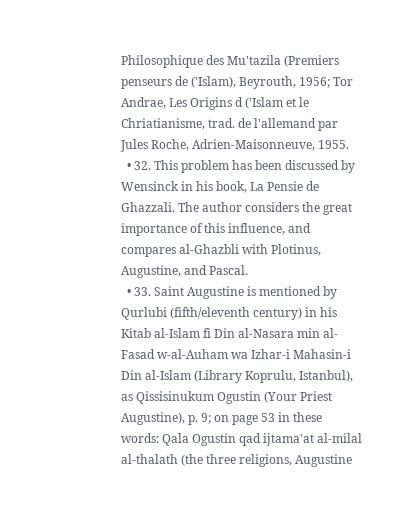Philosophique des Mu'tazila (Premiers penseurs de ('Islam), Beyrouth, 1956; Tor Andrae, Les Origins d ('Islam et le Chriatianisme, trad. de l'allemand par Jules Roche, Adrien-Maisonneuve, 1955.
  • 32. This problem has been discussed by Wensinck in his book, La Pensie de Ghazzali. The author considers the great importance of this influence, and compares al-Ghazbli with Plotinus, Augustine, and Pascal.
  • 33. Saint Augustine is mentioned by Qurlubi (fifth/eleventh century) in his Kitab al-Islam fi Din al-Nasara min al-Fasad w-al-Auham wa Izhar-i Mahasin-i Din al-Islam (Library Koprulu, Istanbul), as Qissisinukum Ogustin (Your Priest Augustine), p. 9; on page 53 in these words: Qala Ogustin qad ijtama'at al-milal al-thalath (the three religions, Augustine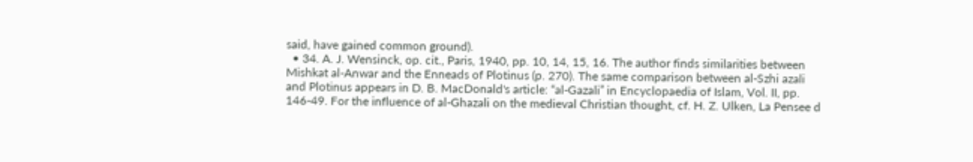said, have gained common ground).
  • 34. A. J. Wensinck, op. cit., Paris, 1940, pp. 10, 14, 15, 16. The author finds similarities between Mishkat al-Anwar and the Enneads of Plotinus (p. 270). The same comparison between al-Szhi azali and Plotinus appears in D. B. MacDonald's article: “al-Gazali” in Encyclopaedia of Islam, Vol. II, pp. 146-49. For the influence of al-Ghazali on the medieval Christian thought, cf. H. Z. Ulken, La Pensee d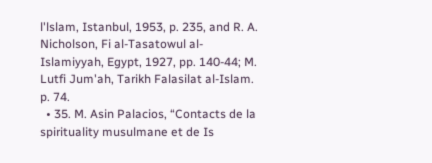l'lslam, Istanbul, 1953, p. 235, and R. A. Nicholson, Fi al-Tasatowul al-Islamiyyah, Egypt, 1927, pp. 140-44; M. Lutfi Jum'ah, Tarikh Falasilat al-Islam. p. 74.
  • 35. M. Asin Palacios, “Contacts de la spirituality musulmane et de Is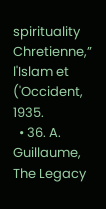spirituality Chretienne,” l'Islam et ('Occident, 1935.
  • 36. A. Guillaume, The Legacy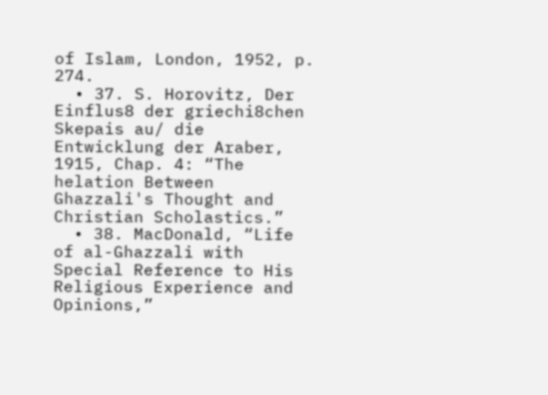of Islam, London, 1952, p. 274.
  • 37. S. Horovitz, Der Einflus8 der griechi8chen Skepais au/ die Entwicklung der Araber, 1915, Chap. 4: “The helation Between Ghazzali's Thought and Christian Scholastics.”
  • 38. MacDonald, “Life of al-Ghazzali with Special Reference to His Religious Experience and Opinions,”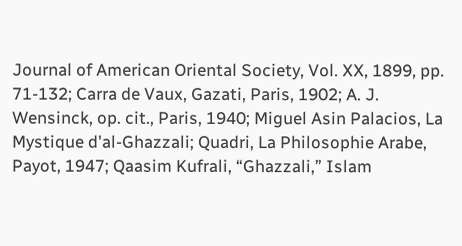Journal of American Oriental Society, Vol. XX, 1899, pp. 71-132; Carra de Vaux, Gazati, Paris, 1902; A. J. Wensinck, op. cit., Paris, 1940; Miguel Asin Palacios, La Mystique d'al-Ghazzali; Quadri, La Philosophie Arabe, Payot, 1947; Qaasim Kufrali, “Ghazzali,” Islam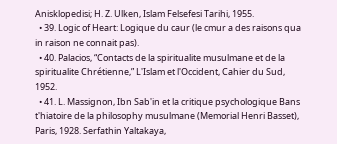Anisklopedisi; H. Z. Ulken, Islam Felsefesi Tarihi, 1955.
  • 39. Logic of Heart: Logique du caur (le cmur a des raisons qua in raison ne connait pas).
  • 40. Palacios, “Contacts de la spiritualite musulmane et de la spiritualite Chrétienne,” L'Islam et l'Occident, Cahier du Sud, 1952.
  • 41. L. Massignon, Ibn Sab'in et la critique psychologique Bans t'hiatoire de la philosophy musulmane (Memorial Henri Basset), Paris, 1928. Serfathin Yaltakaya,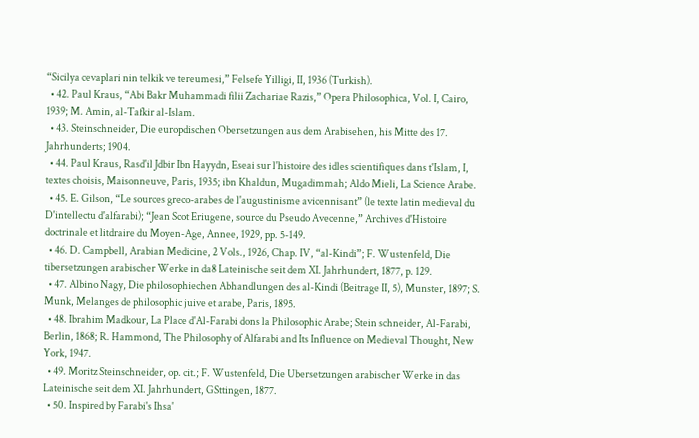“Sicilya cevaplari nin telkik ve tereumesi,” Felsefe Yilligi, II, 1936 (Turkish).
  • 42. Paul Kraus, “Abi Bakr Muhammadi filii Zachariae Razis,” Opera Philosophica, Vol. I, Cairo, 1939; M. Amin, al-Tafkir al-Islam.
  • 43. Steinschneider, Die europdischen Obersetzungen aus dem Arabisehen, his Mitte des 17. Jahrhunderts; 1904.
  • 44. Paul Kraus, Rasd'il Jdbir Ibn Hayydn, Eseai sur l'histoire des idles scientifiques dans t'Islam, I, textes choisis, Maisonneuve, Paris, 1935; ibn Khaldun, Mugadimmah; Aldo Mieli, La Science Arabe.
  • 45. E. Gilson, “Le sources greco-arabes de l'augustinisme avicennisant” (le texte latin medieval du D'intellectu d'alfarabi); “Jean Scot Eriugene, source du Pseudo Avecenne,” Archives d'Histoire doctrinale et litdraire du Moyen-Age, Annee, 1929, pp. 5-149.
  • 46. D. Campbell, Arabian Medicine, 2 Vols., 1926, Chap. IV, “al-Kindi”; F. Wustenfeld, Die tibersetzungen arabischer Werke in da8 Lateinische seit dem XI. Jahrhundert, 1877, p. 129.
  • 47. Albino Nagy, Die philosophiechen Abhandlungen des al-Kindi (Beitrage II, 5), Munster, 1897; S. Munk, Melanges de philosophic juive et arabe, Paris, 1895.
  • 48. Ibrahim Madkour, La Place d'Al-Farabi dons la Philosophic Arabe; Stein schneider, Al-Farabi, Berlin, 1868; R. Hammond, The Philosophy of Alfarabi and Its Influence on Medieval Thought, New York, 1947.
  • 49. Moritz Steinschneider, op. cit.; F. Wustenfeld, Die Ubersetzungen arabischer Werke in das Lateinische seit dem XI. Jahrhundert, GSttingen, 1877.
  • 50. Inspired by Farabi's Ihsa'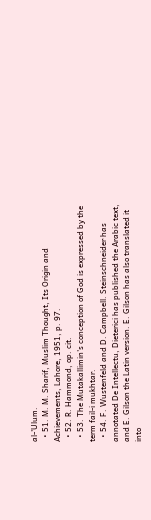al-'Ulum.
  • 51. M. M. Sharif, Muslim Thought, Its Origin and Achievements, Lahore, 1951, p. 97.
  • 52. R. Hammond, op. cit.
  • 53. The Mutakallimin's conception of God is expressed by the term fail-i mukhtar.
  • 54. F. Wustenfeld and D. Campbell. Steinschneider has annotated De Intellectu, Dieterici has published the Arabic text, and E. Gilson the Latin version. E. Gilson has also translated it into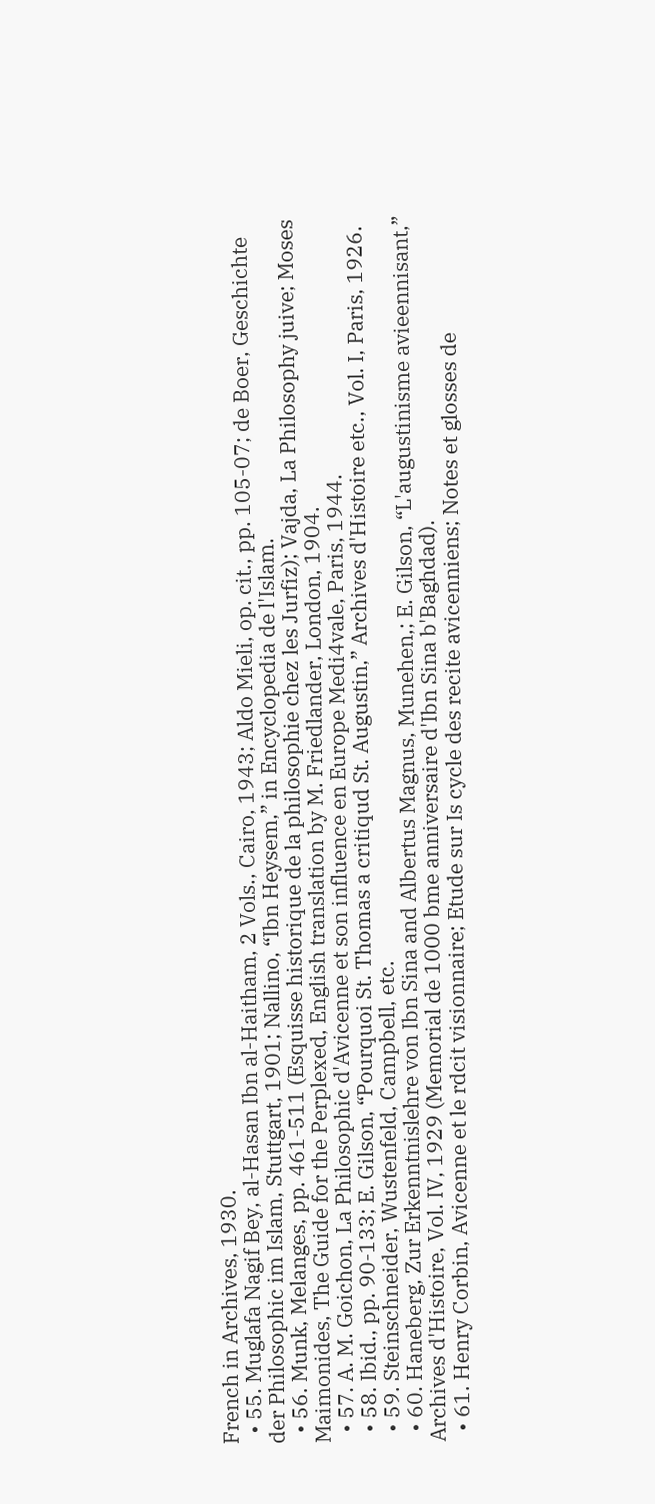French in Archives, 1930.
  • 55. Muglafa Nagif Bey, al-Hasan Ibn al-Haitham, 2 Vols., Cairo, 1943; Aldo Mieli, op. cit., pp. 105-07; de Boer, Geschichte der Philosophic im Islam, Stuttgart, 1901; Nallino, “Ibn Heysem,” in Encyclopedia de l'Islam.
  • 56. Munk, Melanges, pp. 461-511 (Esquisse historique de la philosophie chez les Jurfiz); Vajda, La Philosophy juive; Moses Maimonides, The Guide for the Perplexed, English translation by M. Friedlander, London, 1904.
  • 57. A. M. Goichon, La Philosophic d'Avicenne et son influence en Europe Medi4vale, Paris, 1944.
  • 58. Ibid., pp. 90-133; E. Gilson, “Pourquoi St. Thomas a critiqud St. Augustin,” Archives d'Histoire etc., Vol. I, Paris, 1926.
  • 59. Steinschneider, Wustenfeld, Campbell, etc.
  • 60. Haneberg, Zur Erkenntnislehre von Ibn Sina and Albertus Magnus, Munehen,; E. Gilson, “L'augustinisme avieennisant,” Archives d'Histoire, Vol. IV, 1929 (Memorial de 1000 bme anniversaire d'Ibn Sina b'Baghdad).
  • 61. Henry Corbin, Avicenne et le rdcit visionnaire; Etude sur Is cycle des recite avicenniens; Notes et glosses de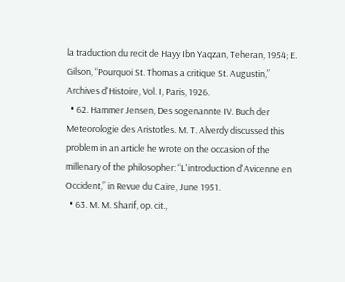la traduction du recit de Hayy Ibn Yaqzan, Teheran, 1954; E. Gilson, “Pourquoi St. Thomas a critique St. Augustin,” Archives d'Histoire, Vol. I, Paris, 1926.
  • 62. Hammer Jensen, Des sogenannte IV. Buch der Meteorologie des Aristotles. M. T. Alverdy discussed this problem in an article he wrote on the occasion of the millenary of the philosopher: “L'introduction d'Avicenne en Occident,” in Revue du Caire, June 1951.
  • 63. M. M. Sharif, op. cit.,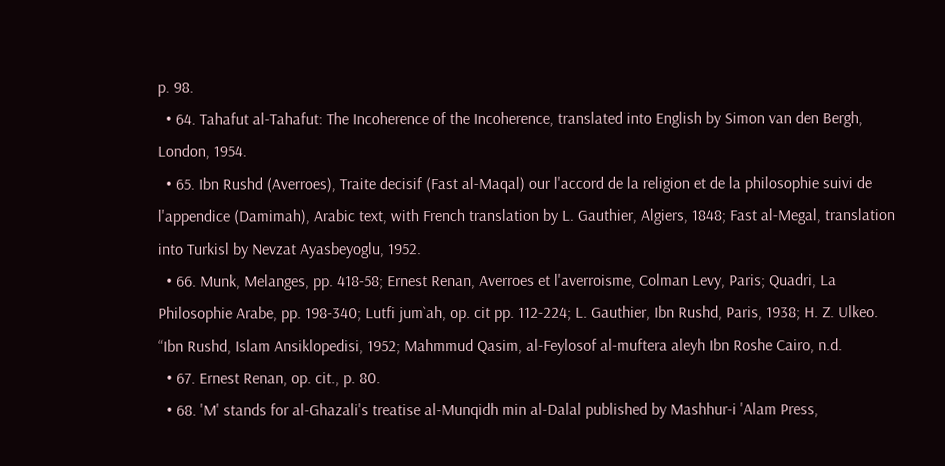p. 98.
  • 64. Tahafut al-Tahafut: The Incoherence of the Incoherence, translated into English by Simon van den Bergh, London, 1954.
  • 65. Ibn Rushd (Averroes), Traite decisif (Fast al-Maqal) our l'accord de la religion et de la philosophie suivi de l'appendice (Damimah), Arabic text, with French translation by L. Gauthier, Algiers, 1848; Fast al-Megal, translation into Turkisl by Nevzat Ayasbeyoglu, 1952.
  • 66. Munk, Melanges, pp. 418-58; Ernest Renan, Averroes et l'averroisme, Colman Levy, Paris; Quadri, La Philosophie Arabe, pp. 198-340; Lutfi jum`ah, op. cit pp. 112-224; L. Gauthier, Ibn Rushd, Paris, 1938; H. Z. Ulkeo. “Ibn Rushd, Islam Ansiklopedisi, 1952; Mahmmud Qasim, al-Feylosof al-muftera aleyh Ibn Roshe Cairo, n.d.
  • 67. Ernest Renan, op. cit., p. 80.
  • 68. 'M' stands for al-Ghazali's treatise al-Munqidh min al-Dalal published by Mashhur-i 'Alam Press,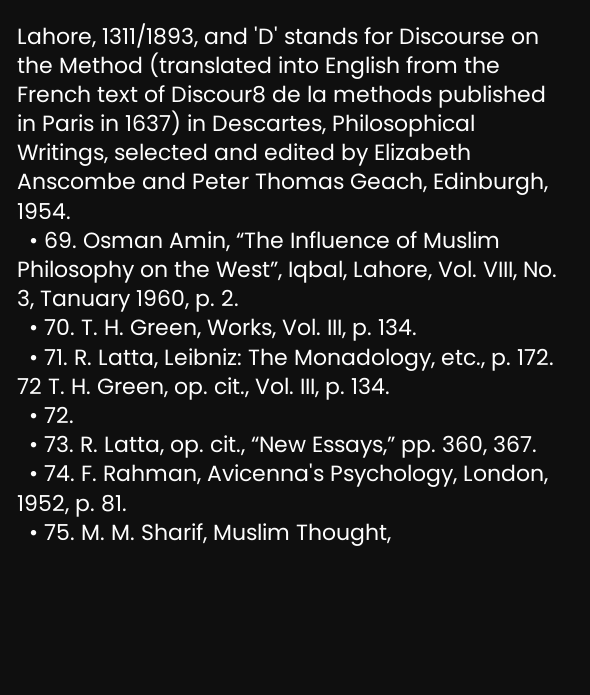Lahore, 1311/1893, and 'D' stands for Discourse on the Method (translated into English from the French text of Discour8 de la methods published in Paris in 1637) in Descartes, Philosophical Writings, selected and edited by Elizabeth Anscombe and Peter Thomas Geach, Edinburgh, 1954.
  • 69. Osman Amin, “The Influence of Muslim Philosophy on the West”, Iqbal, Lahore, Vol. VIII, No. 3, Tanuary 1960, p. 2.
  • 70. T. H. Green, Works, Vol. III, p. 134.
  • 71. R. Latta, Leibniz: The Monadology, etc., p. 172. 72 T. H. Green, op. cit., Vol. III, p. 134.
  • 72.
  • 73. R. Latta, op. cit., “New Essays,” pp. 360, 367.
  • 74. F. Rahman, Avicenna's Psychology, London, 1952, p. 81.
  • 75. M. M. Sharif, Muslim Thought,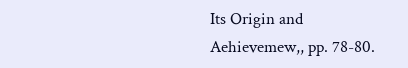Its Origin and Aehievemew,, pp. 78-80.